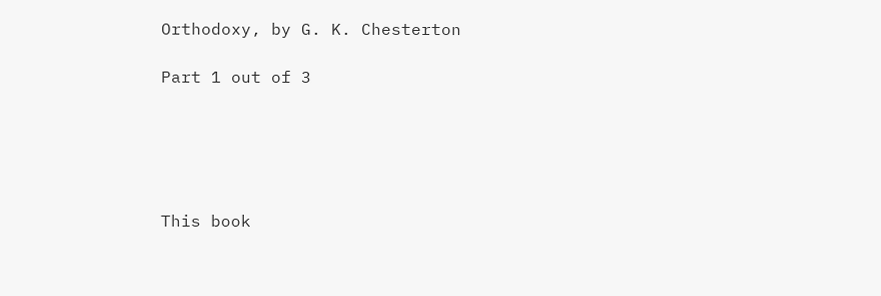Orthodoxy, by G. K. Chesterton

Part 1 out of 3





This book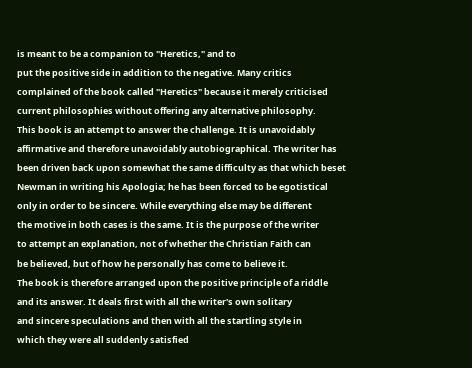is meant to be a companion to "Heretics," and to
put the positive side in addition to the negative. Many critics
complained of the book called "Heretics" because it merely criticised
current philosophies without offering any alternative philosophy.
This book is an attempt to answer the challenge. It is unavoidably
affirmative and therefore unavoidably autobiographical. The writer has
been driven back upon somewhat the same difficulty as that which beset
Newman in writing his Apologia; he has been forced to be egotistical
only in order to be sincere. While everything else may be different
the motive in both cases is the same. It is the purpose of the writer
to attempt an explanation, not of whether the Christian Faith can
be believed, but of how he personally has come to believe it.
The book is therefore arranged upon the positive principle of a riddle
and its answer. It deals first with all the writer's own solitary
and sincere speculations and then with all the startling style in
which they were all suddenly satisfied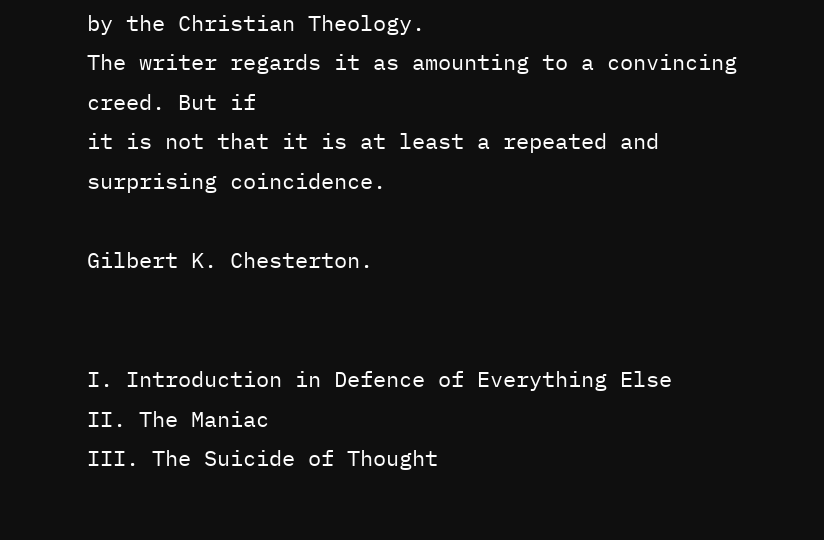by the Christian Theology.
The writer regards it as amounting to a convincing creed. But if
it is not that it is at least a repeated and surprising coincidence.

Gilbert K. Chesterton.


I. Introduction in Defence of Everything Else
II. The Maniac
III. The Suicide of Thought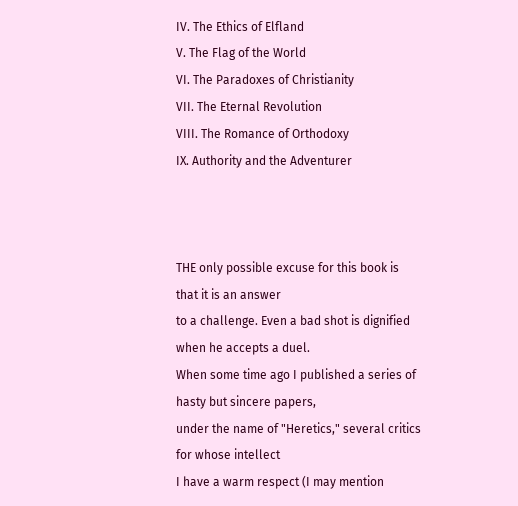IV. The Ethics of Elfland
V. The Flag of the World
VI. The Paradoxes of Christianity
VII. The Eternal Revolution
VIII. The Romance of Orthodoxy
IX. Authority and the Adventurer



THE only possible excuse for this book is that it is an answer
to a challenge. Even a bad shot is dignified when he accepts a duel.
When some time ago I published a series of hasty but sincere papers,
under the name of "Heretics," several critics for whose intellect
I have a warm respect (I may mention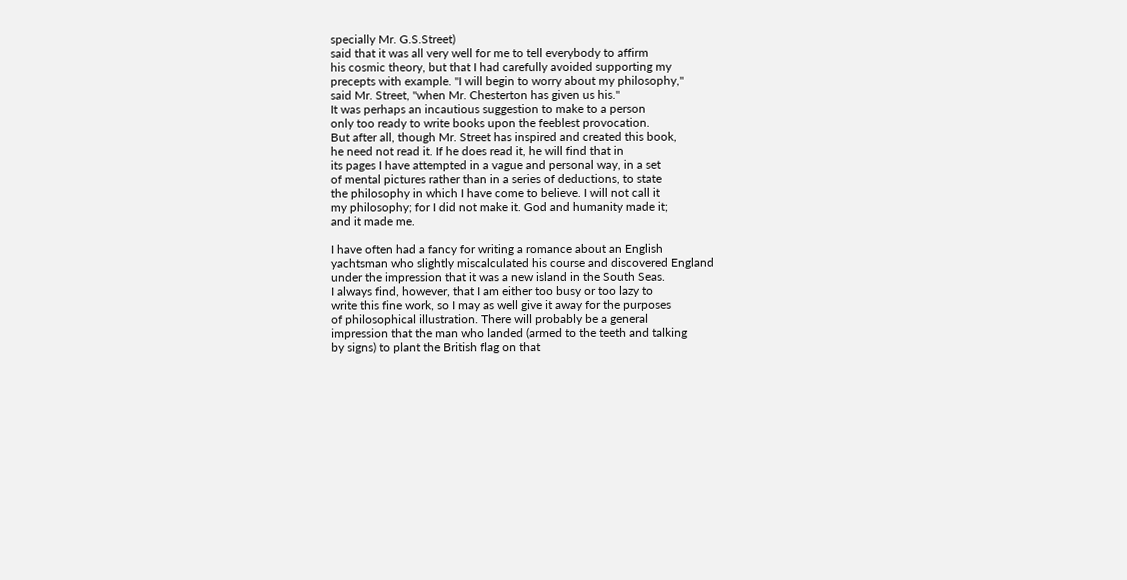specially Mr. G.S.Street)
said that it was all very well for me to tell everybody to affirm
his cosmic theory, but that I had carefully avoided supporting my
precepts with example. "I will begin to worry about my philosophy,"
said Mr. Street, "when Mr. Chesterton has given us his."
It was perhaps an incautious suggestion to make to a person
only too ready to write books upon the feeblest provocation.
But after all, though Mr. Street has inspired and created this book,
he need not read it. If he does read it, he will find that in
its pages I have attempted in a vague and personal way, in a set
of mental pictures rather than in a series of deductions, to state
the philosophy in which I have come to believe. I will not call it
my philosophy; for I did not make it. God and humanity made it;
and it made me.

I have often had a fancy for writing a romance about an English
yachtsman who slightly miscalculated his course and discovered England
under the impression that it was a new island in the South Seas.
I always find, however, that I am either too busy or too lazy to
write this fine work, so I may as well give it away for the purposes
of philosophical illustration. There will probably be a general
impression that the man who landed (armed to the teeth and talking
by signs) to plant the British flag on that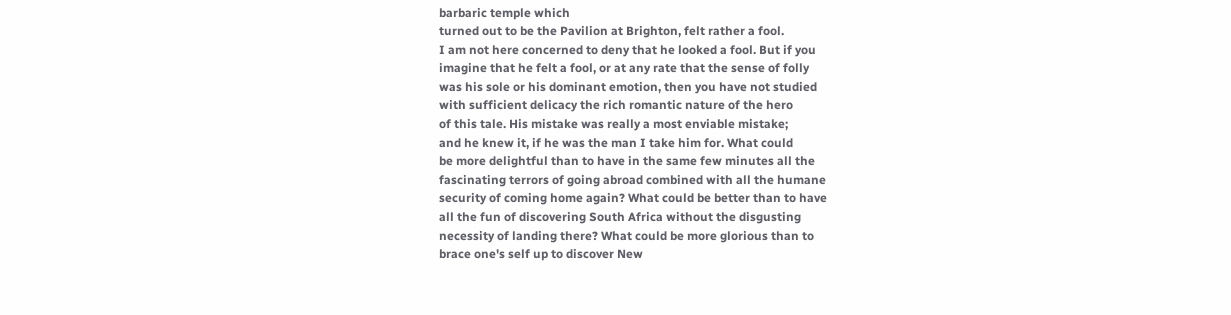barbaric temple which
turned out to be the Pavilion at Brighton, felt rather a fool.
I am not here concerned to deny that he looked a fool. But if you
imagine that he felt a fool, or at any rate that the sense of folly
was his sole or his dominant emotion, then you have not studied
with sufficient delicacy the rich romantic nature of the hero
of this tale. His mistake was really a most enviable mistake;
and he knew it, if he was the man I take him for. What could
be more delightful than to have in the same few minutes all the
fascinating terrors of going abroad combined with all the humane
security of coming home again? What could be better than to have
all the fun of discovering South Africa without the disgusting
necessity of landing there? What could be more glorious than to
brace one's self up to discover New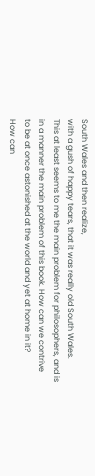South Wales and then realize,
with a gush of happy tears, that it was really old South Wales.
This at least seems to me the main problem for philosophers, and is
in a manner the main problem of this book. How can we contrive
to be at once astonished at the world and yet at home in it?
How can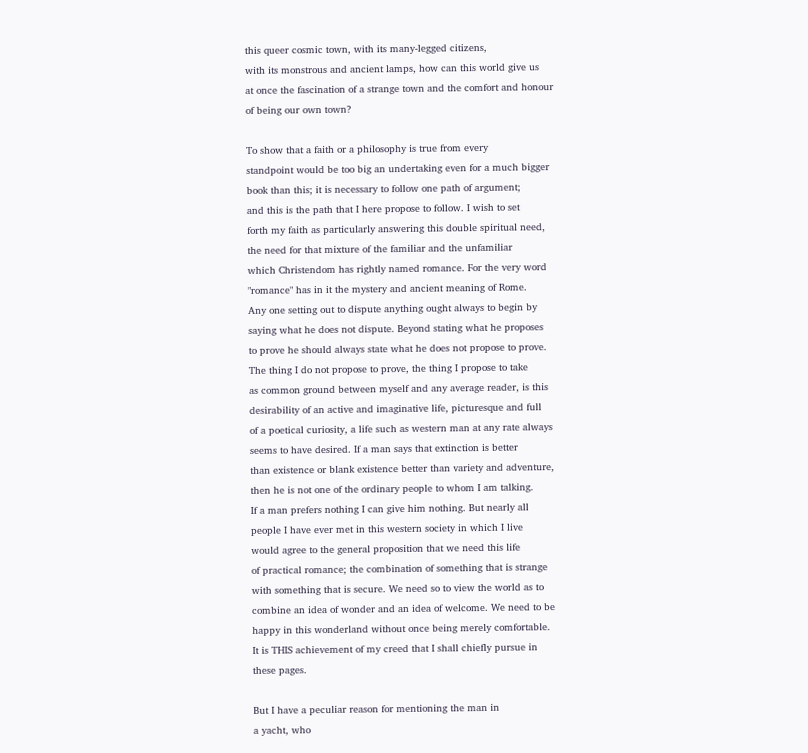this queer cosmic town, with its many-legged citizens,
with its monstrous and ancient lamps, how can this world give us
at once the fascination of a strange town and the comfort and honour
of being our own town?

To show that a faith or a philosophy is true from every
standpoint would be too big an undertaking even for a much bigger
book than this; it is necessary to follow one path of argument;
and this is the path that I here propose to follow. I wish to set
forth my faith as particularly answering this double spiritual need,
the need for that mixture of the familiar and the unfamiliar
which Christendom has rightly named romance. For the very word
"romance" has in it the mystery and ancient meaning of Rome.
Any one setting out to dispute anything ought always to begin by
saying what he does not dispute. Beyond stating what he proposes
to prove he should always state what he does not propose to prove.
The thing I do not propose to prove, the thing I propose to take
as common ground between myself and any average reader, is this
desirability of an active and imaginative life, picturesque and full
of a poetical curiosity, a life such as western man at any rate always
seems to have desired. If a man says that extinction is better
than existence or blank existence better than variety and adventure,
then he is not one of the ordinary people to whom I am talking.
If a man prefers nothing I can give him nothing. But nearly all
people I have ever met in this western society in which I live
would agree to the general proposition that we need this life
of practical romance; the combination of something that is strange
with something that is secure. We need so to view the world as to
combine an idea of wonder and an idea of welcome. We need to be
happy in this wonderland without once being merely comfortable.
It is THIS achievement of my creed that I shall chiefly pursue in
these pages.

But I have a peculiar reason for mentioning the man in
a yacht, who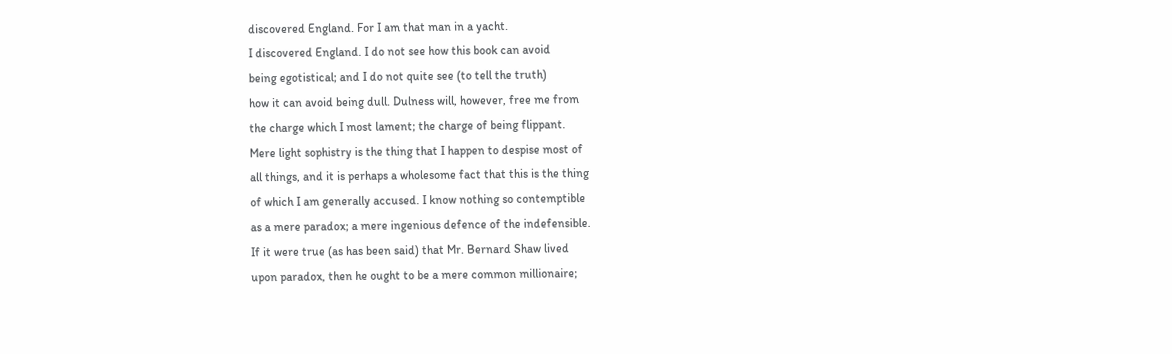discovered England. For I am that man in a yacht.
I discovered England. I do not see how this book can avoid
being egotistical; and I do not quite see (to tell the truth)
how it can avoid being dull. Dulness will, however, free me from
the charge which I most lament; the charge of being flippant.
Mere light sophistry is the thing that I happen to despise most of
all things, and it is perhaps a wholesome fact that this is the thing
of which I am generally accused. I know nothing so contemptible
as a mere paradox; a mere ingenious defence of the indefensible.
If it were true (as has been said) that Mr. Bernard Shaw lived
upon paradox, then he ought to be a mere common millionaire;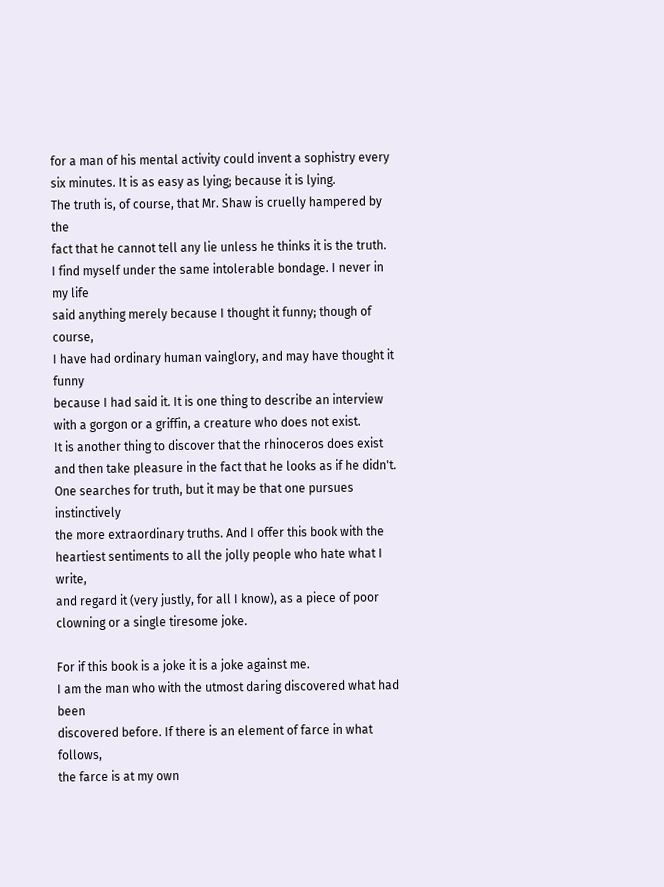for a man of his mental activity could invent a sophistry every
six minutes. It is as easy as lying; because it is lying.
The truth is, of course, that Mr. Shaw is cruelly hampered by the
fact that he cannot tell any lie unless he thinks it is the truth.
I find myself under the same intolerable bondage. I never in my life
said anything merely because I thought it funny; though of course,
I have had ordinary human vainglory, and may have thought it funny
because I had said it. It is one thing to describe an interview
with a gorgon or a griffin, a creature who does not exist.
It is another thing to discover that the rhinoceros does exist
and then take pleasure in the fact that he looks as if he didn't.
One searches for truth, but it may be that one pursues instinctively
the more extraordinary truths. And I offer this book with the
heartiest sentiments to all the jolly people who hate what I write,
and regard it (very justly, for all I know), as a piece of poor
clowning or a single tiresome joke.

For if this book is a joke it is a joke against me.
I am the man who with the utmost daring discovered what had been
discovered before. If there is an element of farce in what follows,
the farce is at my own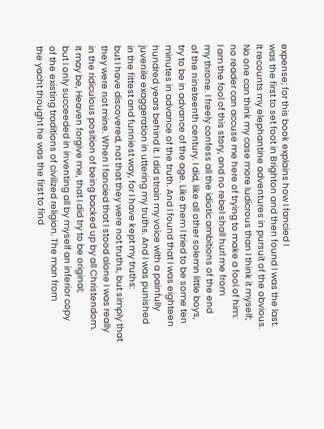expense; for this book explains how I fancied I
was the first to set foot in Brighton and then found I was the last.
It recounts my elephantine adventures in pursuit of the obvious.
No one can think my case more ludicrous than I think it myself;
no reader can accuse me here of trying to make a fool of him:
I am the fool of this story, and no rebel shall hurl me from
my throne. I freely confess all the idiotic ambitions of the end
of the nineteenth century. I did, like all other solemn little boys,
try to be in advance of the age. Like them I tried to be some ten
minutes in advance of the truth. And I found that I was eighteen
hundred years behind it. I did strain my voice with a painfully
juvenile exaggeration in uttering my truths. And I was punished
in the fittest and funniest way, for I have kept my truths:
but I have discovered, not that they were not truths, but simply that
they were not mine. When I fancied that I stood alone I was really
in the ridiculous position of being backed up by all Christendom.
It may be, Heaven forgive me, that I did try to be original;
but I only succeeded in inventing all by myself an inferior copy
of the existing traditions of civilized religion. The man from
the yacht thought he was the first to find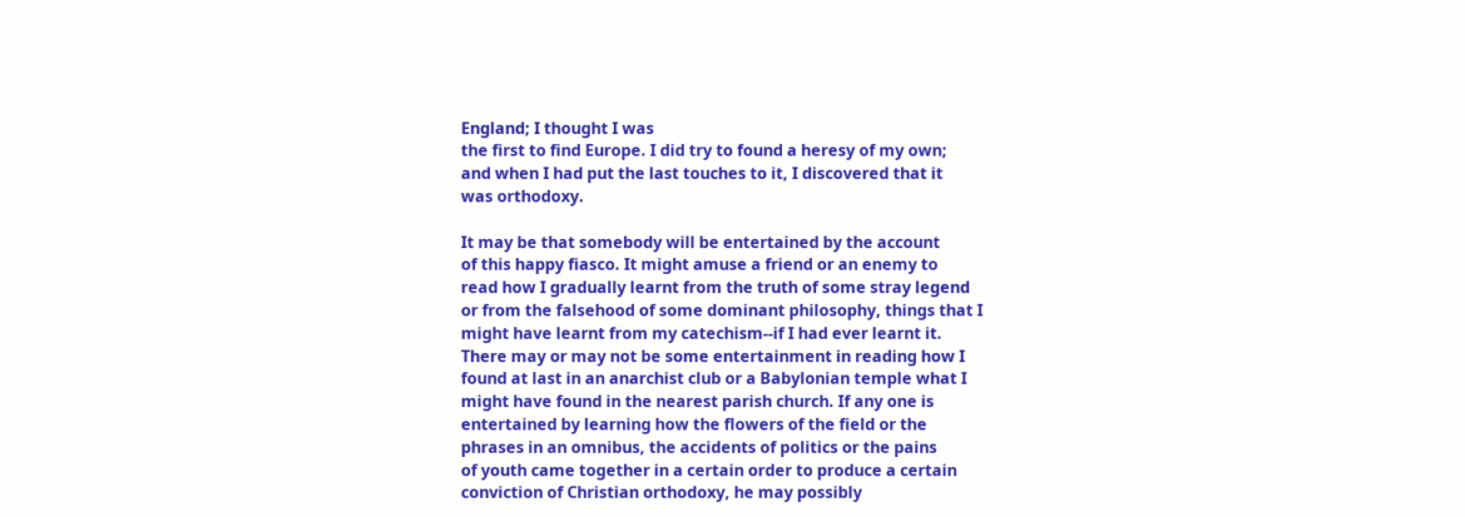England; I thought I was
the first to find Europe. I did try to found a heresy of my own;
and when I had put the last touches to it, I discovered that it
was orthodoxy.

It may be that somebody will be entertained by the account
of this happy fiasco. It might amuse a friend or an enemy to
read how I gradually learnt from the truth of some stray legend
or from the falsehood of some dominant philosophy, things that I
might have learnt from my catechism--if I had ever learnt it.
There may or may not be some entertainment in reading how I
found at last in an anarchist club or a Babylonian temple what I
might have found in the nearest parish church. If any one is
entertained by learning how the flowers of the field or the
phrases in an omnibus, the accidents of politics or the pains
of youth came together in a certain order to produce a certain
conviction of Christian orthodoxy, he may possibly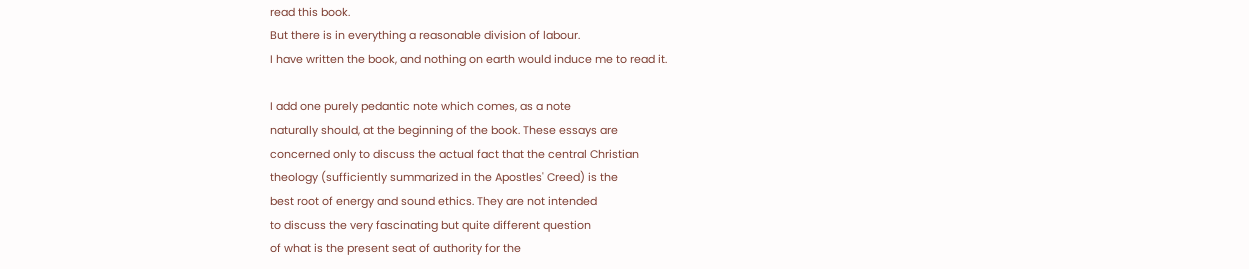read this book.
But there is in everything a reasonable division of labour.
I have written the book, and nothing on earth would induce me to read it.

I add one purely pedantic note which comes, as a note
naturally should, at the beginning of the book. These essays are
concerned only to discuss the actual fact that the central Christian
theology (sufficiently summarized in the Apostles' Creed) is the
best root of energy and sound ethics. They are not intended
to discuss the very fascinating but quite different question
of what is the present seat of authority for the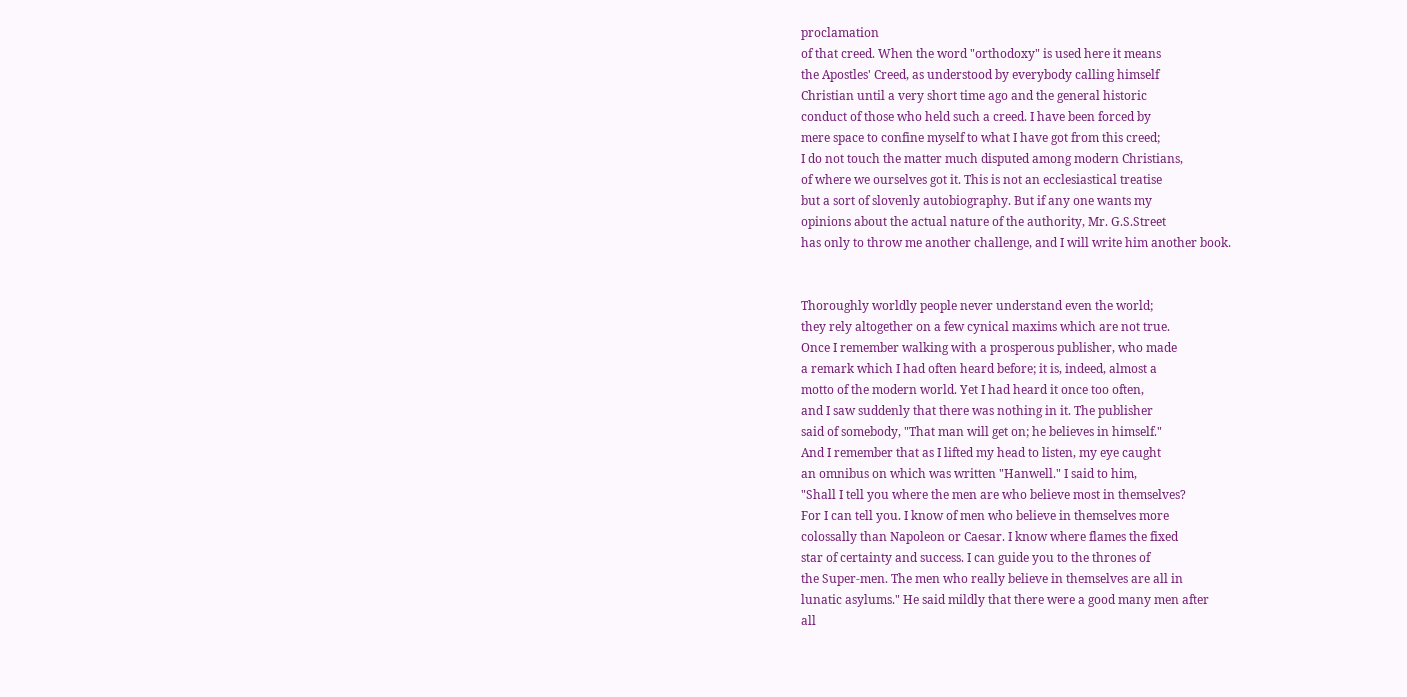proclamation
of that creed. When the word "orthodoxy" is used here it means
the Apostles' Creed, as understood by everybody calling himself
Christian until a very short time ago and the general historic
conduct of those who held such a creed. I have been forced by
mere space to confine myself to what I have got from this creed;
I do not touch the matter much disputed among modern Christians,
of where we ourselves got it. This is not an ecclesiastical treatise
but a sort of slovenly autobiography. But if any one wants my
opinions about the actual nature of the authority, Mr. G.S.Street
has only to throw me another challenge, and I will write him another book.


Thoroughly worldly people never understand even the world;
they rely altogether on a few cynical maxims which are not true.
Once I remember walking with a prosperous publisher, who made
a remark which I had often heard before; it is, indeed, almost a
motto of the modern world. Yet I had heard it once too often,
and I saw suddenly that there was nothing in it. The publisher
said of somebody, "That man will get on; he believes in himself."
And I remember that as I lifted my head to listen, my eye caught
an omnibus on which was written "Hanwell." I said to him,
"Shall I tell you where the men are who believe most in themselves?
For I can tell you. I know of men who believe in themselves more
colossally than Napoleon or Caesar. I know where flames the fixed
star of certainty and success. I can guide you to the thrones of
the Super-men. The men who really believe in themselves are all in
lunatic asylums." He said mildly that there were a good many men after
all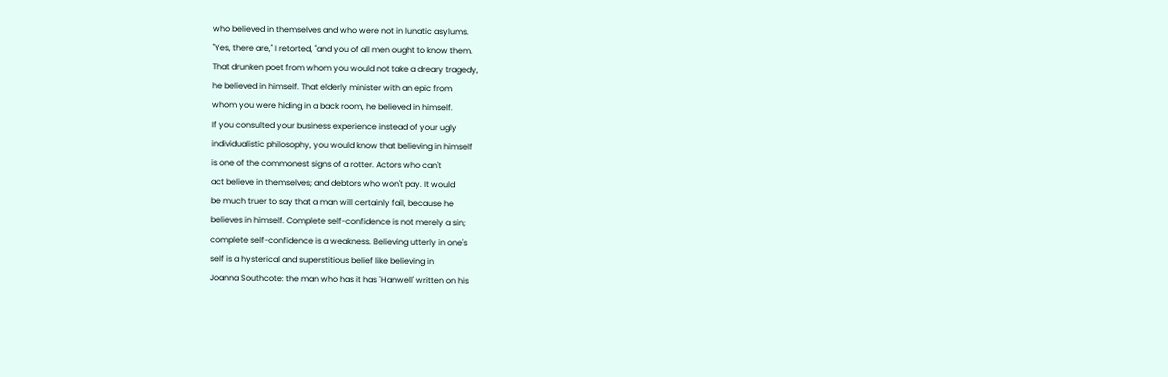who believed in themselves and who were not in lunatic asylums.
"Yes, there are," I retorted, "and you of all men ought to know them.
That drunken poet from whom you would not take a dreary tragedy,
he believed in himself. That elderly minister with an epic from
whom you were hiding in a back room, he believed in himself.
If you consulted your business experience instead of your ugly
individualistic philosophy, you would know that believing in himself
is one of the commonest signs of a rotter. Actors who can't
act believe in themselves; and debtors who won't pay. It would
be much truer to say that a man will certainly fail, because he
believes in himself. Complete self-confidence is not merely a sin;
complete self-confidence is a weakness. Believing utterly in one's
self is a hysterical and superstitious belief like believing in
Joanna Southcote: the man who has it has `Hanwell' written on his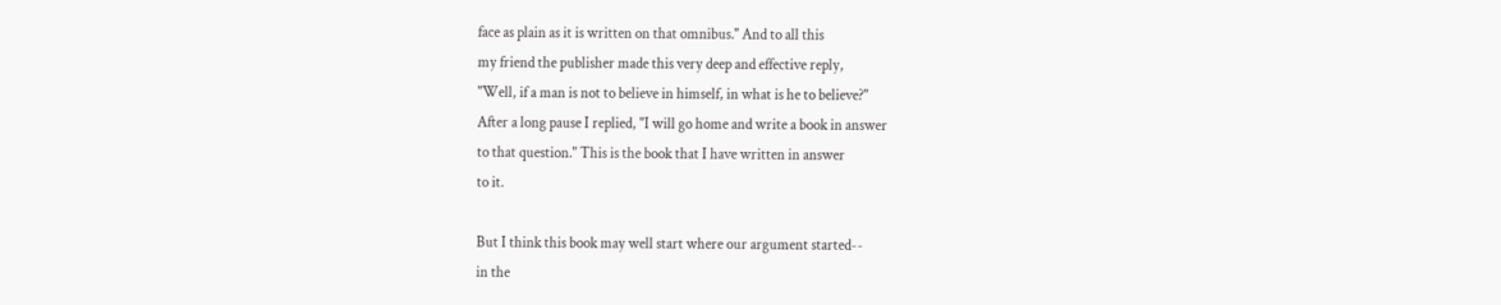face as plain as it is written on that omnibus." And to all this
my friend the publisher made this very deep and effective reply,
"Well, if a man is not to believe in himself, in what is he to believe?"
After a long pause I replied, "I will go home and write a book in answer
to that question." This is the book that I have written in answer
to it.

But I think this book may well start where our argument started--
in the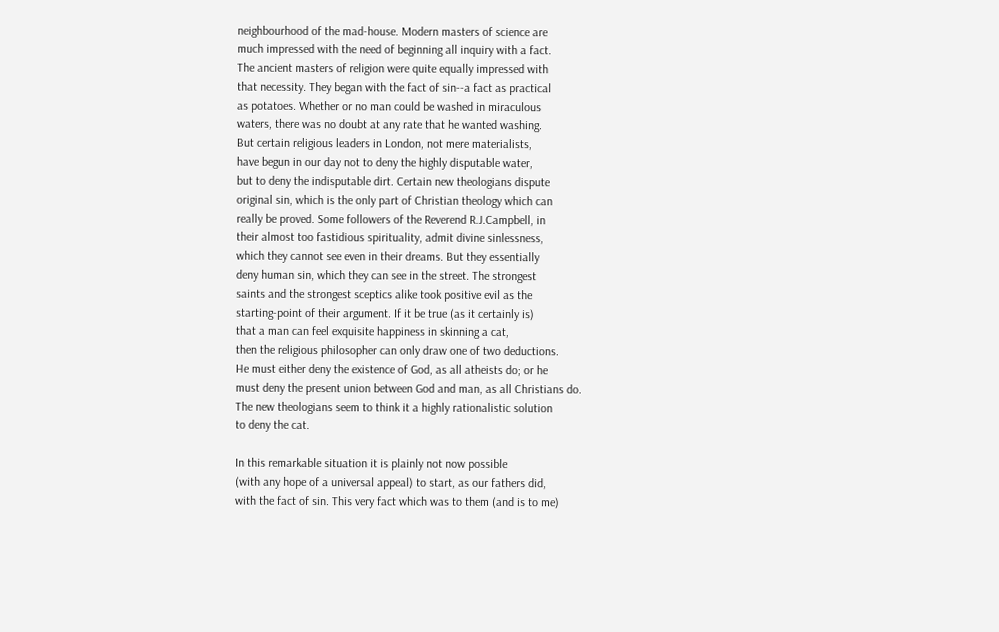neighbourhood of the mad-house. Modern masters of science are
much impressed with the need of beginning all inquiry with a fact.
The ancient masters of religion were quite equally impressed with
that necessity. They began with the fact of sin--a fact as practical
as potatoes. Whether or no man could be washed in miraculous
waters, there was no doubt at any rate that he wanted washing.
But certain religious leaders in London, not mere materialists,
have begun in our day not to deny the highly disputable water,
but to deny the indisputable dirt. Certain new theologians dispute
original sin, which is the only part of Christian theology which can
really be proved. Some followers of the Reverend R.J.Campbell, in
their almost too fastidious spirituality, admit divine sinlessness,
which they cannot see even in their dreams. But they essentially
deny human sin, which they can see in the street. The strongest
saints and the strongest sceptics alike took positive evil as the
starting-point of their argument. If it be true (as it certainly is)
that a man can feel exquisite happiness in skinning a cat,
then the religious philosopher can only draw one of two deductions.
He must either deny the existence of God, as all atheists do; or he
must deny the present union between God and man, as all Christians do.
The new theologians seem to think it a highly rationalistic solution
to deny the cat.

In this remarkable situation it is plainly not now possible
(with any hope of a universal appeal) to start, as our fathers did,
with the fact of sin. This very fact which was to them (and is to me)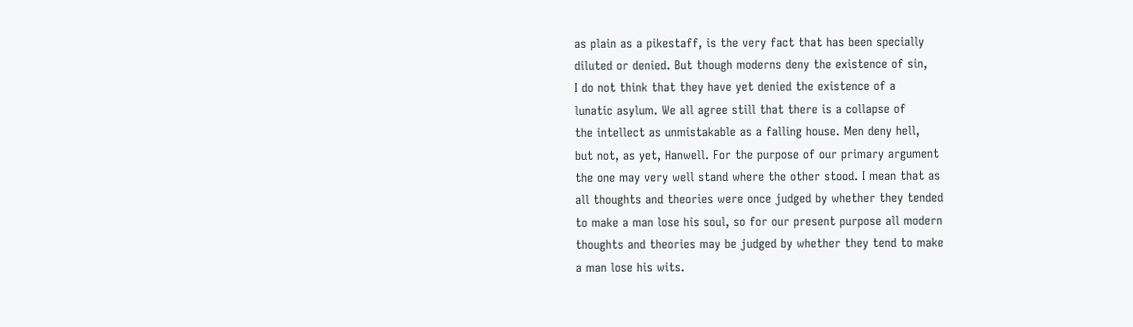as plain as a pikestaff, is the very fact that has been specially
diluted or denied. But though moderns deny the existence of sin,
I do not think that they have yet denied the existence of a
lunatic asylum. We all agree still that there is a collapse of
the intellect as unmistakable as a falling house. Men deny hell,
but not, as yet, Hanwell. For the purpose of our primary argument
the one may very well stand where the other stood. I mean that as
all thoughts and theories were once judged by whether they tended
to make a man lose his soul, so for our present purpose all modern
thoughts and theories may be judged by whether they tend to make
a man lose his wits.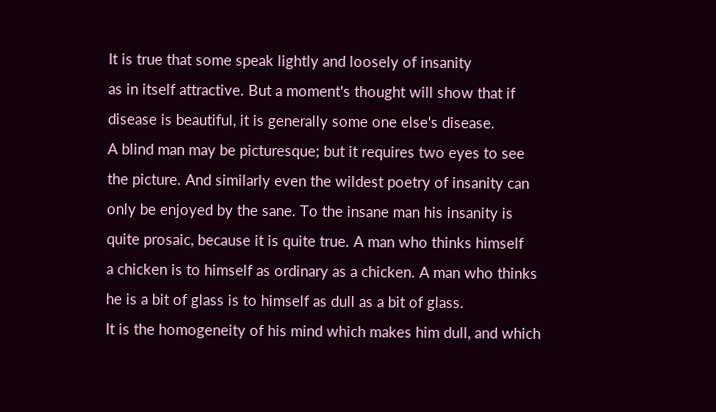It is true that some speak lightly and loosely of insanity
as in itself attractive. But a moment's thought will show that if
disease is beautiful, it is generally some one else's disease.
A blind man may be picturesque; but it requires two eyes to see
the picture. And similarly even the wildest poetry of insanity can
only be enjoyed by the sane. To the insane man his insanity is
quite prosaic, because it is quite true. A man who thinks himself
a chicken is to himself as ordinary as a chicken. A man who thinks
he is a bit of glass is to himself as dull as a bit of glass.
It is the homogeneity of his mind which makes him dull, and which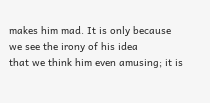makes him mad. It is only because we see the irony of his idea
that we think him even amusing; it is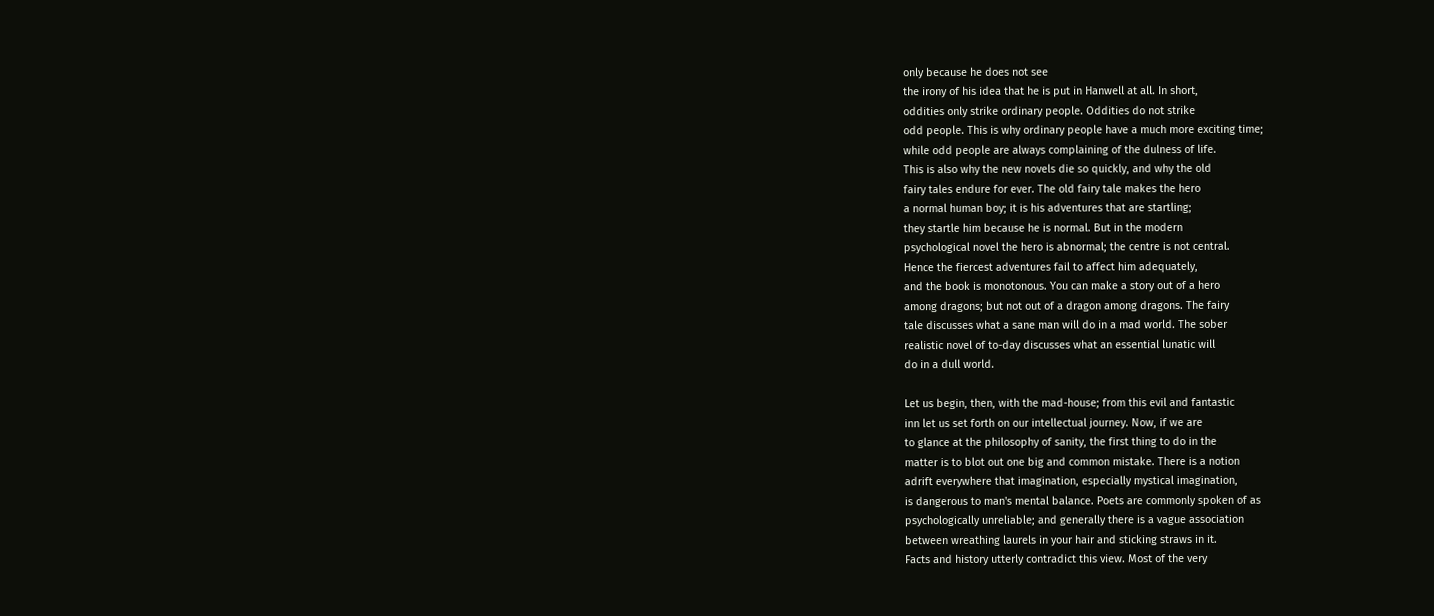only because he does not see
the irony of his idea that he is put in Hanwell at all. In short,
oddities only strike ordinary people. Oddities do not strike
odd people. This is why ordinary people have a much more exciting time;
while odd people are always complaining of the dulness of life.
This is also why the new novels die so quickly, and why the old
fairy tales endure for ever. The old fairy tale makes the hero
a normal human boy; it is his adventures that are startling;
they startle him because he is normal. But in the modern
psychological novel the hero is abnormal; the centre is not central.
Hence the fiercest adventures fail to affect him adequately,
and the book is monotonous. You can make a story out of a hero
among dragons; but not out of a dragon among dragons. The fairy
tale discusses what a sane man will do in a mad world. The sober
realistic novel of to-day discusses what an essential lunatic will
do in a dull world.

Let us begin, then, with the mad-house; from this evil and fantastic
inn let us set forth on our intellectual journey. Now, if we are
to glance at the philosophy of sanity, the first thing to do in the
matter is to blot out one big and common mistake. There is a notion
adrift everywhere that imagination, especially mystical imagination,
is dangerous to man's mental balance. Poets are commonly spoken of as
psychologically unreliable; and generally there is a vague association
between wreathing laurels in your hair and sticking straws in it.
Facts and history utterly contradict this view. Most of the very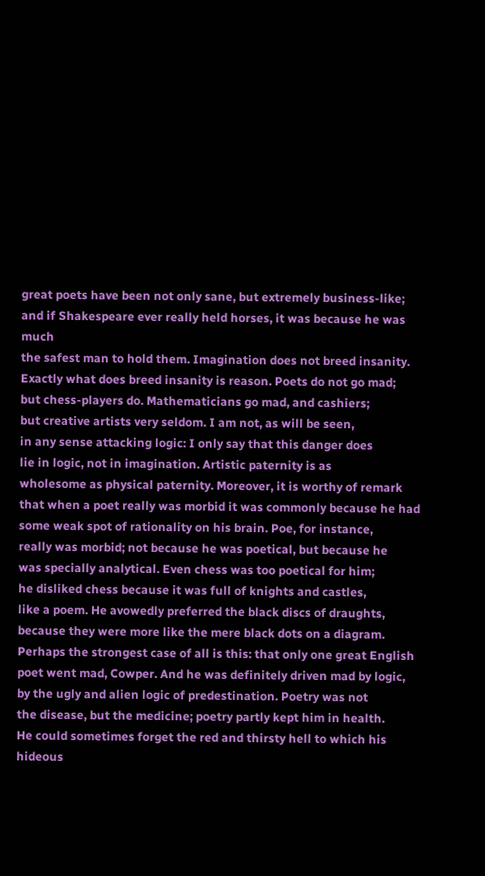great poets have been not only sane, but extremely business-like;
and if Shakespeare ever really held horses, it was because he was much
the safest man to hold them. Imagination does not breed insanity.
Exactly what does breed insanity is reason. Poets do not go mad;
but chess-players do. Mathematicians go mad, and cashiers;
but creative artists very seldom. I am not, as will be seen,
in any sense attacking logic: I only say that this danger does
lie in logic, not in imagination. Artistic paternity is as
wholesome as physical paternity. Moreover, it is worthy of remark
that when a poet really was morbid it was commonly because he had
some weak spot of rationality on his brain. Poe, for instance,
really was morbid; not because he was poetical, but because he
was specially analytical. Even chess was too poetical for him;
he disliked chess because it was full of knights and castles,
like a poem. He avowedly preferred the black discs of draughts,
because they were more like the mere black dots on a diagram.
Perhaps the strongest case of all is this: that only one great English
poet went mad, Cowper. And he was definitely driven mad by logic,
by the ugly and alien logic of predestination. Poetry was not
the disease, but the medicine; poetry partly kept him in health.
He could sometimes forget the red and thirsty hell to which his
hideous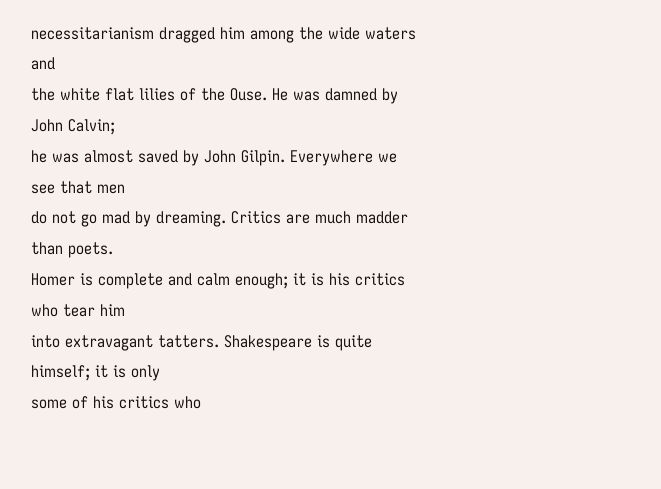necessitarianism dragged him among the wide waters and
the white flat lilies of the Ouse. He was damned by John Calvin;
he was almost saved by John Gilpin. Everywhere we see that men
do not go mad by dreaming. Critics are much madder than poets.
Homer is complete and calm enough; it is his critics who tear him
into extravagant tatters. Shakespeare is quite himself; it is only
some of his critics who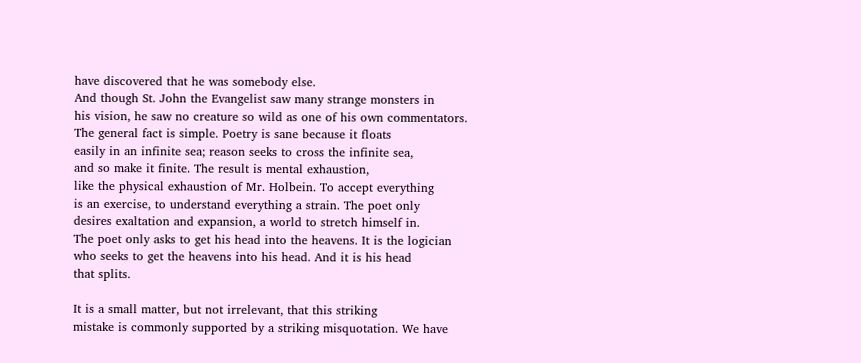have discovered that he was somebody else.
And though St. John the Evangelist saw many strange monsters in
his vision, he saw no creature so wild as one of his own commentators.
The general fact is simple. Poetry is sane because it floats
easily in an infinite sea; reason seeks to cross the infinite sea,
and so make it finite. The result is mental exhaustion,
like the physical exhaustion of Mr. Holbein. To accept everything
is an exercise, to understand everything a strain. The poet only
desires exaltation and expansion, a world to stretch himself in.
The poet only asks to get his head into the heavens. It is the logician
who seeks to get the heavens into his head. And it is his head
that splits.

It is a small matter, but not irrelevant, that this striking
mistake is commonly supported by a striking misquotation. We have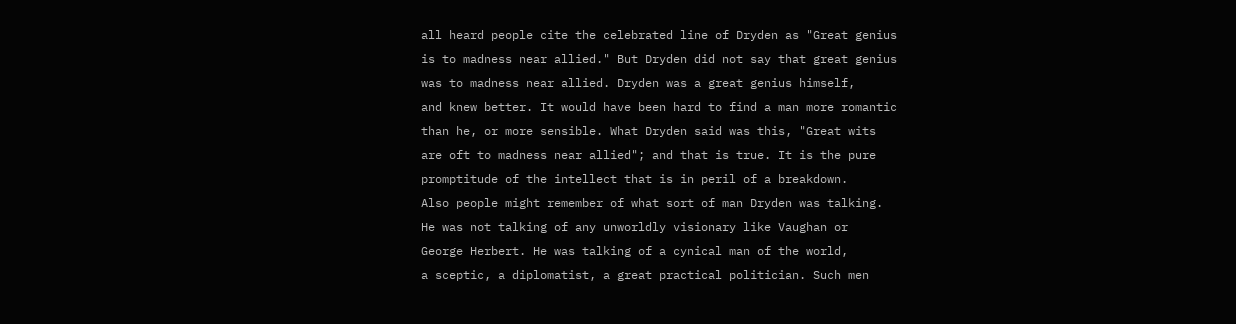all heard people cite the celebrated line of Dryden as "Great genius
is to madness near allied." But Dryden did not say that great genius
was to madness near allied. Dryden was a great genius himself,
and knew better. It would have been hard to find a man more romantic
than he, or more sensible. What Dryden said was this, "Great wits
are oft to madness near allied"; and that is true. It is the pure
promptitude of the intellect that is in peril of a breakdown.
Also people might remember of what sort of man Dryden was talking.
He was not talking of any unworldly visionary like Vaughan or
George Herbert. He was talking of a cynical man of the world,
a sceptic, a diplomatist, a great practical politician. Such men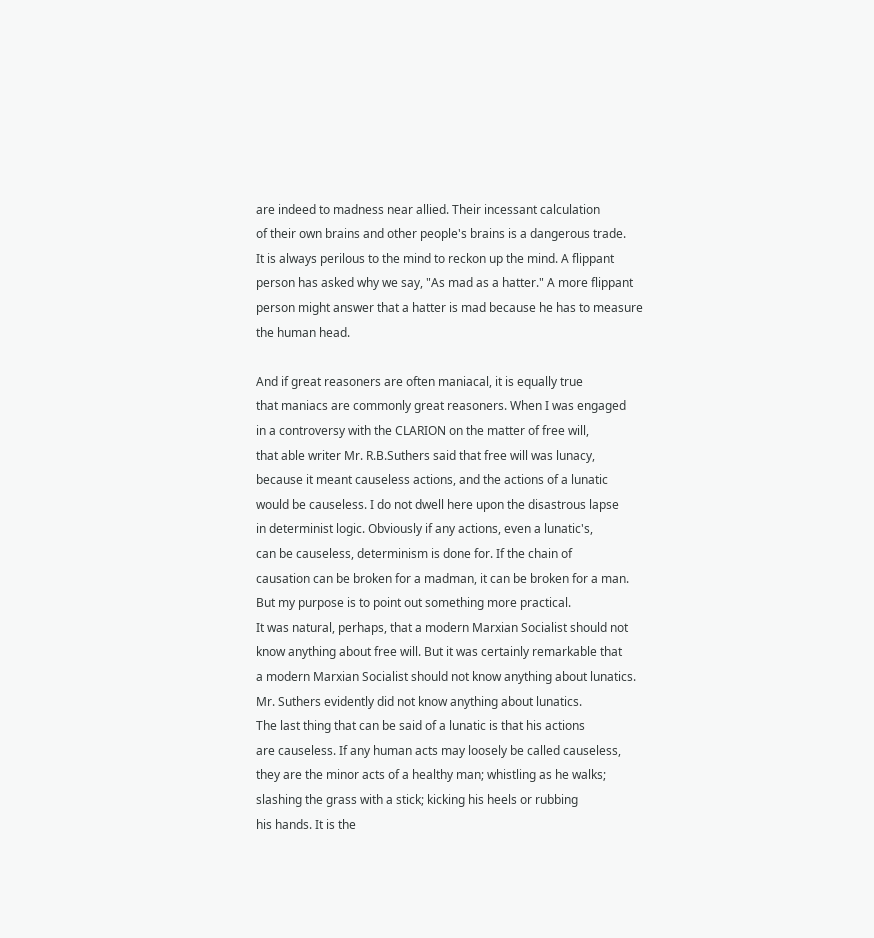are indeed to madness near allied. Their incessant calculation
of their own brains and other people's brains is a dangerous trade.
It is always perilous to the mind to reckon up the mind. A flippant
person has asked why we say, "As mad as a hatter." A more flippant
person might answer that a hatter is mad because he has to measure
the human head.

And if great reasoners are often maniacal, it is equally true
that maniacs are commonly great reasoners. When I was engaged
in a controversy with the CLARION on the matter of free will,
that able writer Mr. R.B.Suthers said that free will was lunacy,
because it meant causeless actions, and the actions of a lunatic
would be causeless. I do not dwell here upon the disastrous lapse
in determinist logic. Obviously if any actions, even a lunatic's,
can be causeless, determinism is done for. If the chain of
causation can be broken for a madman, it can be broken for a man.
But my purpose is to point out something more practical.
It was natural, perhaps, that a modern Marxian Socialist should not
know anything about free will. But it was certainly remarkable that
a modern Marxian Socialist should not know anything about lunatics.
Mr. Suthers evidently did not know anything about lunatics.
The last thing that can be said of a lunatic is that his actions
are causeless. If any human acts may loosely be called causeless,
they are the minor acts of a healthy man; whistling as he walks;
slashing the grass with a stick; kicking his heels or rubbing
his hands. It is the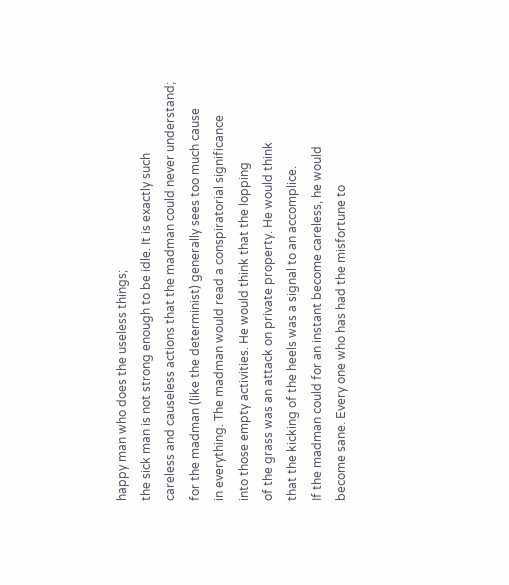happy man who does the useless things;
the sick man is not strong enough to be idle. It is exactly such
careless and causeless actions that the madman could never understand;
for the madman (like the determinist) generally sees too much cause
in everything. The madman would read a conspiratorial significance
into those empty activities. He would think that the lopping
of the grass was an attack on private property. He would think
that the kicking of the heels was a signal to an accomplice.
If the madman could for an instant become careless, he would
become sane. Every one who has had the misfortune to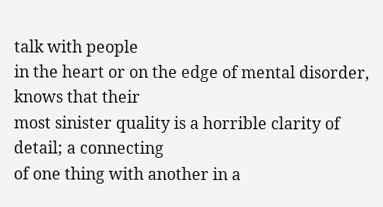talk with people
in the heart or on the edge of mental disorder, knows that their
most sinister quality is a horrible clarity of detail; a connecting
of one thing with another in a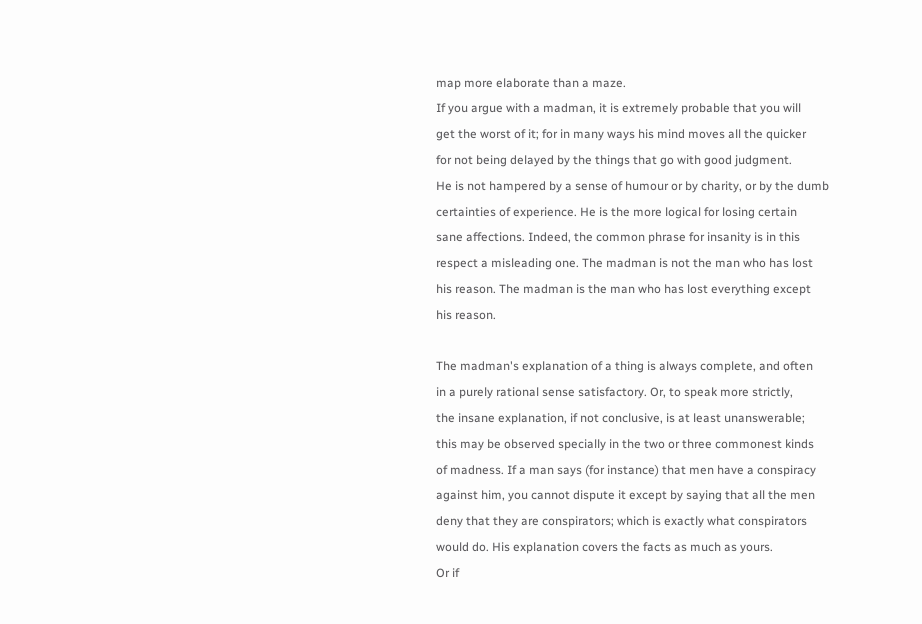map more elaborate than a maze.
If you argue with a madman, it is extremely probable that you will
get the worst of it; for in many ways his mind moves all the quicker
for not being delayed by the things that go with good judgment.
He is not hampered by a sense of humour or by charity, or by the dumb
certainties of experience. He is the more logical for losing certain
sane affections. Indeed, the common phrase for insanity is in this
respect a misleading one. The madman is not the man who has lost
his reason. The madman is the man who has lost everything except
his reason.

The madman's explanation of a thing is always complete, and often
in a purely rational sense satisfactory. Or, to speak more strictly,
the insane explanation, if not conclusive, is at least unanswerable;
this may be observed specially in the two or three commonest kinds
of madness. If a man says (for instance) that men have a conspiracy
against him, you cannot dispute it except by saying that all the men
deny that they are conspirators; which is exactly what conspirators
would do. His explanation covers the facts as much as yours.
Or if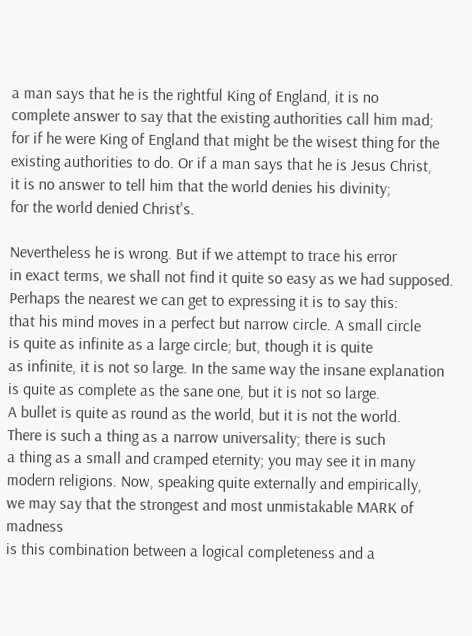a man says that he is the rightful King of England, it is no
complete answer to say that the existing authorities call him mad;
for if he were King of England that might be the wisest thing for the
existing authorities to do. Or if a man says that he is Jesus Christ,
it is no answer to tell him that the world denies his divinity;
for the world denied Christ's.

Nevertheless he is wrong. But if we attempt to trace his error
in exact terms, we shall not find it quite so easy as we had supposed.
Perhaps the nearest we can get to expressing it is to say this:
that his mind moves in a perfect but narrow circle. A small circle
is quite as infinite as a large circle; but, though it is quite
as infinite, it is not so large. In the same way the insane explanation
is quite as complete as the sane one, but it is not so large.
A bullet is quite as round as the world, but it is not the world.
There is such a thing as a narrow universality; there is such
a thing as a small and cramped eternity; you may see it in many
modern religions. Now, speaking quite externally and empirically,
we may say that the strongest and most unmistakable MARK of madness
is this combination between a logical completeness and a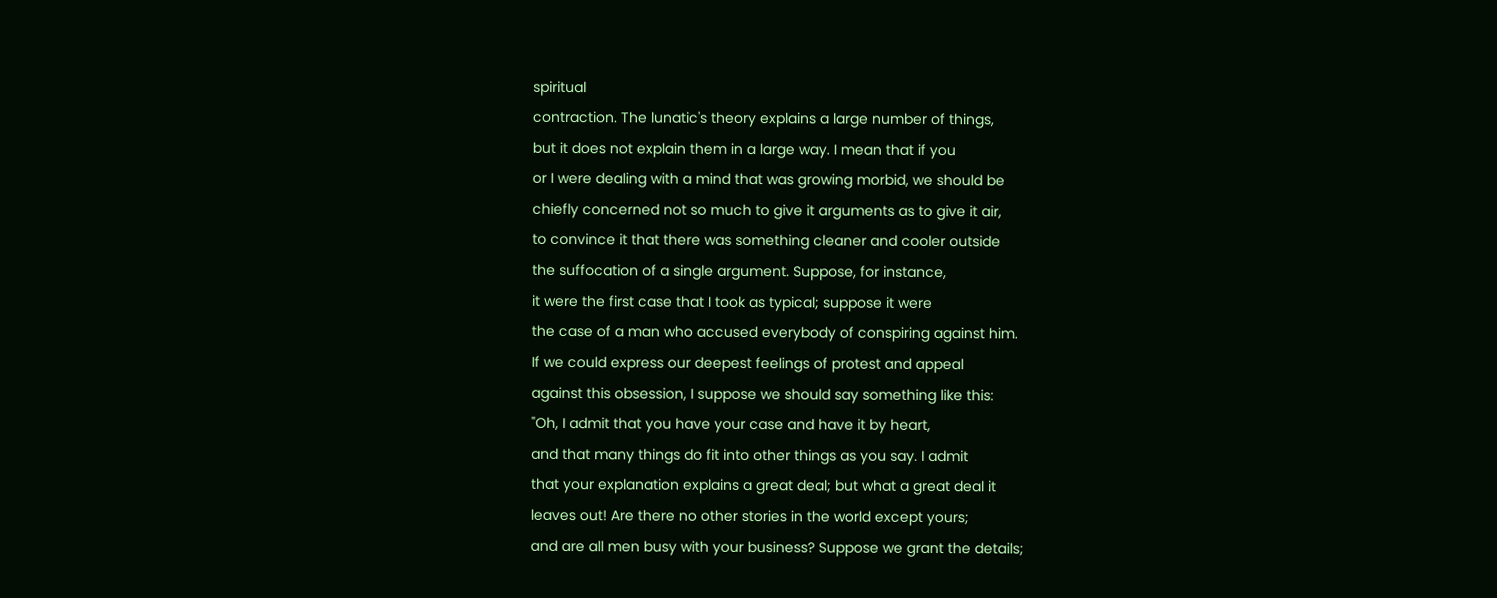spiritual
contraction. The lunatic's theory explains a large number of things,
but it does not explain them in a large way. I mean that if you
or I were dealing with a mind that was growing morbid, we should be
chiefly concerned not so much to give it arguments as to give it air,
to convince it that there was something cleaner and cooler outside
the suffocation of a single argument. Suppose, for instance,
it were the first case that I took as typical; suppose it were
the case of a man who accused everybody of conspiring against him.
If we could express our deepest feelings of protest and appeal
against this obsession, I suppose we should say something like this:
"Oh, I admit that you have your case and have it by heart,
and that many things do fit into other things as you say. I admit
that your explanation explains a great deal; but what a great deal it
leaves out! Are there no other stories in the world except yours;
and are all men busy with your business? Suppose we grant the details;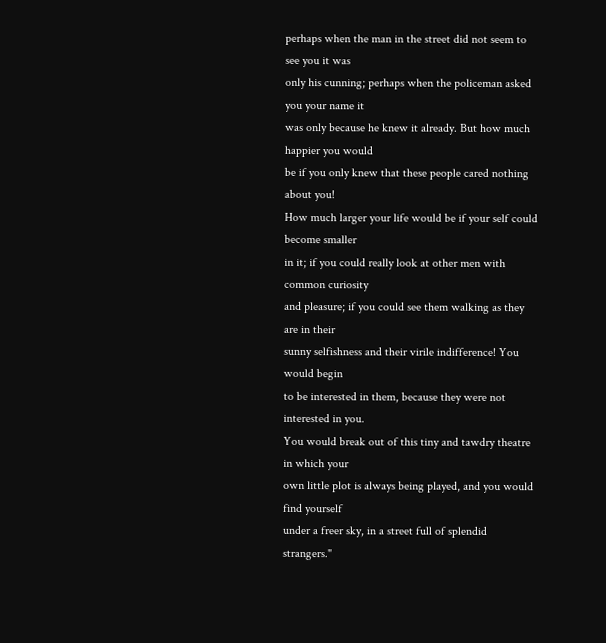perhaps when the man in the street did not seem to see you it was
only his cunning; perhaps when the policeman asked you your name it
was only because he knew it already. But how much happier you would
be if you only knew that these people cared nothing about you!
How much larger your life would be if your self could become smaller
in it; if you could really look at other men with common curiosity
and pleasure; if you could see them walking as they are in their
sunny selfishness and their virile indifference! You would begin
to be interested in them, because they were not interested in you.
You would break out of this tiny and tawdry theatre in which your
own little plot is always being played, and you would find yourself
under a freer sky, in a street full of splendid strangers."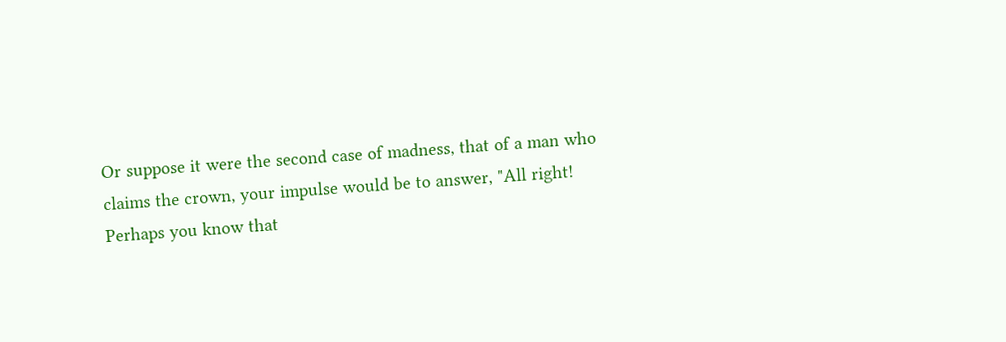Or suppose it were the second case of madness, that of a man who
claims the crown, your impulse would be to answer, "All right!
Perhaps you know that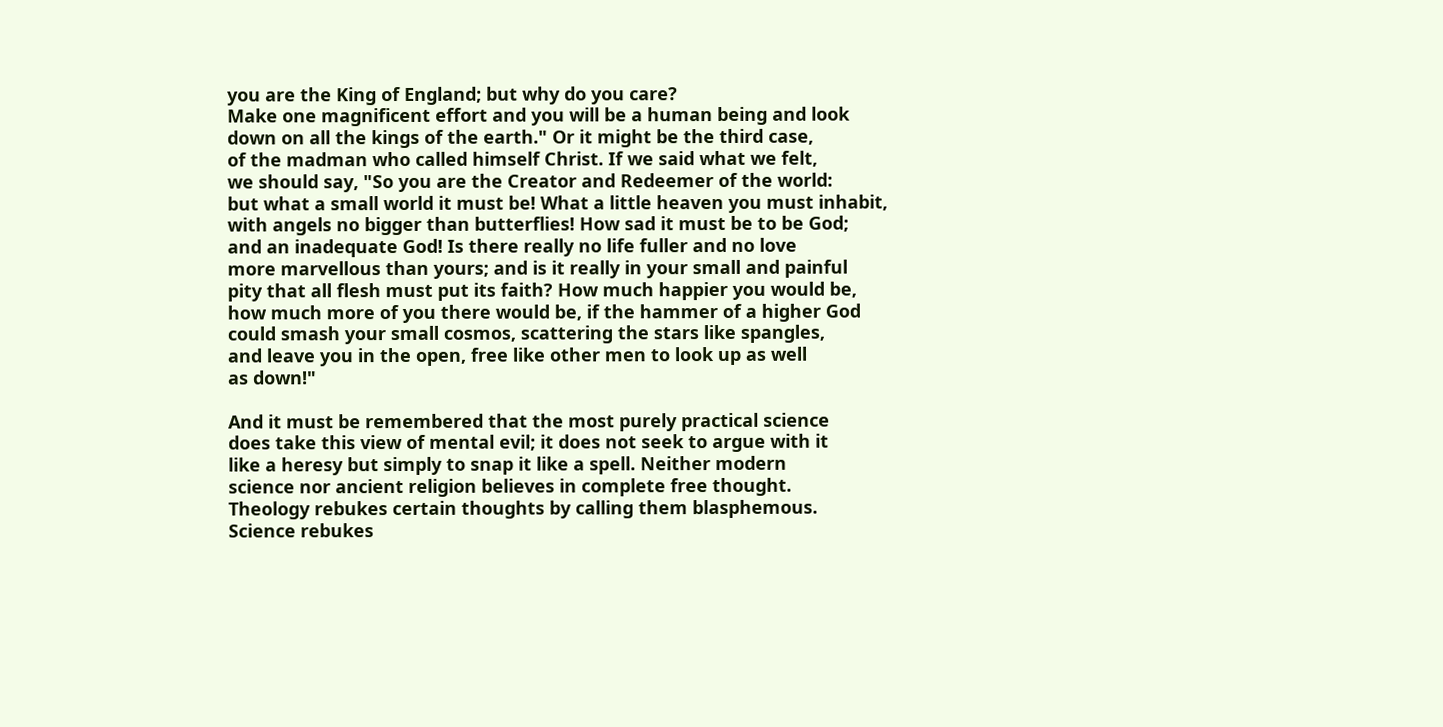you are the King of England; but why do you care?
Make one magnificent effort and you will be a human being and look
down on all the kings of the earth." Or it might be the third case,
of the madman who called himself Christ. If we said what we felt,
we should say, "So you are the Creator and Redeemer of the world:
but what a small world it must be! What a little heaven you must inhabit,
with angels no bigger than butterflies! How sad it must be to be God;
and an inadequate God! Is there really no life fuller and no love
more marvellous than yours; and is it really in your small and painful
pity that all flesh must put its faith? How much happier you would be,
how much more of you there would be, if the hammer of a higher God
could smash your small cosmos, scattering the stars like spangles,
and leave you in the open, free like other men to look up as well
as down!"

And it must be remembered that the most purely practical science
does take this view of mental evil; it does not seek to argue with it
like a heresy but simply to snap it like a spell. Neither modern
science nor ancient religion believes in complete free thought.
Theology rebukes certain thoughts by calling them blasphemous.
Science rebukes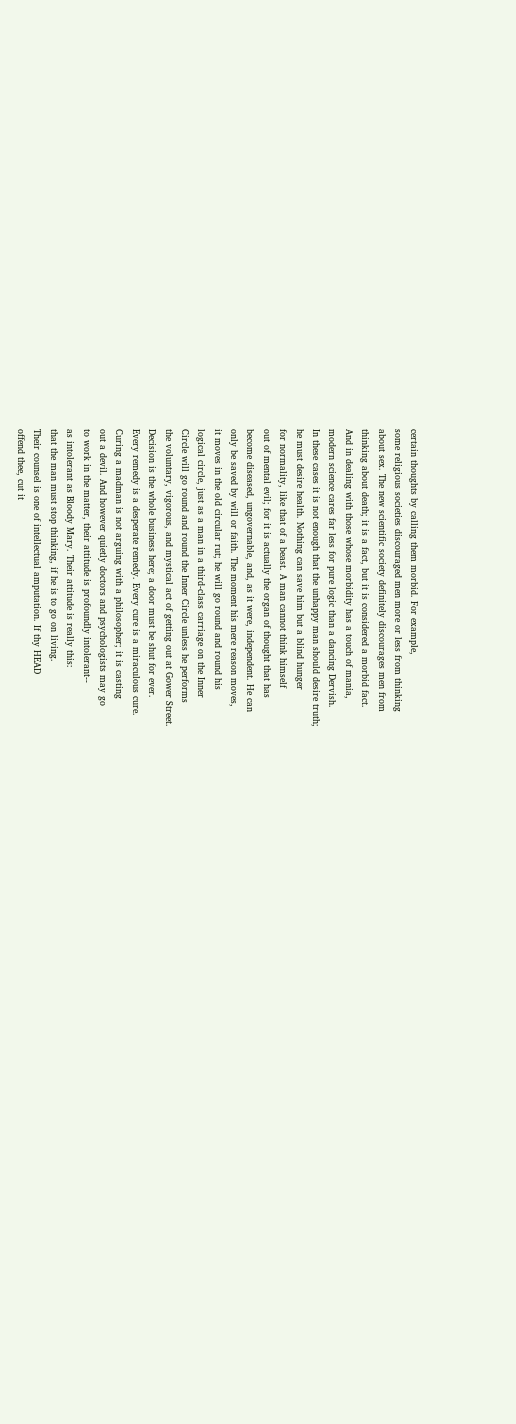certain thoughts by calling them morbid. For example,
some religious societies discouraged men more or less from thinking
about sex. The new scientific society definitely discourages men from
thinking about death; it is a fact, but it is considered a morbid fact.
And in dealing with those whose morbidity has a touch of mania,
modern science cares far less for pure logic than a dancing Dervish.
In these cases it is not enough that the unhappy man should desire truth;
he must desire health. Nothing can save him but a blind hunger
for normality, like that of a beast. A man cannot think himself
out of mental evil; for it is actually the organ of thought that has
become diseased, ungovernable, and, as it were, independent. He can
only be saved by will or faith. The moment his mere reason moves,
it moves in the old circular rut; he will go round and round his
logical circle, just as a man in a third-class carriage on the Inner
Circle will go round and round the Inner Circle unless he performs
the voluntary, vigorous, and mystical act of getting out at Gower Street.
Decision is the whole business here; a door must be shut for ever.
Every remedy is a desperate remedy. Every cure is a miraculous cure.
Curing a madman is not arguing with a philosopher; it is casting
out a devil. And however quietly doctors and psychologists may go
to work in the matter, their attitude is profoundly intolerant--
as intolerant as Bloody Mary. Their attitude is really this:
that the man must stop thinking, if he is to go on living.
Their counsel is one of intellectual amputation. If thy HEAD
offend thee, cut it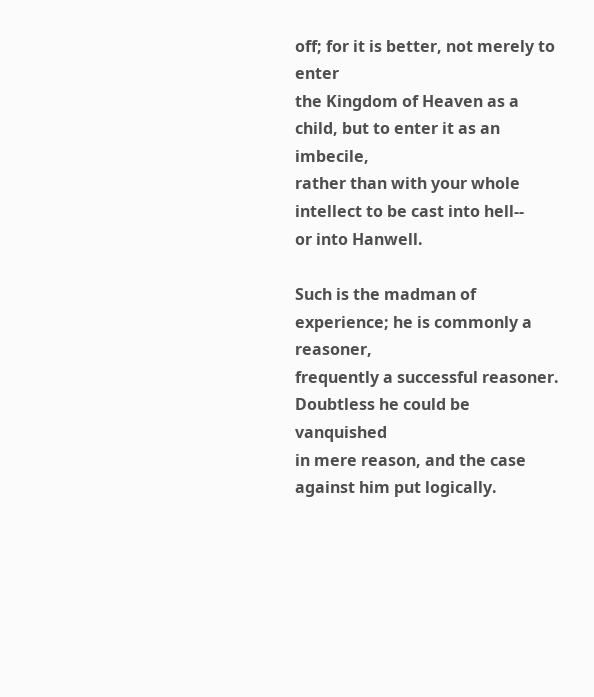off; for it is better, not merely to enter
the Kingdom of Heaven as a child, but to enter it as an imbecile,
rather than with your whole intellect to be cast into hell--
or into Hanwell.

Such is the madman of experience; he is commonly a reasoner,
frequently a successful reasoner. Doubtless he could be vanquished
in mere reason, and the case against him put logically.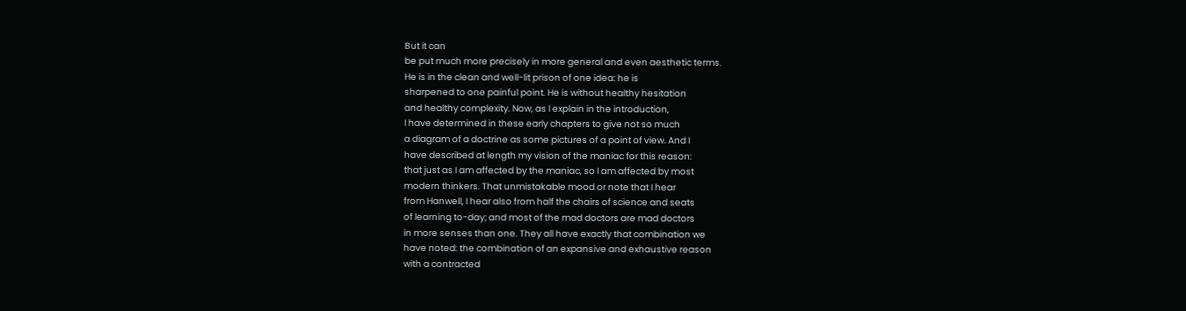But it can
be put much more precisely in more general and even aesthetic terms.
He is in the clean and well-lit prison of one idea: he is
sharpened to one painful point. He is without healthy hesitation
and healthy complexity. Now, as I explain in the introduction,
I have determined in these early chapters to give not so much
a diagram of a doctrine as some pictures of a point of view. And I
have described at length my vision of the maniac for this reason:
that just as I am affected by the maniac, so I am affected by most
modern thinkers. That unmistakable mood or note that I hear
from Hanwell, I hear also from half the chairs of science and seats
of learning to-day; and most of the mad doctors are mad doctors
in more senses than one. They all have exactly that combination we
have noted: the combination of an expansive and exhaustive reason
with a contracted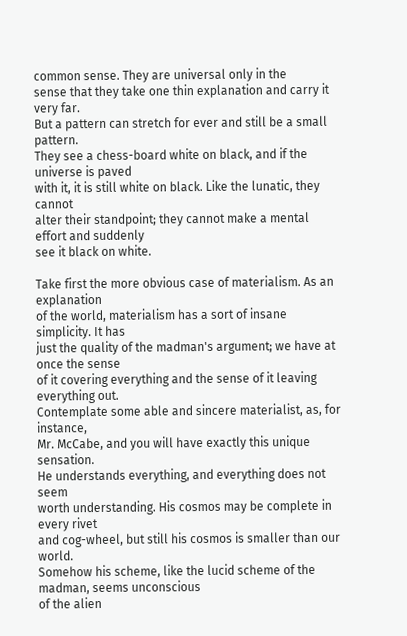common sense. They are universal only in the
sense that they take one thin explanation and carry it very far.
But a pattern can stretch for ever and still be a small pattern.
They see a chess-board white on black, and if the universe is paved
with it, it is still white on black. Like the lunatic, they cannot
alter their standpoint; they cannot make a mental effort and suddenly
see it black on white.

Take first the more obvious case of materialism. As an explanation
of the world, materialism has a sort of insane simplicity. It has
just the quality of the madman's argument; we have at once the sense
of it covering everything and the sense of it leaving everything out.
Contemplate some able and sincere materialist, as, for instance,
Mr. McCabe, and you will have exactly this unique sensation.
He understands everything, and everything does not seem
worth understanding. His cosmos may be complete in every rivet
and cog-wheel, but still his cosmos is smaller than our world.
Somehow his scheme, like the lucid scheme of the madman, seems unconscious
of the alien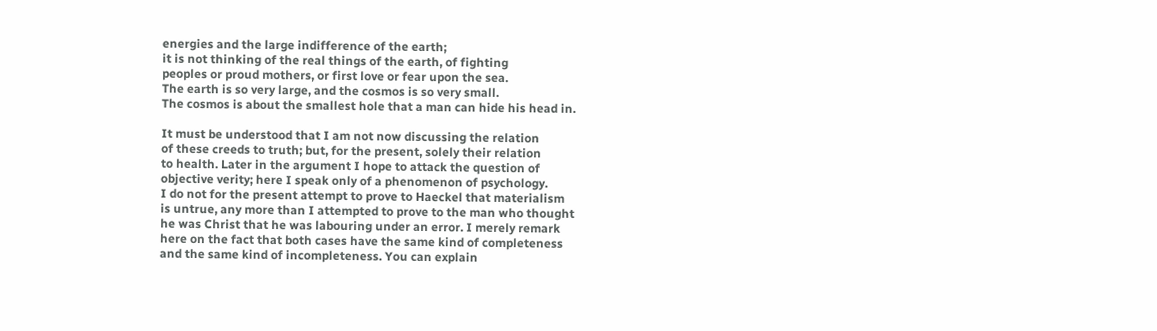energies and the large indifference of the earth;
it is not thinking of the real things of the earth, of fighting
peoples or proud mothers, or first love or fear upon the sea.
The earth is so very large, and the cosmos is so very small.
The cosmos is about the smallest hole that a man can hide his head in.

It must be understood that I am not now discussing the relation
of these creeds to truth; but, for the present, solely their relation
to health. Later in the argument I hope to attack the question of
objective verity; here I speak only of a phenomenon of psychology.
I do not for the present attempt to prove to Haeckel that materialism
is untrue, any more than I attempted to prove to the man who thought
he was Christ that he was labouring under an error. I merely remark
here on the fact that both cases have the same kind of completeness
and the same kind of incompleteness. You can explain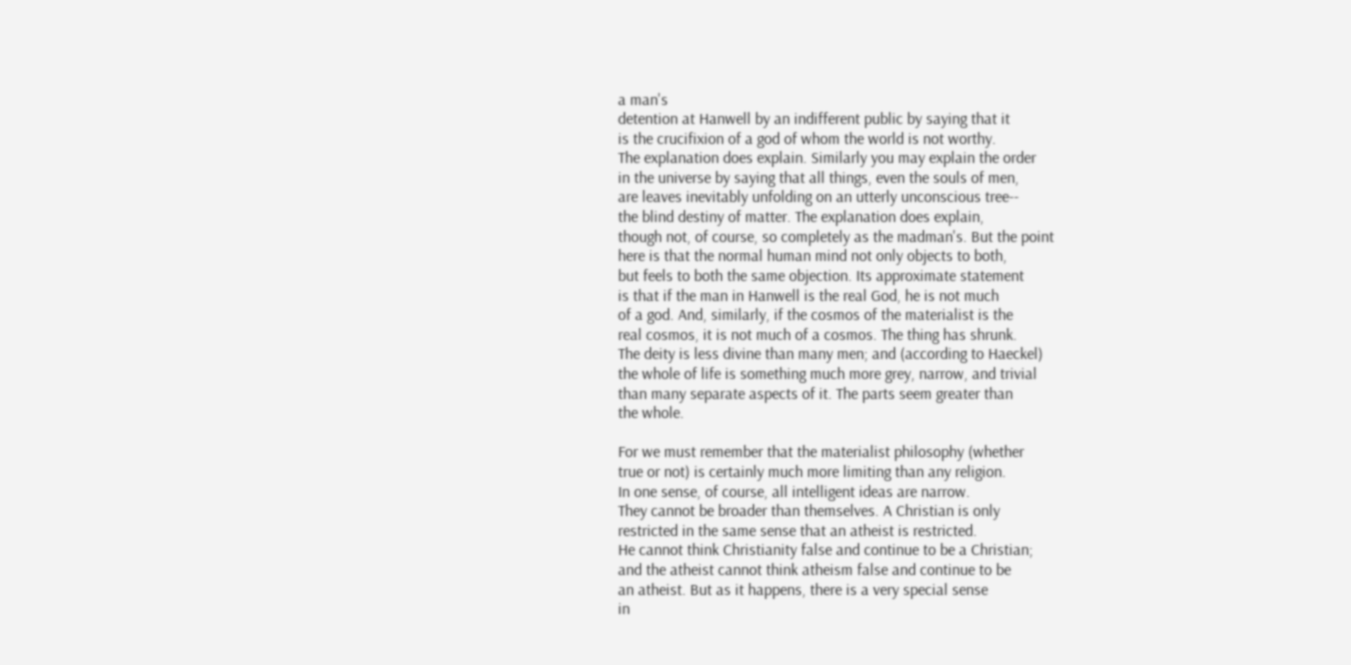a man's
detention at Hanwell by an indifferent public by saying that it
is the crucifixion of a god of whom the world is not worthy.
The explanation does explain. Similarly you may explain the order
in the universe by saying that all things, even the souls of men,
are leaves inevitably unfolding on an utterly unconscious tree--
the blind destiny of matter. The explanation does explain,
though not, of course, so completely as the madman's. But the point
here is that the normal human mind not only objects to both,
but feels to both the same objection. Its approximate statement
is that if the man in Hanwell is the real God, he is not much
of a god. And, similarly, if the cosmos of the materialist is the
real cosmos, it is not much of a cosmos. The thing has shrunk.
The deity is less divine than many men; and (according to Haeckel)
the whole of life is something much more grey, narrow, and trivial
than many separate aspects of it. The parts seem greater than
the whole.

For we must remember that the materialist philosophy (whether
true or not) is certainly much more limiting than any religion.
In one sense, of course, all intelligent ideas are narrow.
They cannot be broader than themselves. A Christian is only
restricted in the same sense that an atheist is restricted.
He cannot think Christianity false and continue to be a Christian;
and the atheist cannot think atheism false and continue to be
an atheist. But as it happens, there is a very special sense
in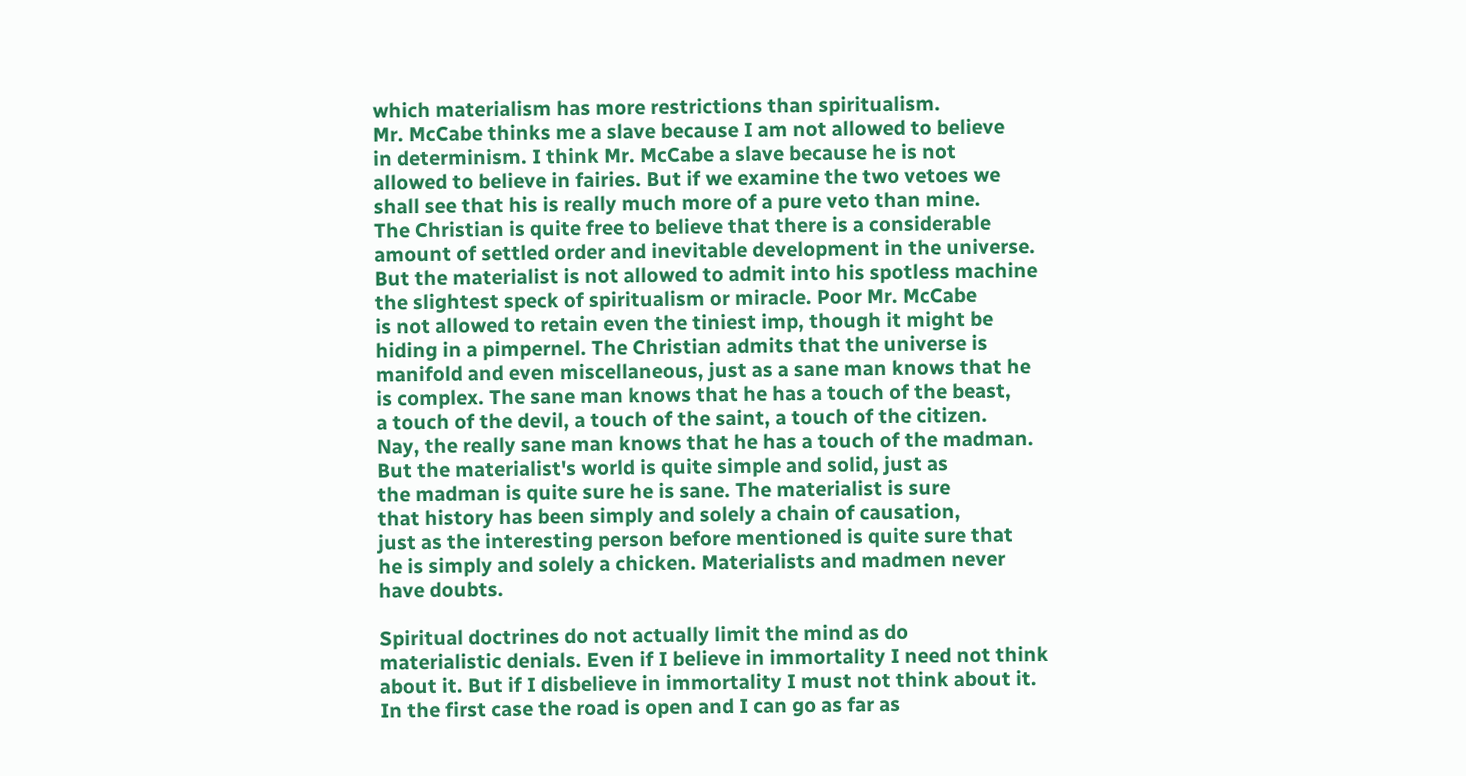which materialism has more restrictions than spiritualism.
Mr. McCabe thinks me a slave because I am not allowed to believe
in determinism. I think Mr. McCabe a slave because he is not
allowed to believe in fairies. But if we examine the two vetoes we
shall see that his is really much more of a pure veto than mine.
The Christian is quite free to believe that there is a considerable
amount of settled order and inevitable development in the universe.
But the materialist is not allowed to admit into his spotless machine
the slightest speck of spiritualism or miracle. Poor Mr. McCabe
is not allowed to retain even the tiniest imp, though it might be
hiding in a pimpernel. The Christian admits that the universe is
manifold and even miscellaneous, just as a sane man knows that he
is complex. The sane man knows that he has a touch of the beast,
a touch of the devil, a touch of the saint, a touch of the citizen.
Nay, the really sane man knows that he has a touch of the madman.
But the materialist's world is quite simple and solid, just as
the madman is quite sure he is sane. The materialist is sure
that history has been simply and solely a chain of causation,
just as the interesting person before mentioned is quite sure that
he is simply and solely a chicken. Materialists and madmen never
have doubts.

Spiritual doctrines do not actually limit the mind as do
materialistic denials. Even if I believe in immortality I need not think
about it. But if I disbelieve in immortality I must not think about it.
In the first case the road is open and I can go as far as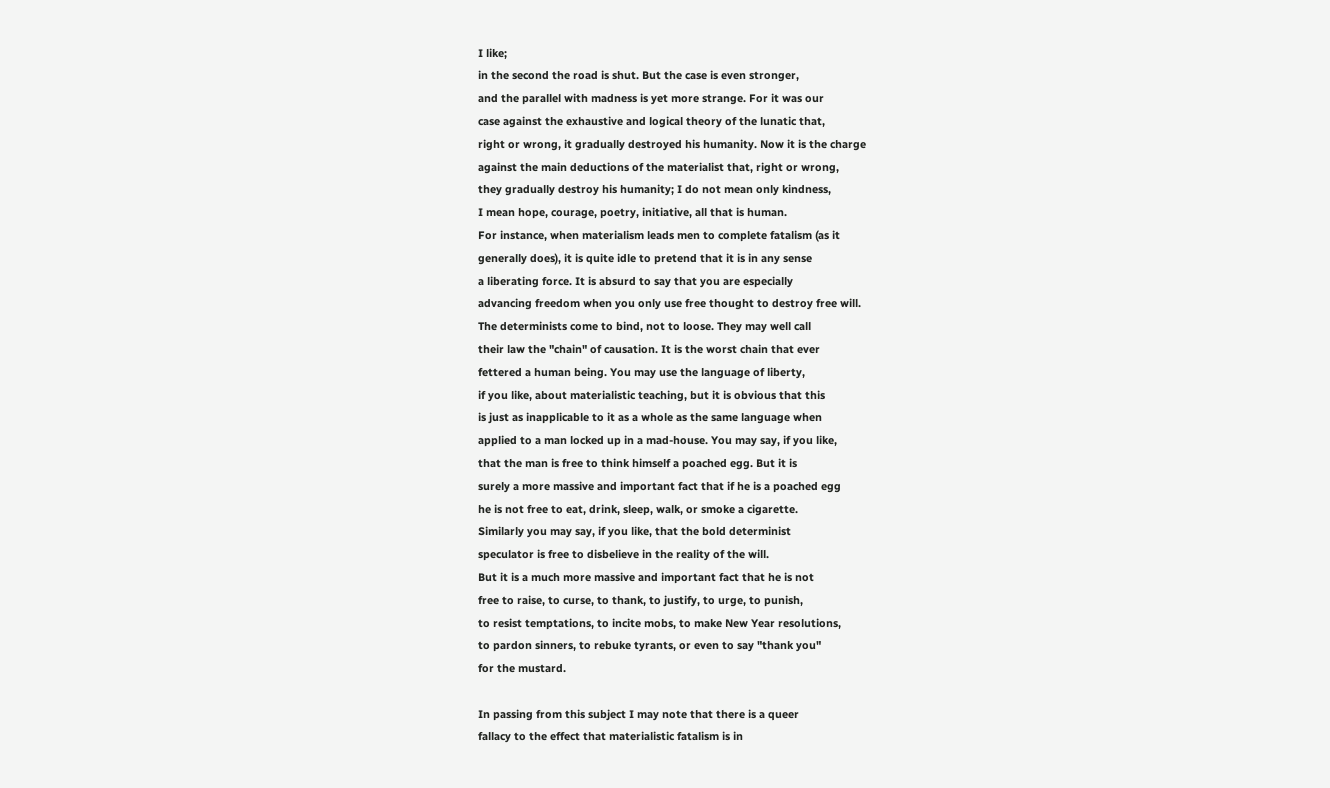I like;
in the second the road is shut. But the case is even stronger,
and the parallel with madness is yet more strange. For it was our
case against the exhaustive and logical theory of the lunatic that,
right or wrong, it gradually destroyed his humanity. Now it is the charge
against the main deductions of the materialist that, right or wrong,
they gradually destroy his humanity; I do not mean only kindness,
I mean hope, courage, poetry, initiative, all that is human.
For instance, when materialism leads men to complete fatalism (as it
generally does), it is quite idle to pretend that it is in any sense
a liberating force. It is absurd to say that you are especially
advancing freedom when you only use free thought to destroy free will.
The determinists come to bind, not to loose. They may well call
their law the "chain" of causation. It is the worst chain that ever
fettered a human being. You may use the language of liberty,
if you like, about materialistic teaching, but it is obvious that this
is just as inapplicable to it as a whole as the same language when
applied to a man locked up in a mad-house. You may say, if you like,
that the man is free to think himself a poached egg. But it is
surely a more massive and important fact that if he is a poached egg
he is not free to eat, drink, sleep, walk, or smoke a cigarette.
Similarly you may say, if you like, that the bold determinist
speculator is free to disbelieve in the reality of the will.
But it is a much more massive and important fact that he is not
free to raise, to curse, to thank, to justify, to urge, to punish,
to resist temptations, to incite mobs, to make New Year resolutions,
to pardon sinners, to rebuke tyrants, or even to say "thank you"
for the mustard.

In passing from this subject I may note that there is a queer
fallacy to the effect that materialistic fatalism is in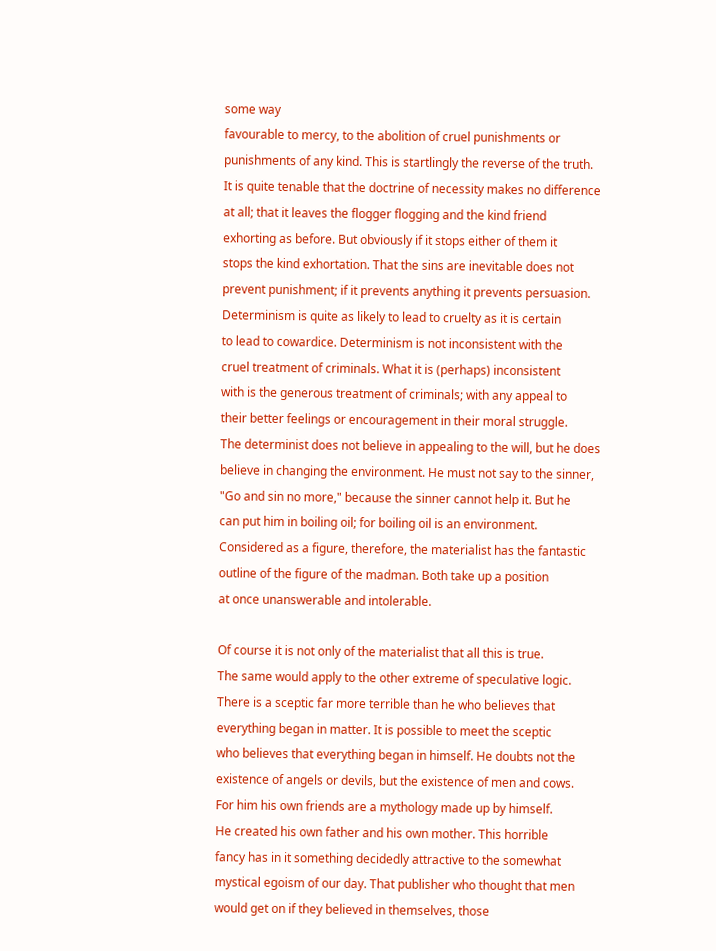some way
favourable to mercy, to the abolition of cruel punishments or
punishments of any kind. This is startlingly the reverse of the truth.
It is quite tenable that the doctrine of necessity makes no difference
at all; that it leaves the flogger flogging and the kind friend
exhorting as before. But obviously if it stops either of them it
stops the kind exhortation. That the sins are inevitable does not
prevent punishment; if it prevents anything it prevents persuasion.
Determinism is quite as likely to lead to cruelty as it is certain
to lead to cowardice. Determinism is not inconsistent with the
cruel treatment of criminals. What it is (perhaps) inconsistent
with is the generous treatment of criminals; with any appeal to
their better feelings or encouragement in their moral struggle.
The determinist does not believe in appealing to the will, but he does
believe in changing the environment. He must not say to the sinner,
"Go and sin no more," because the sinner cannot help it. But he
can put him in boiling oil; for boiling oil is an environment.
Considered as a figure, therefore, the materialist has the fantastic
outline of the figure of the madman. Both take up a position
at once unanswerable and intolerable.

Of course it is not only of the materialist that all this is true.
The same would apply to the other extreme of speculative logic.
There is a sceptic far more terrible than he who believes that
everything began in matter. It is possible to meet the sceptic
who believes that everything began in himself. He doubts not the
existence of angels or devils, but the existence of men and cows.
For him his own friends are a mythology made up by himself.
He created his own father and his own mother. This horrible
fancy has in it something decidedly attractive to the somewhat
mystical egoism of our day. That publisher who thought that men
would get on if they believed in themselves, those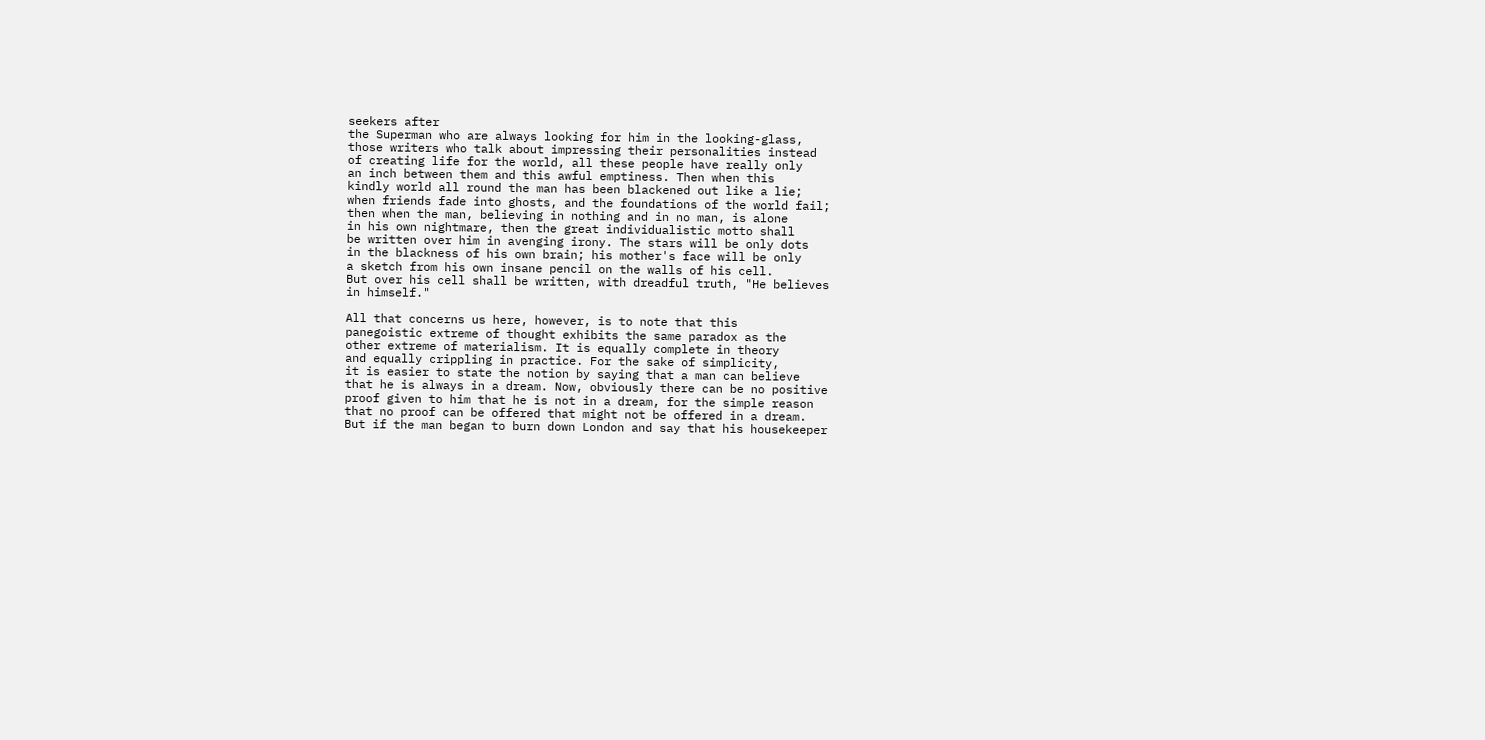seekers after
the Superman who are always looking for him in the looking-glass,
those writers who talk about impressing their personalities instead
of creating life for the world, all these people have really only
an inch between them and this awful emptiness. Then when this
kindly world all round the man has been blackened out like a lie;
when friends fade into ghosts, and the foundations of the world fail;
then when the man, believing in nothing and in no man, is alone
in his own nightmare, then the great individualistic motto shall
be written over him in avenging irony. The stars will be only dots
in the blackness of his own brain; his mother's face will be only
a sketch from his own insane pencil on the walls of his cell.
But over his cell shall be written, with dreadful truth, "He believes
in himself."

All that concerns us here, however, is to note that this
panegoistic extreme of thought exhibits the same paradox as the
other extreme of materialism. It is equally complete in theory
and equally crippling in practice. For the sake of simplicity,
it is easier to state the notion by saying that a man can believe
that he is always in a dream. Now, obviously there can be no positive
proof given to him that he is not in a dream, for the simple reason
that no proof can be offered that might not be offered in a dream.
But if the man began to burn down London and say that his housekeeper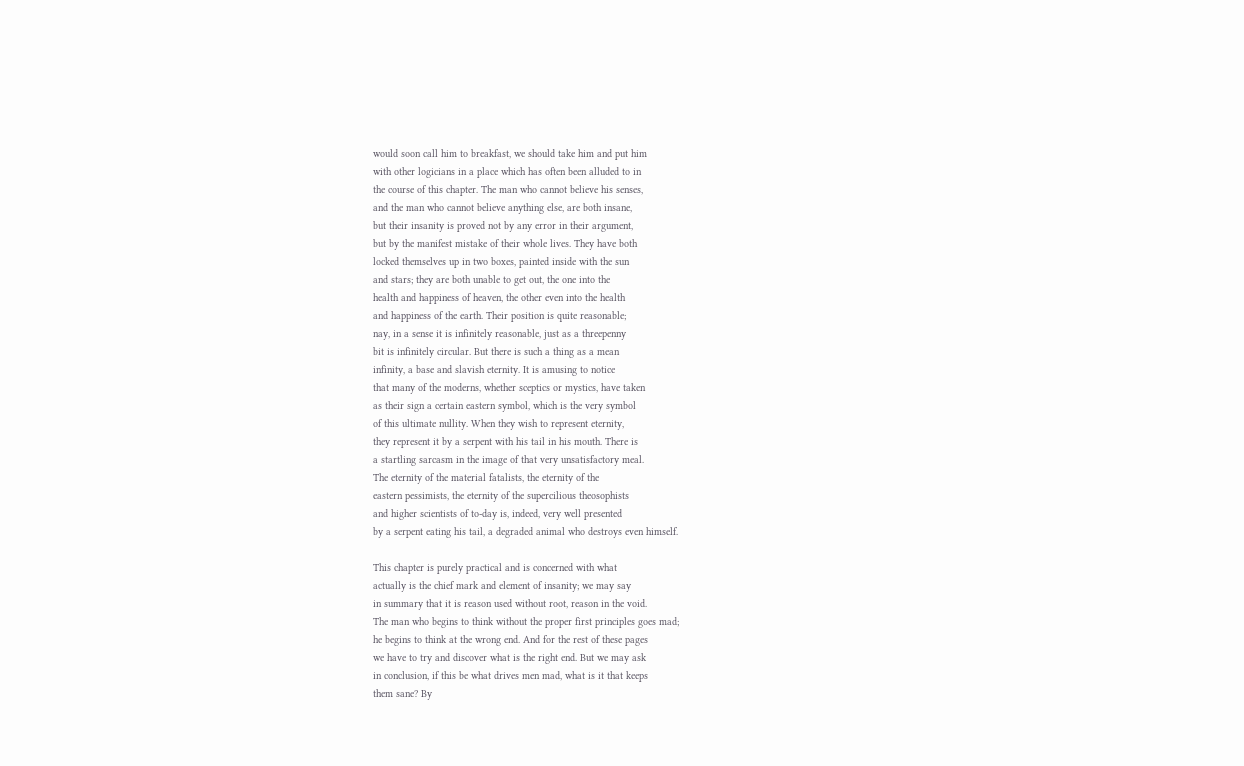would soon call him to breakfast, we should take him and put him
with other logicians in a place which has often been alluded to in
the course of this chapter. The man who cannot believe his senses,
and the man who cannot believe anything else, are both insane,
but their insanity is proved not by any error in their argument,
but by the manifest mistake of their whole lives. They have both
locked themselves up in two boxes, painted inside with the sun
and stars; they are both unable to get out, the one into the
health and happiness of heaven, the other even into the health
and happiness of the earth. Their position is quite reasonable;
nay, in a sense it is infinitely reasonable, just as a threepenny
bit is infinitely circular. But there is such a thing as a mean
infinity, a base and slavish eternity. It is amusing to notice
that many of the moderns, whether sceptics or mystics, have taken
as their sign a certain eastern symbol, which is the very symbol
of this ultimate nullity. When they wish to represent eternity,
they represent it by a serpent with his tail in his mouth. There is
a startling sarcasm in the image of that very unsatisfactory meal.
The eternity of the material fatalists, the eternity of the
eastern pessimists, the eternity of the supercilious theosophists
and higher scientists of to-day is, indeed, very well presented
by a serpent eating his tail, a degraded animal who destroys even himself.

This chapter is purely practical and is concerned with what
actually is the chief mark and element of insanity; we may say
in summary that it is reason used without root, reason in the void.
The man who begins to think without the proper first principles goes mad;
he begins to think at the wrong end. And for the rest of these pages
we have to try and discover what is the right end. But we may ask
in conclusion, if this be what drives men mad, what is it that keeps
them sane? By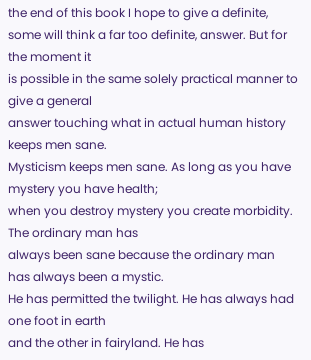the end of this book I hope to give a definite,
some will think a far too definite, answer. But for the moment it
is possible in the same solely practical manner to give a general
answer touching what in actual human history keeps men sane.
Mysticism keeps men sane. As long as you have mystery you have health;
when you destroy mystery you create morbidity. The ordinary man has
always been sane because the ordinary man has always been a mystic.
He has permitted the twilight. He has always had one foot in earth
and the other in fairyland. He has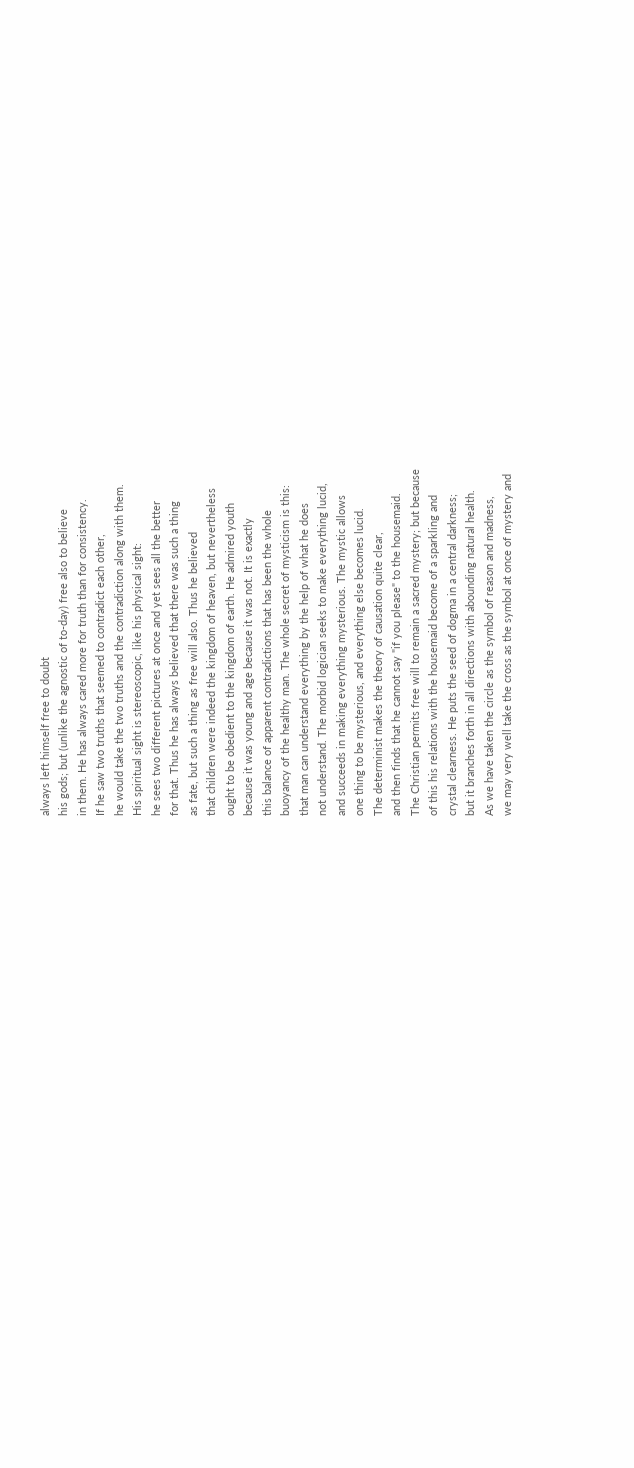always left himself free to doubt
his gods; but (unlike the agnostic of to-day) free also to believe
in them. He has always cared more for truth than for consistency.
If he saw two truths that seemed to contradict each other,
he would take the two truths and the contradiction along with them.
His spiritual sight is stereoscopic, like his physical sight:
he sees two different pictures at once and yet sees all the better
for that. Thus he has always believed that there was such a thing
as fate, but such a thing as free will also. Thus he believed
that children were indeed the kingdom of heaven, but nevertheless
ought to be obedient to the kingdom of earth. He admired youth
because it was young and age because it was not. It is exactly
this balance of apparent contradictions that has been the whole
buoyancy of the healthy man. The whole secret of mysticism is this:
that man can understand everything by the help of what he does
not understand. The morbid logician seeks to make everything lucid,
and succeeds in making everything mysterious. The mystic allows
one thing to be mysterious, and everything else becomes lucid.
The determinist makes the theory of causation quite clear,
and then finds that he cannot say "if you please" to the housemaid.
The Christian permits free will to remain a sacred mystery; but because
of this his relations with the housemaid become of a sparkling and
crystal clearness. He puts the seed of dogma in a central darkness;
but it branches forth in all directions with abounding natural health.
As we have taken the circle as the symbol of reason and madness,
we may very well take the cross as the symbol at once of mystery and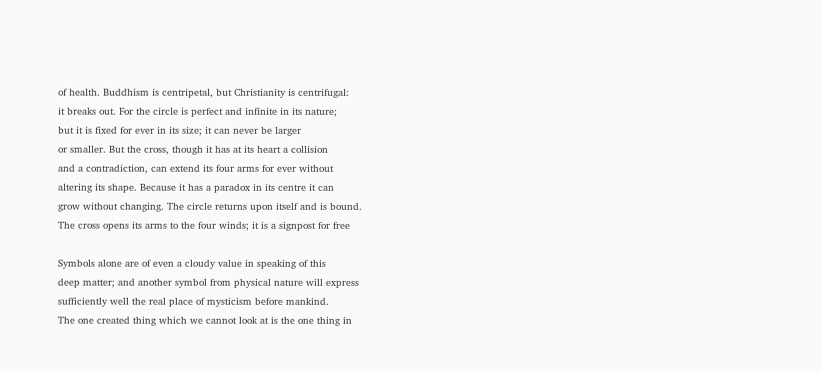of health. Buddhism is centripetal, but Christianity is centrifugal:
it breaks out. For the circle is perfect and infinite in its nature;
but it is fixed for ever in its size; it can never be larger
or smaller. But the cross, though it has at its heart a collision
and a contradiction, can extend its four arms for ever without
altering its shape. Because it has a paradox in its centre it can
grow without changing. The circle returns upon itself and is bound.
The cross opens its arms to the four winds; it is a signpost for free

Symbols alone are of even a cloudy value in speaking of this
deep matter; and another symbol from physical nature will express
sufficiently well the real place of mysticism before mankind.
The one created thing which we cannot look at is the one thing in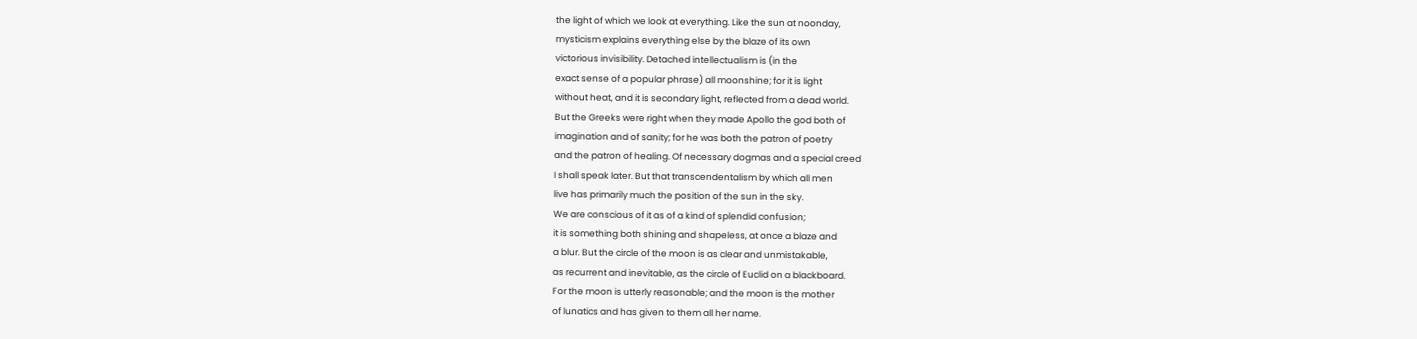the light of which we look at everything. Like the sun at noonday,
mysticism explains everything else by the blaze of its own
victorious invisibility. Detached intellectualism is (in the
exact sense of a popular phrase) all moonshine; for it is light
without heat, and it is secondary light, reflected from a dead world.
But the Greeks were right when they made Apollo the god both of
imagination and of sanity; for he was both the patron of poetry
and the patron of healing. Of necessary dogmas and a special creed
I shall speak later. But that transcendentalism by which all men
live has primarily much the position of the sun in the sky.
We are conscious of it as of a kind of splendid confusion;
it is something both shining and shapeless, at once a blaze and
a blur. But the circle of the moon is as clear and unmistakable,
as recurrent and inevitable, as the circle of Euclid on a blackboard.
For the moon is utterly reasonable; and the moon is the mother
of lunatics and has given to them all her name.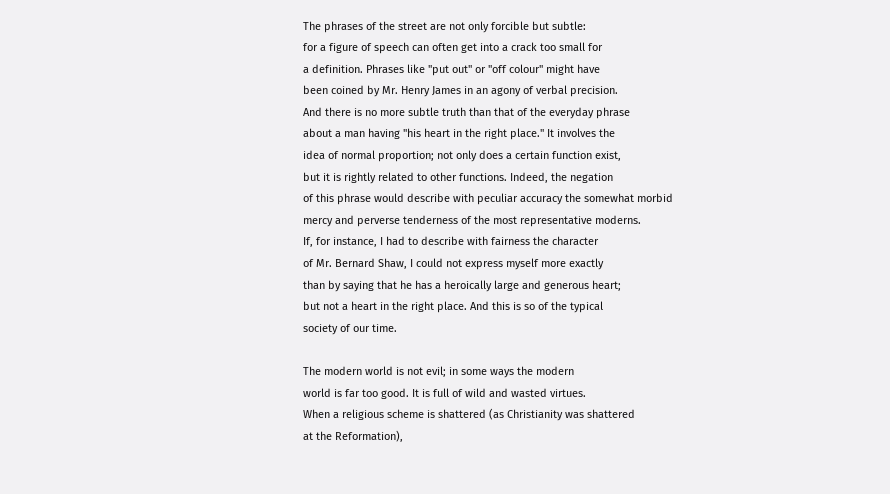The phrases of the street are not only forcible but subtle:
for a figure of speech can often get into a crack too small for
a definition. Phrases like "put out" or "off colour" might have
been coined by Mr. Henry James in an agony of verbal precision.
And there is no more subtle truth than that of the everyday phrase
about a man having "his heart in the right place." It involves the
idea of normal proportion; not only does a certain function exist,
but it is rightly related to other functions. Indeed, the negation
of this phrase would describe with peculiar accuracy the somewhat morbid
mercy and perverse tenderness of the most representative moderns.
If, for instance, I had to describe with fairness the character
of Mr. Bernard Shaw, I could not express myself more exactly
than by saying that he has a heroically large and generous heart;
but not a heart in the right place. And this is so of the typical
society of our time.

The modern world is not evil; in some ways the modern
world is far too good. It is full of wild and wasted virtues.
When a religious scheme is shattered (as Christianity was shattered
at the Reformation),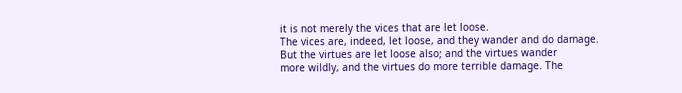it is not merely the vices that are let loose.
The vices are, indeed, let loose, and they wander and do damage.
But the virtues are let loose also; and the virtues wander
more wildly, and the virtues do more terrible damage. The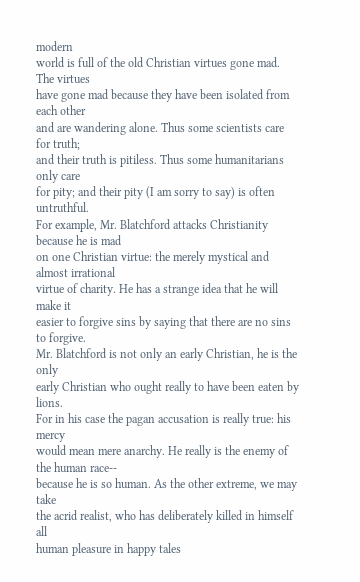modern
world is full of the old Christian virtues gone mad. The virtues
have gone mad because they have been isolated from each other
and are wandering alone. Thus some scientists care for truth;
and their truth is pitiless. Thus some humanitarians only care
for pity; and their pity (I am sorry to say) is often untruthful.
For example, Mr. Blatchford attacks Christianity because he is mad
on one Christian virtue: the merely mystical and almost irrational
virtue of charity. He has a strange idea that he will make it
easier to forgive sins by saying that there are no sins to forgive.
Mr. Blatchford is not only an early Christian, he is the only
early Christian who ought really to have been eaten by lions.
For in his case the pagan accusation is really true: his mercy
would mean mere anarchy. He really is the enemy of the human race--
because he is so human. As the other extreme, we may take
the acrid realist, who has deliberately killed in himself all
human pleasure in happy tales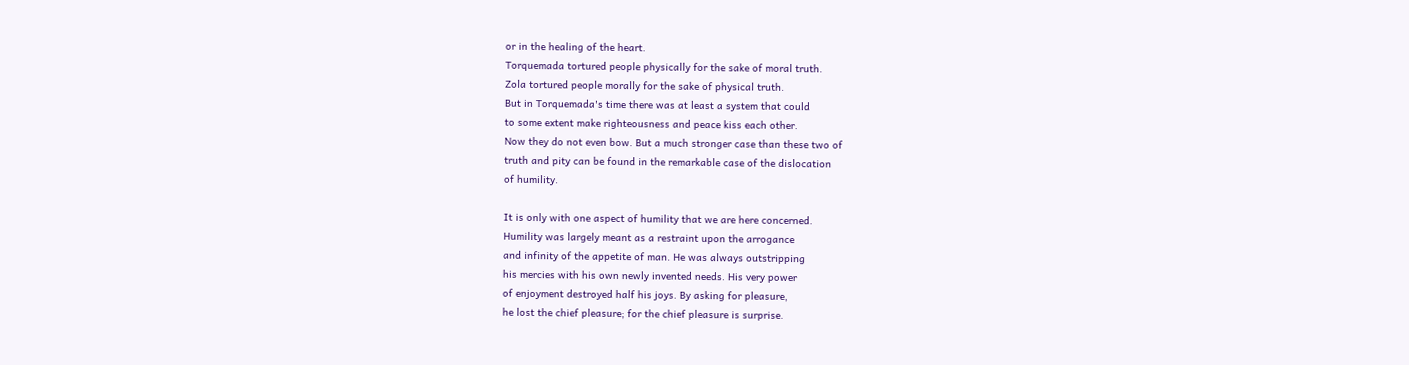or in the healing of the heart.
Torquemada tortured people physically for the sake of moral truth.
Zola tortured people morally for the sake of physical truth.
But in Torquemada's time there was at least a system that could
to some extent make righteousness and peace kiss each other.
Now they do not even bow. But a much stronger case than these two of
truth and pity can be found in the remarkable case of the dislocation
of humility.

It is only with one aspect of humility that we are here concerned.
Humility was largely meant as a restraint upon the arrogance
and infinity of the appetite of man. He was always outstripping
his mercies with his own newly invented needs. His very power
of enjoyment destroyed half his joys. By asking for pleasure,
he lost the chief pleasure; for the chief pleasure is surprise.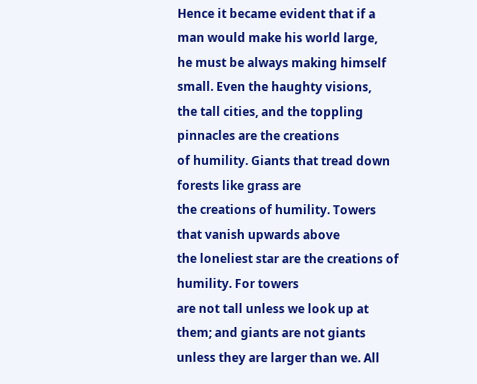Hence it became evident that if a man would make his world large,
he must be always making himself small. Even the haughty visions,
the tall cities, and the toppling pinnacles are the creations
of humility. Giants that tread down forests like grass are
the creations of humility. Towers that vanish upwards above
the loneliest star are the creations of humility. For towers
are not tall unless we look up at them; and giants are not giants
unless they are larger than we. All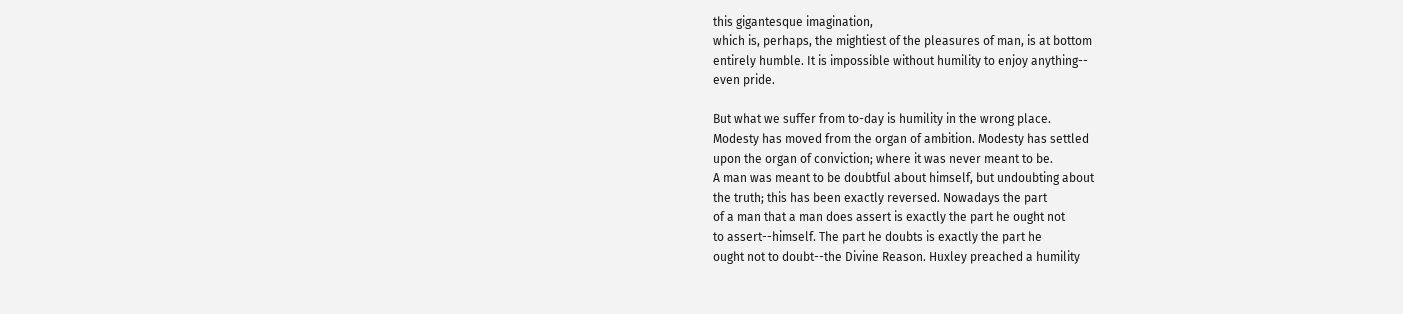this gigantesque imagination,
which is, perhaps, the mightiest of the pleasures of man, is at bottom
entirely humble. It is impossible without humility to enjoy anything--
even pride.

But what we suffer from to-day is humility in the wrong place.
Modesty has moved from the organ of ambition. Modesty has settled
upon the organ of conviction; where it was never meant to be.
A man was meant to be doubtful about himself, but undoubting about
the truth; this has been exactly reversed. Nowadays the part
of a man that a man does assert is exactly the part he ought not
to assert--himself. The part he doubts is exactly the part he
ought not to doubt--the Divine Reason. Huxley preached a humility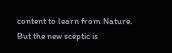content to learn from Nature. But the new sceptic is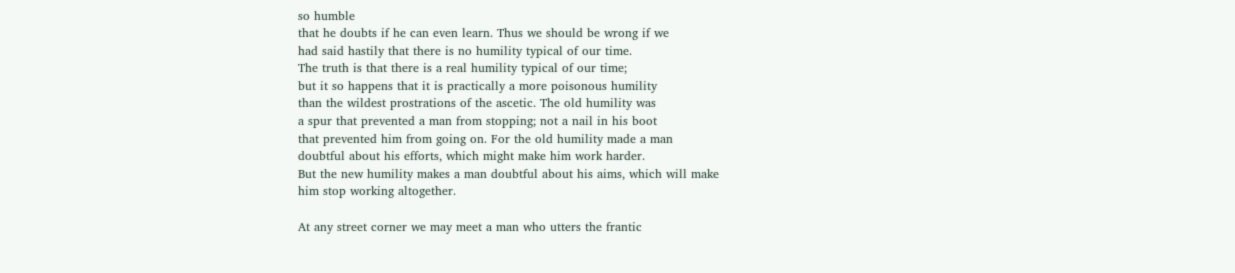so humble
that he doubts if he can even learn. Thus we should be wrong if we
had said hastily that there is no humility typical of our time.
The truth is that there is a real humility typical of our time;
but it so happens that it is practically a more poisonous humility
than the wildest prostrations of the ascetic. The old humility was
a spur that prevented a man from stopping; not a nail in his boot
that prevented him from going on. For the old humility made a man
doubtful about his efforts, which might make him work harder.
But the new humility makes a man doubtful about his aims, which will make
him stop working altogether.

At any street corner we may meet a man who utters the frantic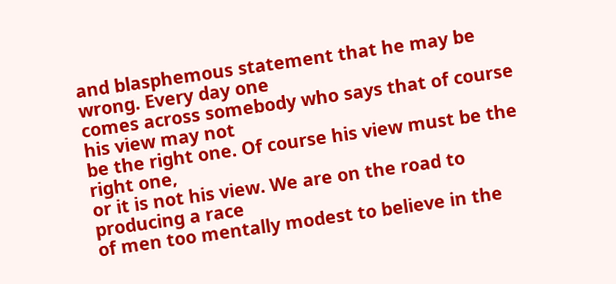and blasphemous statement that he may be wrong. Every day one
comes across somebody who says that of course his view may not
be the right one. Of course his view must be the right one,
or it is not his view. We are on the road to producing a race
of men too mentally modest to believe in the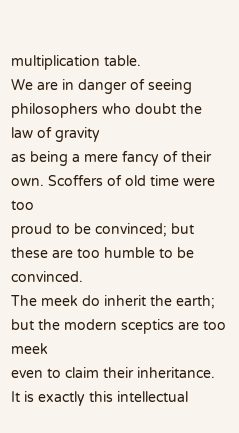multiplication table.
We are in danger of seeing philosophers who doubt the law of gravity
as being a mere fancy of their own. Scoffers of old time were too
proud to be convinced; but these are too humble to be convinced.
The meek do inherit the earth; but the modern sceptics are too meek
even to claim their inheritance. It is exactly this intellectual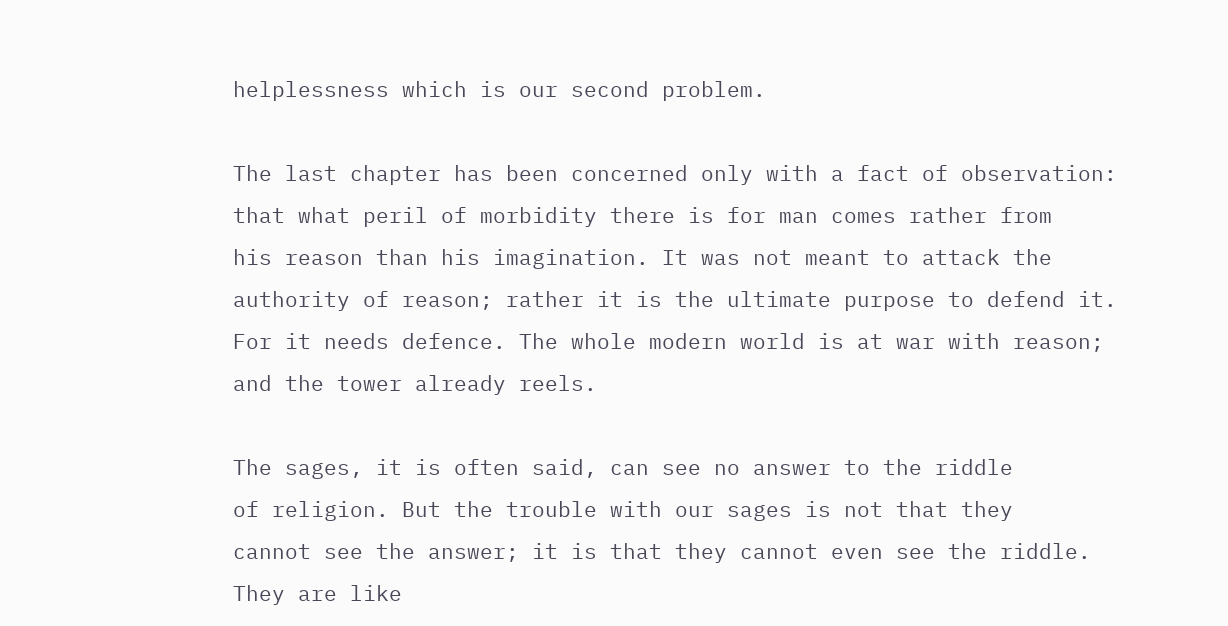helplessness which is our second problem.

The last chapter has been concerned only with a fact of observation:
that what peril of morbidity there is for man comes rather from
his reason than his imagination. It was not meant to attack the
authority of reason; rather it is the ultimate purpose to defend it.
For it needs defence. The whole modern world is at war with reason;
and the tower already reels.

The sages, it is often said, can see no answer to the riddle
of religion. But the trouble with our sages is not that they
cannot see the answer; it is that they cannot even see the riddle.
They are like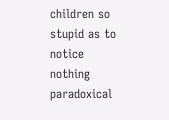children so stupid as to notice nothing paradoxical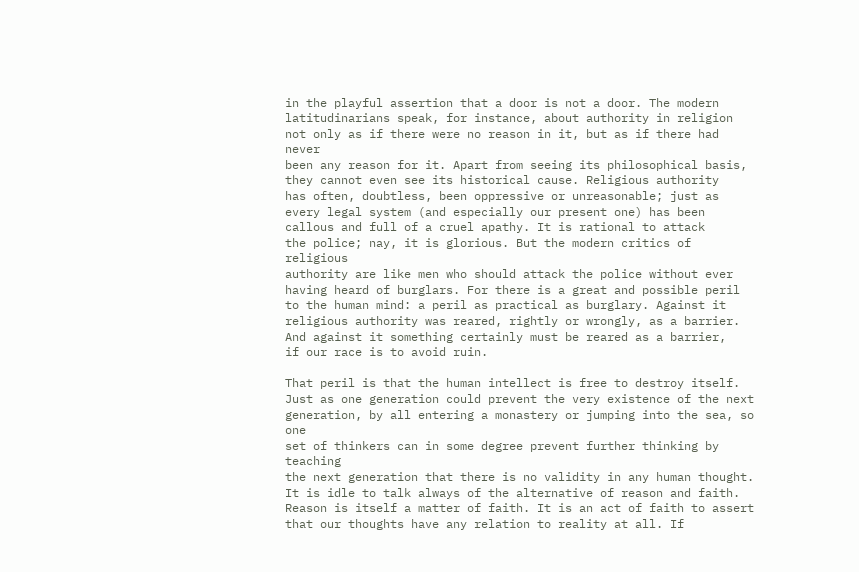in the playful assertion that a door is not a door. The modern
latitudinarians speak, for instance, about authority in religion
not only as if there were no reason in it, but as if there had never
been any reason for it. Apart from seeing its philosophical basis,
they cannot even see its historical cause. Religious authority
has often, doubtless, been oppressive or unreasonable; just as
every legal system (and especially our present one) has been
callous and full of a cruel apathy. It is rational to attack
the police; nay, it is glorious. But the modern critics of religious
authority are like men who should attack the police without ever
having heard of burglars. For there is a great and possible peril
to the human mind: a peril as practical as burglary. Against it
religious authority was reared, rightly or wrongly, as a barrier.
And against it something certainly must be reared as a barrier,
if our race is to avoid ruin.

That peril is that the human intellect is free to destroy itself.
Just as one generation could prevent the very existence of the next
generation, by all entering a monastery or jumping into the sea, so one
set of thinkers can in some degree prevent further thinking by teaching
the next generation that there is no validity in any human thought.
It is idle to talk always of the alternative of reason and faith.
Reason is itself a matter of faith. It is an act of faith to assert
that our thoughts have any relation to reality at all. If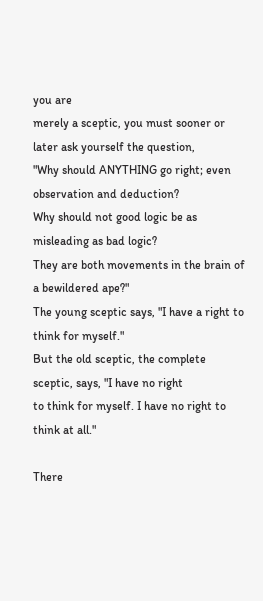you are
merely a sceptic, you must sooner or later ask yourself the question,
"Why should ANYTHING go right; even observation and deduction?
Why should not good logic be as misleading as bad logic?
They are both movements in the brain of a bewildered ape?"
The young sceptic says, "I have a right to think for myself."
But the old sceptic, the complete sceptic, says, "I have no right
to think for myself. I have no right to think at all."

There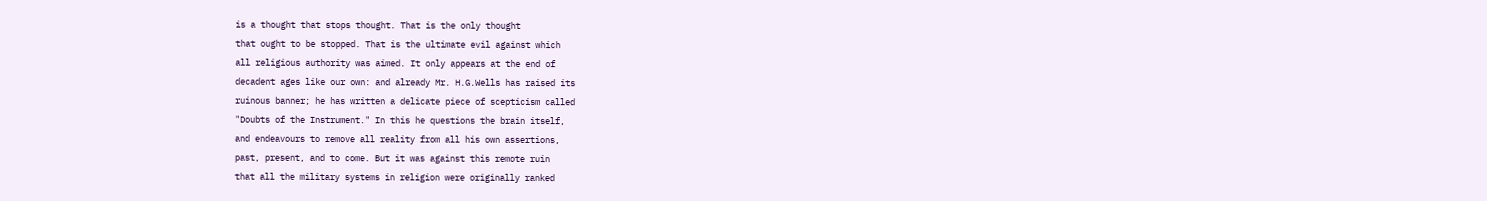is a thought that stops thought. That is the only thought
that ought to be stopped. That is the ultimate evil against which
all religious authority was aimed. It only appears at the end of
decadent ages like our own: and already Mr. H.G.Wells has raised its
ruinous banner; he has written a delicate piece of scepticism called
"Doubts of the Instrument." In this he questions the brain itself,
and endeavours to remove all reality from all his own assertions,
past, present, and to come. But it was against this remote ruin
that all the military systems in religion were originally ranked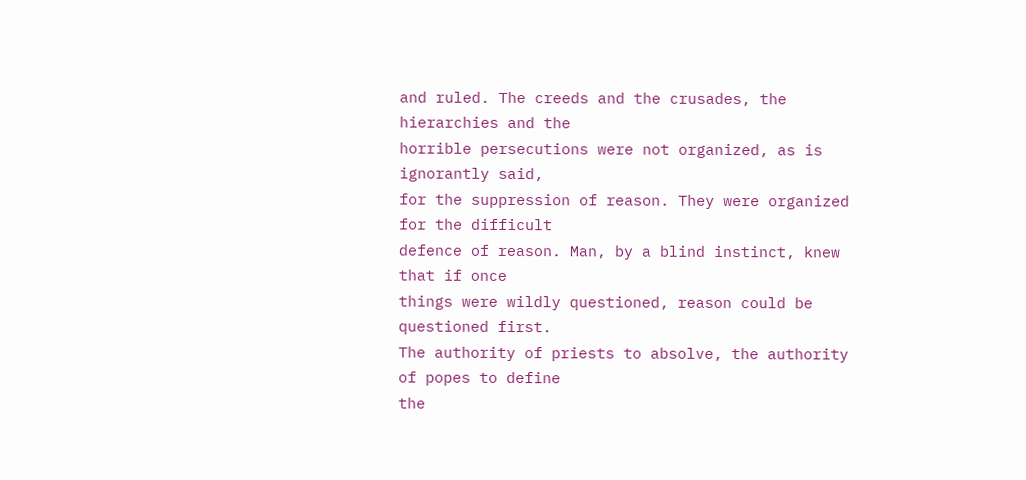and ruled. The creeds and the crusades, the hierarchies and the
horrible persecutions were not organized, as is ignorantly said,
for the suppression of reason. They were organized for the difficult
defence of reason. Man, by a blind instinct, knew that if once
things were wildly questioned, reason could be questioned first.
The authority of priests to absolve, the authority of popes to define
the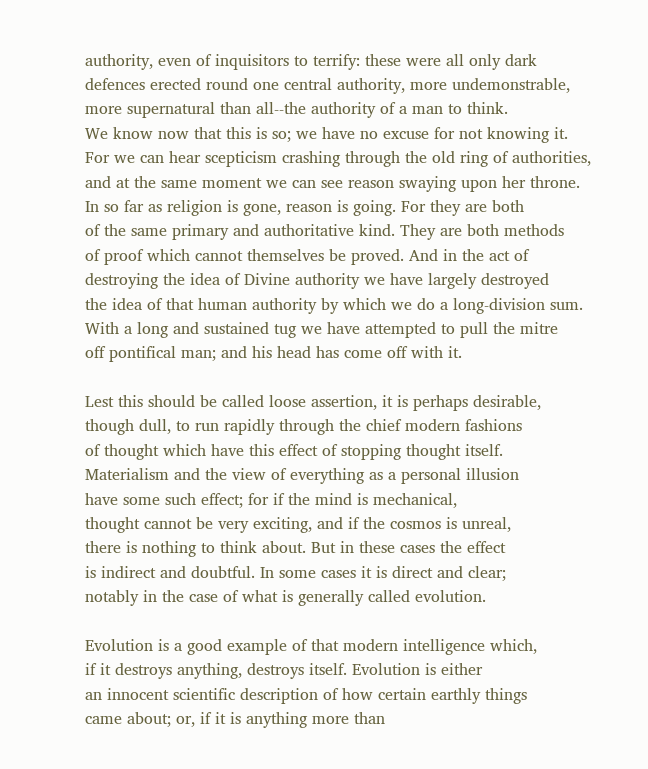authority, even of inquisitors to terrify: these were all only dark
defences erected round one central authority, more undemonstrable,
more supernatural than all--the authority of a man to think.
We know now that this is so; we have no excuse for not knowing it.
For we can hear scepticism crashing through the old ring of authorities,
and at the same moment we can see reason swaying upon her throne.
In so far as religion is gone, reason is going. For they are both
of the same primary and authoritative kind. They are both methods
of proof which cannot themselves be proved. And in the act of
destroying the idea of Divine authority we have largely destroyed
the idea of that human authority by which we do a long-division sum.
With a long and sustained tug we have attempted to pull the mitre
off pontifical man; and his head has come off with it.

Lest this should be called loose assertion, it is perhaps desirable,
though dull, to run rapidly through the chief modern fashions
of thought which have this effect of stopping thought itself.
Materialism and the view of everything as a personal illusion
have some such effect; for if the mind is mechanical,
thought cannot be very exciting, and if the cosmos is unreal,
there is nothing to think about. But in these cases the effect
is indirect and doubtful. In some cases it is direct and clear;
notably in the case of what is generally called evolution.

Evolution is a good example of that modern intelligence which,
if it destroys anything, destroys itself. Evolution is either
an innocent scientific description of how certain earthly things
came about; or, if it is anything more than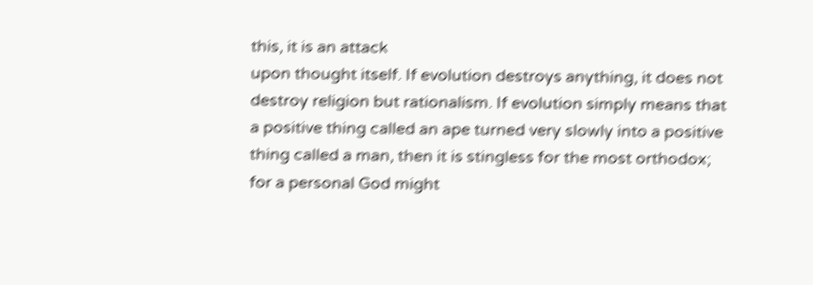this, it is an attack
upon thought itself. If evolution destroys anything, it does not
destroy religion but rationalism. If evolution simply means that
a positive thing called an ape turned very slowly into a positive
thing called a man, then it is stingless for the most orthodox;
for a personal God might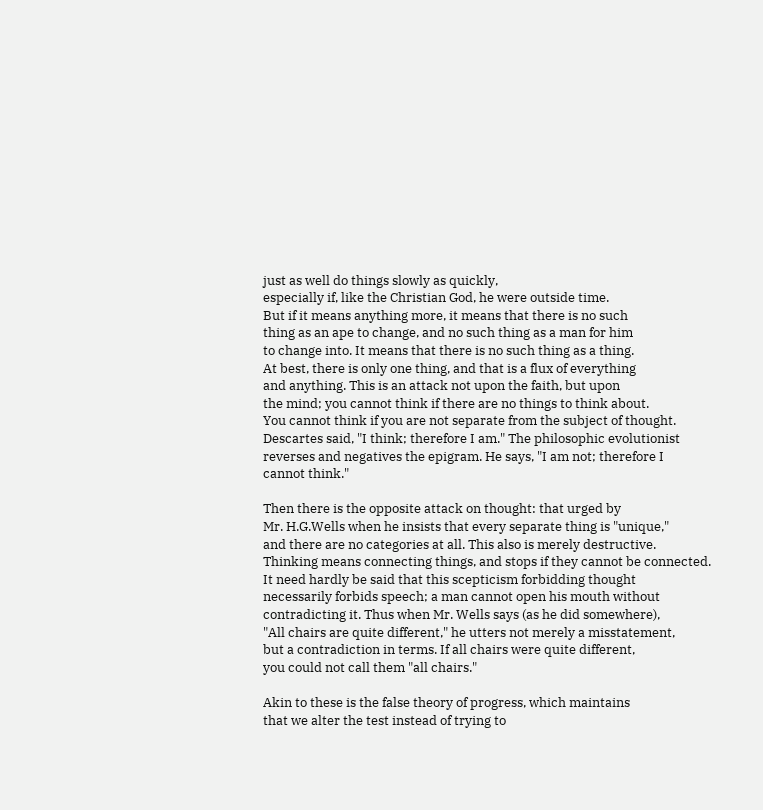just as well do things slowly as quickly,
especially if, like the Christian God, he were outside time.
But if it means anything more, it means that there is no such
thing as an ape to change, and no such thing as a man for him
to change into. It means that there is no such thing as a thing.
At best, there is only one thing, and that is a flux of everything
and anything. This is an attack not upon the faith, but upon
the mind; you cannot think if there are no things to think about.
You cannot think if you are not separate from the subject of thought.
Descartes said, "I think; therefore I am." The philosophic evolutionist
reverses and negatives the epigram. He says, "I am not; therefore I
cannot think."

Then there is the opposite attack on thought: that urged by
Mr. H.G.Wells when he insists that every separate thing is "unique,"
and there are no categories at all. This also is merely destructive.
Thinking means connecting things, and stops if they cannot be connected.
It need hardly be said that this scepticism forbidding thought
necessarily forbids speech; a man cannot open his mouth without
contradicting it. Thus when Mr. Wells says (as he did somewhere),
"All chairs are quite different," he utters not merely a misstatement,
but a contradiction in terms. If all chairs were quite different,
you could not call them "all chairs."

Akin to these is the false theory of progress, which maintains
that we alter the test instead of trying to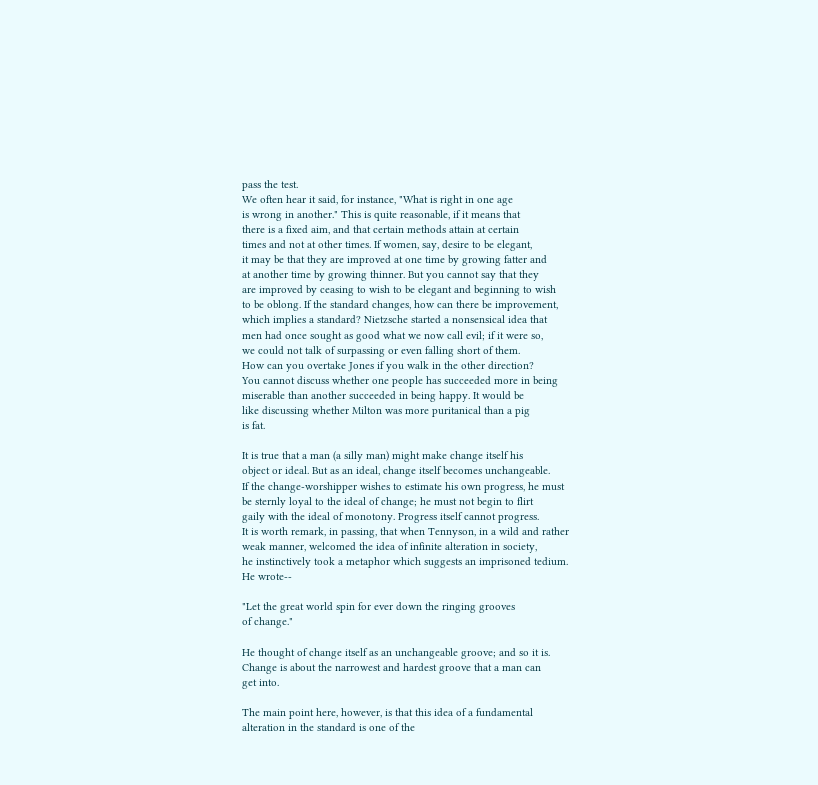pass the test.
We often hear it said, for instance, "What is right in one age
is wrong in another." This is quite reasonable, if it means that
there is a fixed aim, and that certain methods attain at certain
times and not at other times. If women, say, desire to be elegant,
it may be that they are improved at one time by growing fatter and
at another time by growing thinner. But you cannot say that they
are improved by ceasing to wish to be elegant and beginning to wish
to be oblong. If the standard changes, how can there be improvement,
which implies a standard? Nietzsche started a nonsensical idea that
men had once sought as good what we now call evil; if it were so,
we could not talk of surpassing or even falling short of them.
How can you overtake Jones if you walk in the other direction?
You cannot discuss whether one people has succeeded more in being
miserable than another succeeded in being happy. It would be
like discussing whether Milton was more puritanical than a pig
is fat.

It is true that a man (a silly man) might make change itself his
object or ideal. But as an ideal, change itself becomes unchangeable.
If the change-worshipper wishes to estimate his own progress, he must
be sternly loyal to the ideal of change; he must not begin to flirt
gaily with the ideal of monotony. Progress itself cannot progress.
It is worth remark, in passing, that when Tennyson, in a wild and rather
weak manner, welcomed the idea of infinite alteration in society,
he instinctively took a metaphor which suggests an imprisoned tedium.
He wrote--

"Let the great world spin for ever down the ringing grooves
of change."

He thought of change itself as an unchangeable groove; and so it is.
Change is about the narrowest and hardest groove that a man can
get into.

The main point here, however, is that this idea of a fundamental
alteration in the standard is one of the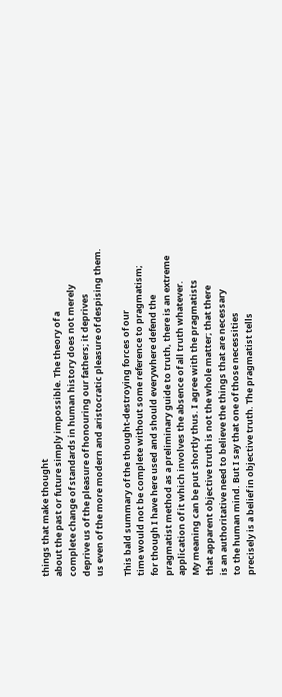things that make thought
about the past or future simply impossible. The theory of a
complete change of standards in human history does not merely
deprive us of the pleasure of honouring our fathers; it deprives
us even of the more modern and aristocratic pleasure of despising them.

This bald summary of the thought-destroying forces of our
time would not be complete without some reference to pragmatism;
for though I have here used and should everywhere defend the
pragmatist method as a preliminary guide to truth, there is an extreme
application of it which involves the absence of all truth whatever.
My meaning can be put shortly thus. I agree with the pragmatists
that apparent objective truth is not the whole matter; that there
is an authoritative need to believe the things that are necessary
to the human mind. But I say that one of those necessities
precisely is a belief in objective truth. The pragmatist tells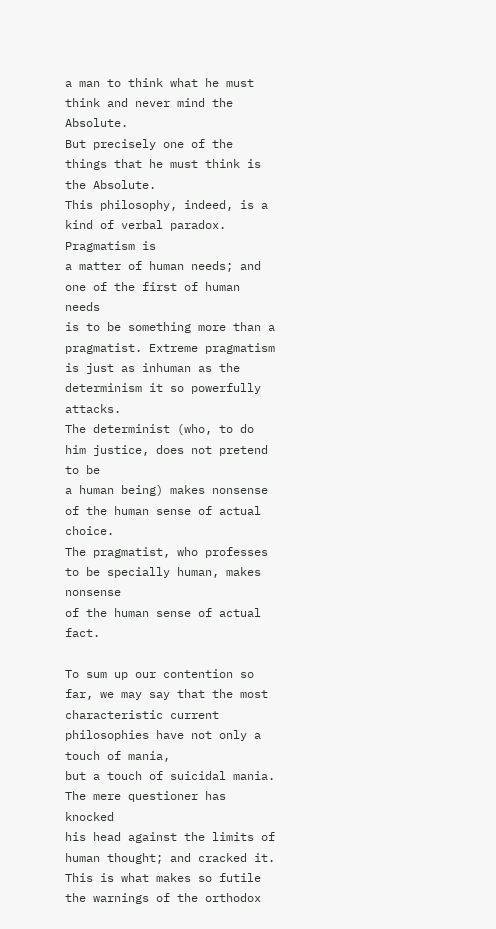a man to think what he must think and never mind the Absolute.
But precisely one of the things that he must think is the Absolute.
This philosophy, indeed, is a kind of verbal paradox. Pragmatism is
a matter of human needs; and one of the first of human needs
is to be something more than a pragmatist. Extreme pragmatism
is just as inhuman as the determinism it so powerfully attacks.
The determinist (who, to do him justice, does not pretend to be
a human being) makes nonsense of the human sense of actual choice.
The pragmatist, who professes to be specially human, makes nonsense
of the human sense of actual fact.

To sum up our contention so far, we may say that the most
characteristic current philosophies have not only a touch of mania,
but a touch of suicidal mania. The mere questioner has knocked
his head against the limits of human thought; and cracked it.
This is what makes so futile the warnings of the orthodox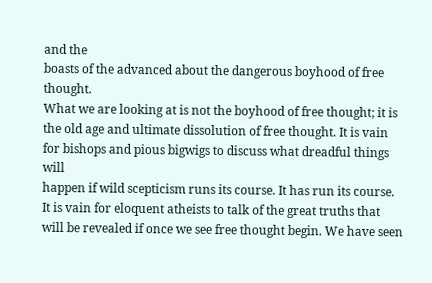and the
boasts of the advanced about the dangerous boyhood of free thought.
What we are looking at is not the boyhood of free thought; it is
the old age and ultimate dissolution of free thought. It is vain
for bishops and pious bigwigs to discuss what dreadful things will
happen if wild scepticism runs its course. It has run its course.
It is vain for eloquent atheists to talk of the great truths that
will be revealed if once we see free thought begin. We have seen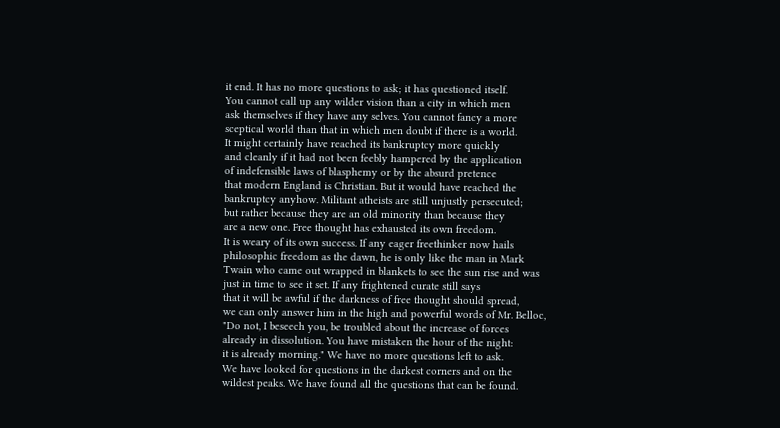it end. It has no more questions to ask; it has questioned itself.
You cannot call up any wilder vision than a city in which men
ask themselves if they have any selves. You cannot fancy a more
sceptical world than that in which men doubt if there is a world.
It might certainly have reached its bankruptcy more quickly
and cleanly if it had not been feebly hampered by the application
of indefensible laws of blasphemy or by the absurd pretence
that modern England is Christian. But it would have reached the
bankruptcy anyhow. Militant atheists are still unjustly persecuted;
but rather because they are an old minority than because they
are a new one. Free thought has exhausted its own freedom.
It is weary of its own success. If any eager freethinker now hails
philosophic freedom as the dawn, he is only like the man in Mark
Twain who came out wrapped in blankets to see the sun rise and was
just in time to see it set. If any frightened curate still says
that it will be awful if the darkness of free thought should spread,
we can only answer him in the high and powerful words of Mr. Belloc,
"Do not, I beseech you, be troubled about the increase of forces
already in dissolution. You have mistaken the hour of the night:
it is already morning." We have no more questions left to ask.
We have looked for questions in the darkest corners and on the
wildest peaks. We have found all the questions that can be found.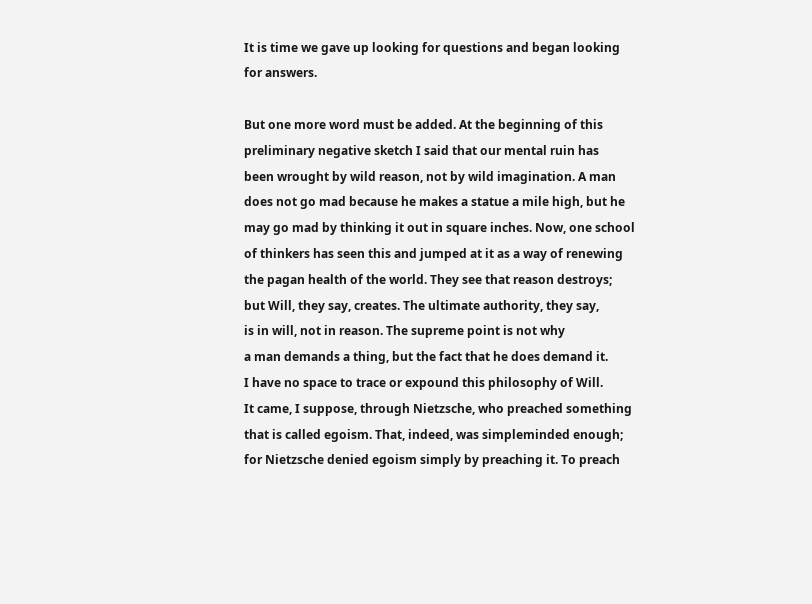It is time we gave up looking for questions and began looking
for answers.

But one more word must be added. At the beginning of this
preliminary negative sketch I said that our mental ruin has
been wrought by wild reason, not by wild imagination. A man
does not go mad because he makes a statue a mile high, but he
may go mad by thinking it out in square inches. Now, one school
of thinkers has seen this and jumped at it as a way of renewing
the pagan health of the world. They see that reason destroys;
but Will, they say, creates. The ultimate authority, they say,
is in will, not in reason. The supreme point is not why
a man demands a thing, but the fact that he does demand it.
I have no space to trace or expound this philosophy of Will.
It came, I suppose, through Nietzsche, who preached something
that is called egoism. That, indeed, was simpleminded enough;
for Nietzsche denied egoism simply by preaching it. To preach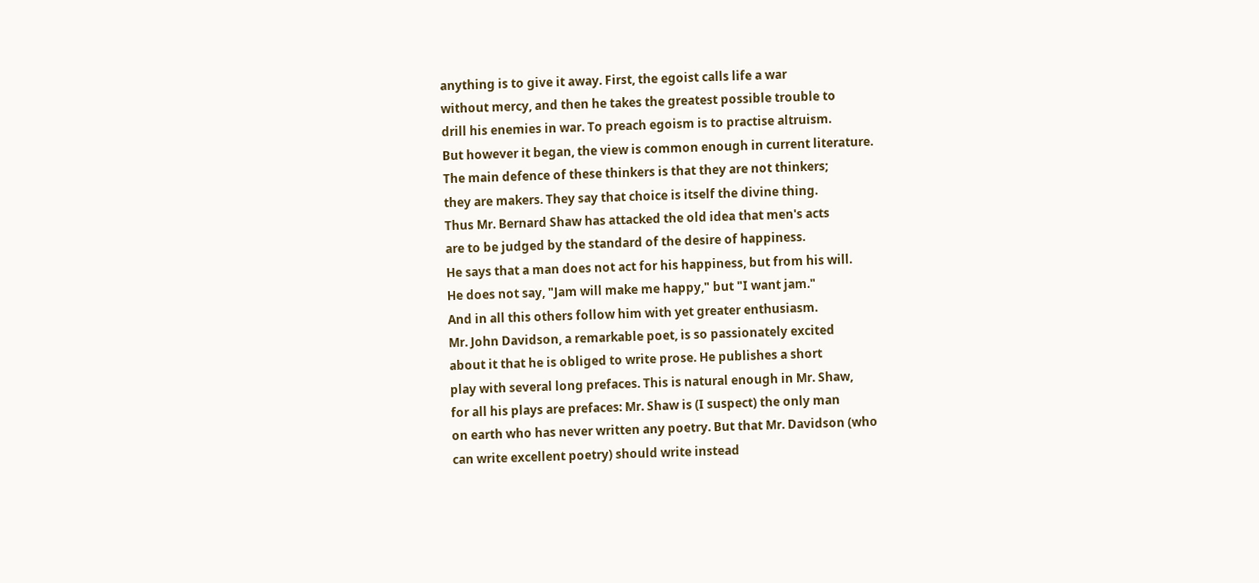anything is to give it away. First, the egoist calls life a war
without mercy, and then he takes the greatest possible trouble to
drill his enemies in war. To preach egoism is to practise altruism.
But however it began, the view is common enough in current literature.
The main defence of these thinkers is that they are not thinkers;
they are makers. They say that choice is itself the divine thing.
Thus Mr. Bernard Shaw has attacked the old idea that men's acts
are to be judged by the standard of the desire of happiness.
He says that a man does not act for his happiness, but from his will.
He does not say, "Jam will make me happy," but "I want jam."
And in all this others follow him with yet greater enthusiasm.
Mr. John Davidson, a remarkable poet, is so passionately excited
about it that he is obliged to write prose. He publishes a short
play with several long prefaces. This is natural enough in Mr. Shaw,
for all his plays are prefaces: Mr. Shaw is (I suspect) the only man
on earth who has never written any poetry. But that Mr. Davidson (who
can write excellent poetry) should write instead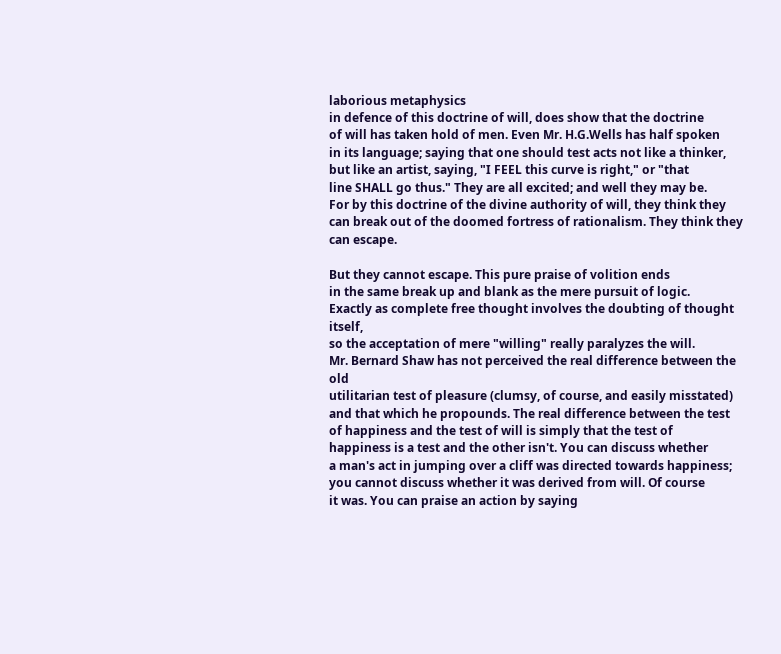laborious metaphysics
in defence of this doctrine of will, does show that the doctrine
of will has taken hold of men. Even Mr. H.G.Wells has half spoken
in its language; saying that one should test acts not like a thinker,
but like an artist, saying, "I FEEL this curve is right," or "that
line SHALL go thus." They are all excited; and well they may be.
For by this doctrine of the divine authority of will, they think they
can break out of the doomed fortress of rationalism. They think they
can escape.

But they cannot escape. This pure praise of volition ends
in the same break up and blank as the mere pursuit of logic.
Exactly as complete free thought involves the doubting of thought itself,
so the acceptation of mere "willing" really paralyzes the will.
Mr. Bernard Shaw has not perceived the real difference between the old
utilitarian test of pleasure (clumsy, of course, and easily misstated)
and that which he propounds. The real difference between the test
of happiness and the test of will is simply that the test of
happiness is a test and the other isn't. You can discuss whether
a man's act in jumping over a cliff was directed towards happiness;
you cannot discuss whether it was derived from will. Of course
it was. You can praise an action by saying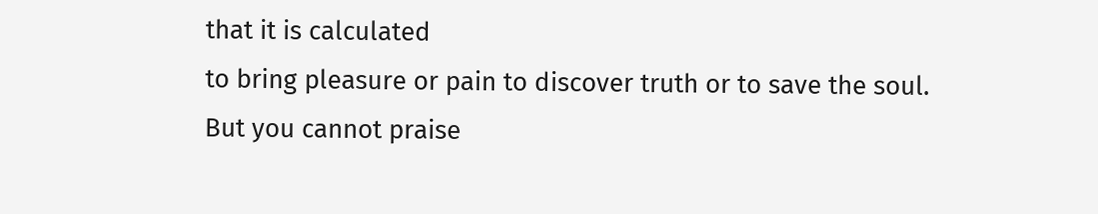that it is calculated
to bring pleasure or pain to discover truth or to save the soul.
But you cannot praise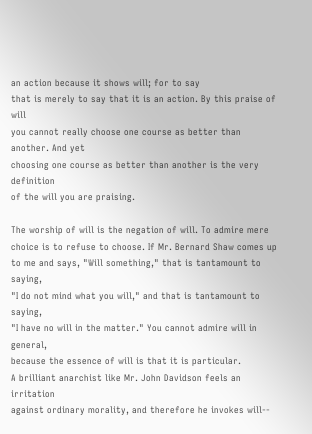an action because it shows will; for to say
that is merely to say that it is an action. By this praise of will
you cannot really choose one course as better than another. And yet
choosing one course as better than another is the very definition
of the will you are praising.

The worship of will is the negation of will. To admire mere
choice is to refuse to choose. If Mr. Bernard Shaw comes up
to me and says, "Will something," that is tantamount to saying,
"I do not mind what you will," and that is tantamount to saying,
"I have no will in the matter." You cannot admire will in general,
because the essence of will is that it is particular.
A brilliant anarchist like Mr. John Davidson feels an irritation
against ordinary morality, and therefore he invokes will--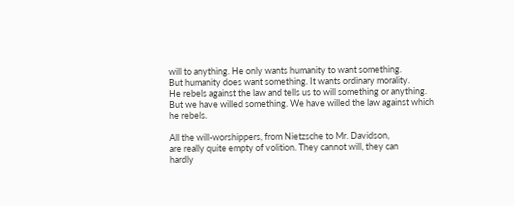will to anything. He only wants humanity to want something.
But humanity does want something. It wants ordinary morality.
He rebels against the law and tells us to will something or anything.
But we have willed something. We have willed the law against which
he rebels.

All the will-worshippers, from Nietzsche to Mr. Davidson,
are really quite empty of volition. They cannot will, they can
hardly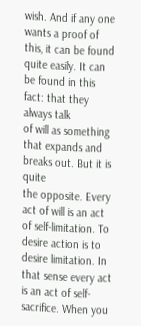wish. And if any one wants a proof of this, it can be found
quite easily. It can be found in this fact: that they always talk
of will as something that expands and breaks out. But it is quite
the opposite. Every act of will is an act of self-limitation. To
desire action is to desire limitation. In that sense every act
is an act of self-sacrifice. When you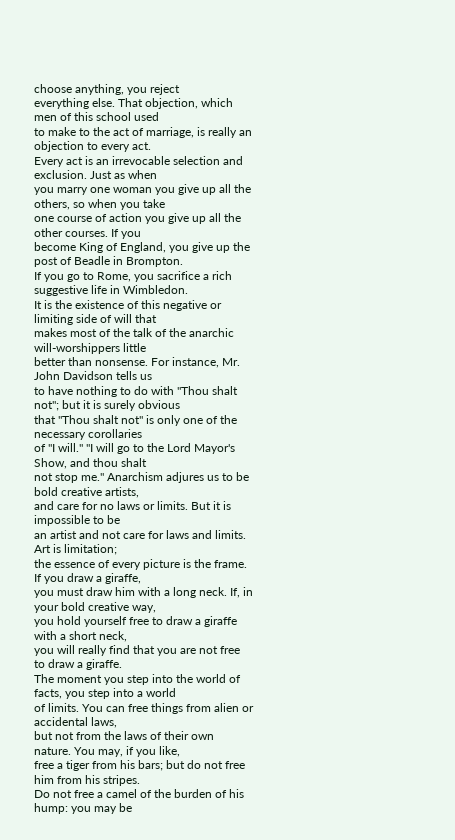choose anything, you reject
everything else. That objection, which men of this school used
to make to the act of marriage, is really an objection to every act.
Every act is an irrevocable selection and exclusion. Just as when
you marry one woman you give up all the others, so when you take
one course of action you give up all the other courses. If you
become King of England, you give up the post of Beadle in Brompton.
If you go to Rome, you sacrifice a rich suggestive life in Wimbledon.
It is the existence of this negative or limiting side of will that
makes most of the talk of the anarchic will-worshippers little
better than nonsense. For instance, Mr. John Davidson tells us
to have nothing to do with "Thou shalt not"; but it is surely obvious
that "Thou shalt not" is only one of the necessary corollaries
of "I will." "I will go to the Lord Mayor's Show, and thou shalt
not stop me." Anarchism adjures us to be bold creative artists,
and care for no laws or limits. But it is impossible to be
an artist and not care for laws and limits. Art is limitation;
the essence of every picture is the frame. If you draw a giraffe,
you must draw him with a long neck. If, in your bold creative way,
you hold yourself free to draw a giraffe with a short neck,
you will really find that you are not free to draw a giraffe.
The moment you step into the world of facts, you step into a world
of limits. You can free things from alien or accidental laws,
but not from the laws of their own nature. You may, if you like,
free a tiger from his bars; but do not free him from his stripes.
Do not free a camel of the burden of his hump: you may be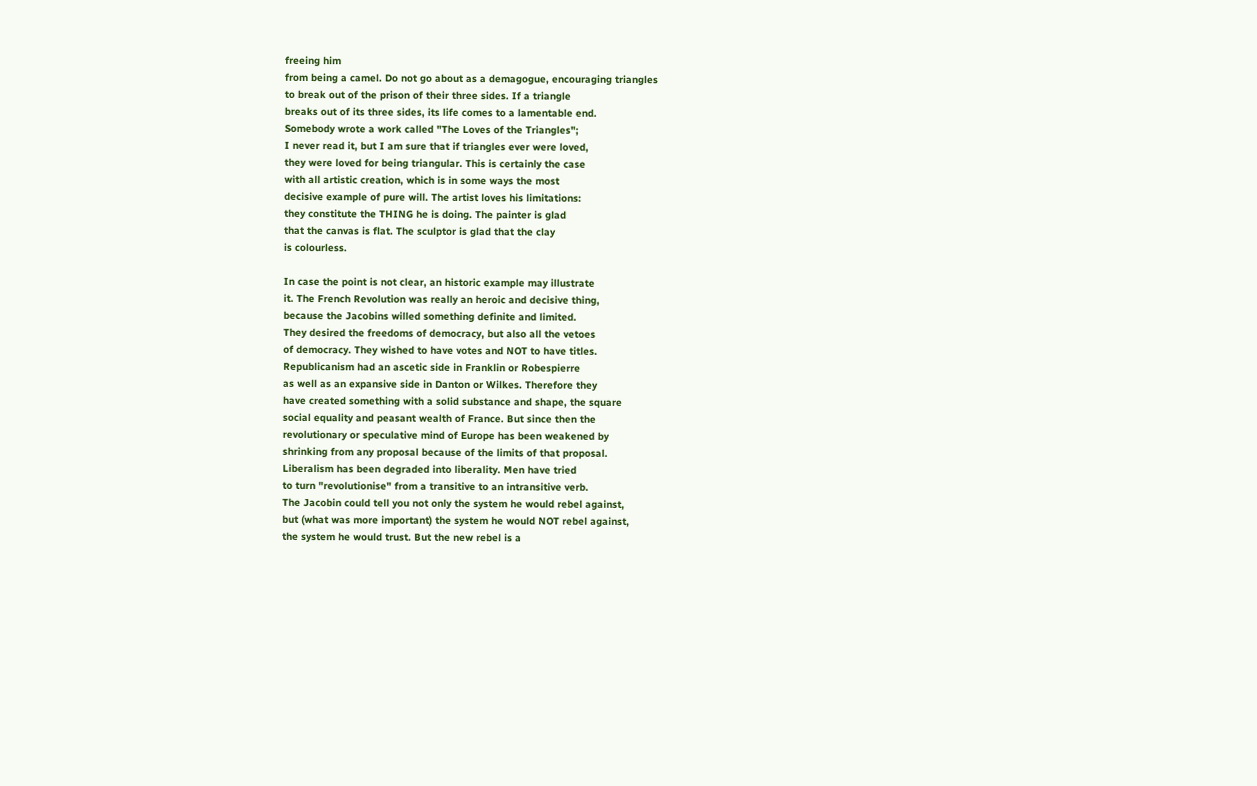freeing him
from being a camel. Do not go about as a demagogue, encouraging triangles
to break out of the prison of their three sides. If a triangle
breaks out of its three sides, its life comes to a lamentable end.
Somebody wrote a work called "The Loves of the Triangles";
I never read it, but I am sure that if triangles ever were loved,
they were loved for being triangular. This is certainly the case
with all artistic creation, which is in some ways the most
decisive example of pure will. The artist loves his limitations:
they constitute the THING he is doing. The painter is glad
that the canvas is flat. The sculptor is glad that the clay
is colourless.

In case the point is not clear, an historic example may illustrate
it. The French Revolution was really an heroic and decisive thing,
because the Jacobins willed something definite and limited.
They desired the freedoms of democracy, but also all the vetoes
of democracy. They wished to have votes and NOT to have titles.
Republicanism had an ascetic side in Franklin or Robespierre
as well as an expansive side in Danton or Wilkes. Therefore they
have created something with a solid substance and shape, the square
social equality and peasant wealth of France. But since then the
revolutionary or speculative mind of Europe has been weakened by
shrinking from any proposal because of the limits of that proposal.
Liberalism has been degraded into liberality. Men have tried
to turn "revolutionise" from a transitive to an intransitive verb.
The Jacobin could tell you not only the system he would rebel against,
but (what was more important) the system he would NOT rebel against,
the system he would trust. But the new rebel is a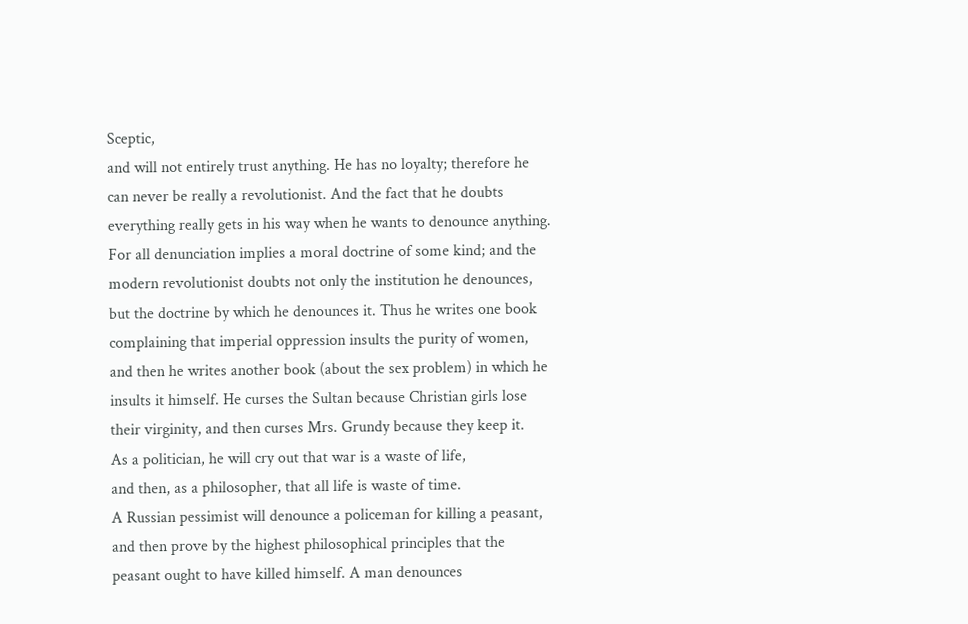Sceptic,
and will not entirely trust anything. He has no loyalty; therefore he
can never be really a revolutionist. And the fact that he doubts
everything really gets in his way when he wants to denounce anything.
For all denunciation implies a moral doctrine of some kind; and the
modern revolutionist doubts not only the institution he denounces,
but the doctrine by which he denounces it. Thus he writes one book
complaining that imperial oppression insults the purity of women,
and then he writes another book (about the sex problem) in which he
insults it himself. He curses the Sultan because Christian girls lose
their virginity, and then curses Mrs. Grundy because they keep it.
As a politician, he will cry out that war is a waste of life,
and then, as a philosopher, that all life is waste of time.
A Russian pessimist will denounce a policeman for killing a peasant,
and then prove by the highest philosophical principles that the
peasant ought to have killed himself. A man denounces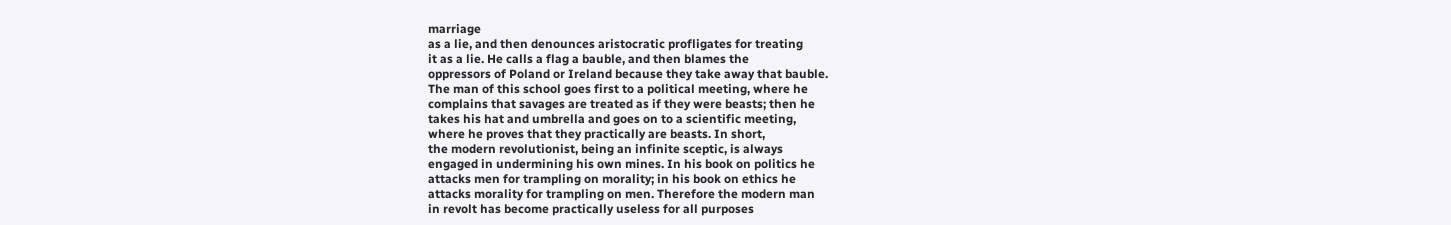marriage
as a lie, and then denounces aristocratic profligates for treating
it as a lie. He calls a flag a bauble, and then blames the
oppressors of Poland or Ireland because they take away that bauble.
The man of this school goes first to a political meeting, where he
complains that savages are treated as if they were beasts; then he
takes his hat and umbrella and goes on to a scientific meeting,
where he proves that they practically are beasts. In short,
the modern revolutionist, being an infinite sceptic, is always
engaged in undermining his own mines. In his book on politics he
attacks men for trampling on morality; in his book on ethics he
attacks morality for trampling on men. Therefore the modern man
in revolt has become practically useless for all purposes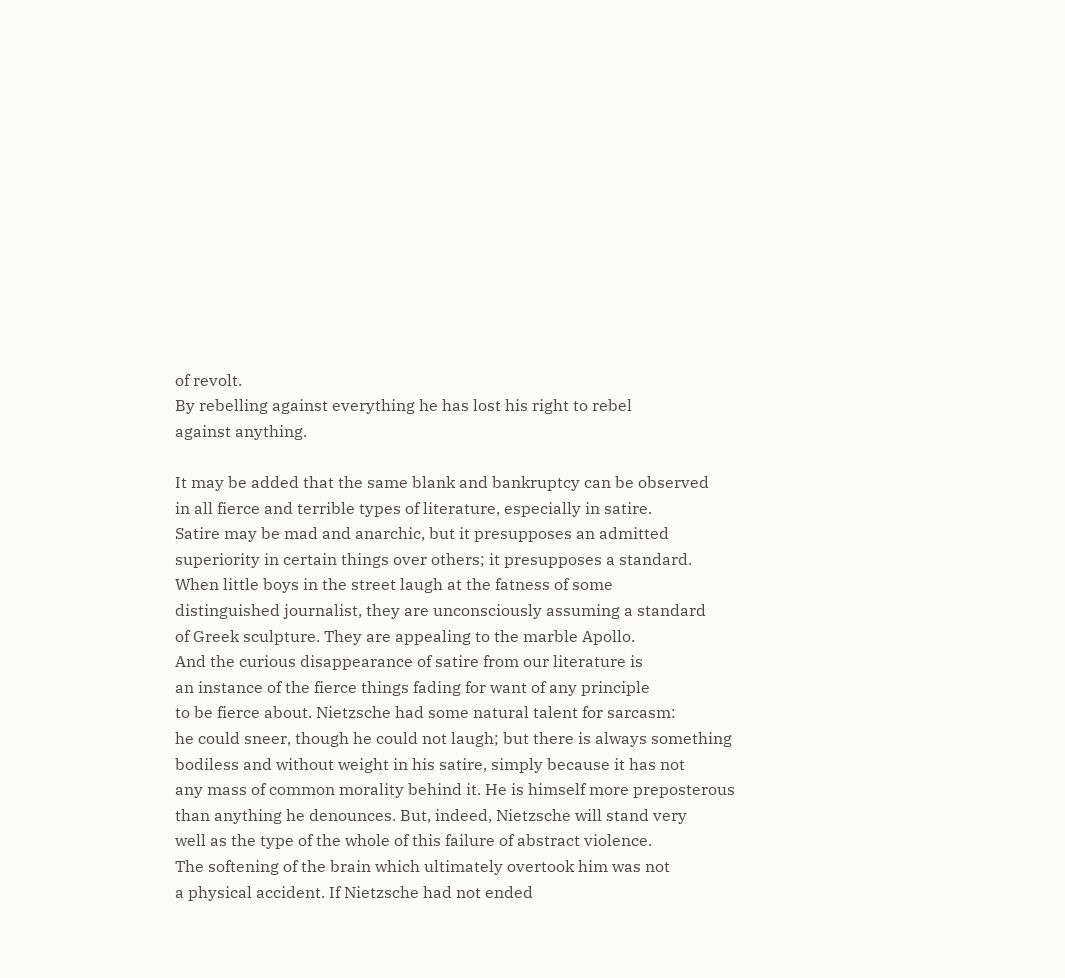of revolt.
By rebelling against everything he has lost his right to rebel
against anything.

It may be added that the same blank and bankruptcy can be observed
in all fierce and terrible types of literature, especially in satire.
Satire may be mad and anarchic, but it presupposes an admitted
superiority in certain things over others; it presupposes a standard.
When little boys in the street laugh at the fatness of some
distinguished journalist, they are unconsciously assuming a standard
of Greek sculpture. They are appealing to the marble Apollo.
And the curious disappearance of satire from our literature is
an instance of the fierce things fading for want of any principle
to be fierce about. Nietzsche had some natural talent for sarcasm:
he could sneer, though he could not laugh; but there is always something
bodiless and without weight in his satire, simply because it has not
any mass of common morality behind it. He is himself more preposterous
than anything he denounces. But, indeed, Nietzsche will stand very
well as the type of the whole of this failure of abstract violence.
The softening of the brain which ultimately overtook him was not
a physical accident. If Nietzsche had not ended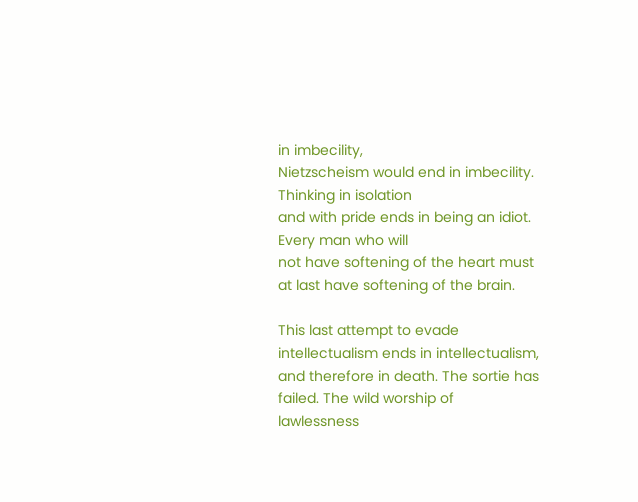in imbecility,
Nietzscheism would end in imbecility. Thinking in isolation
and with pride ends in being an idiot. Every man who will
not have softening of the heart must at last have softening of the brain.

This last attempt to evade intellectualism ends in intellectualism,
and therefore in death. The sortie has failed. The wild worship of
lawlessness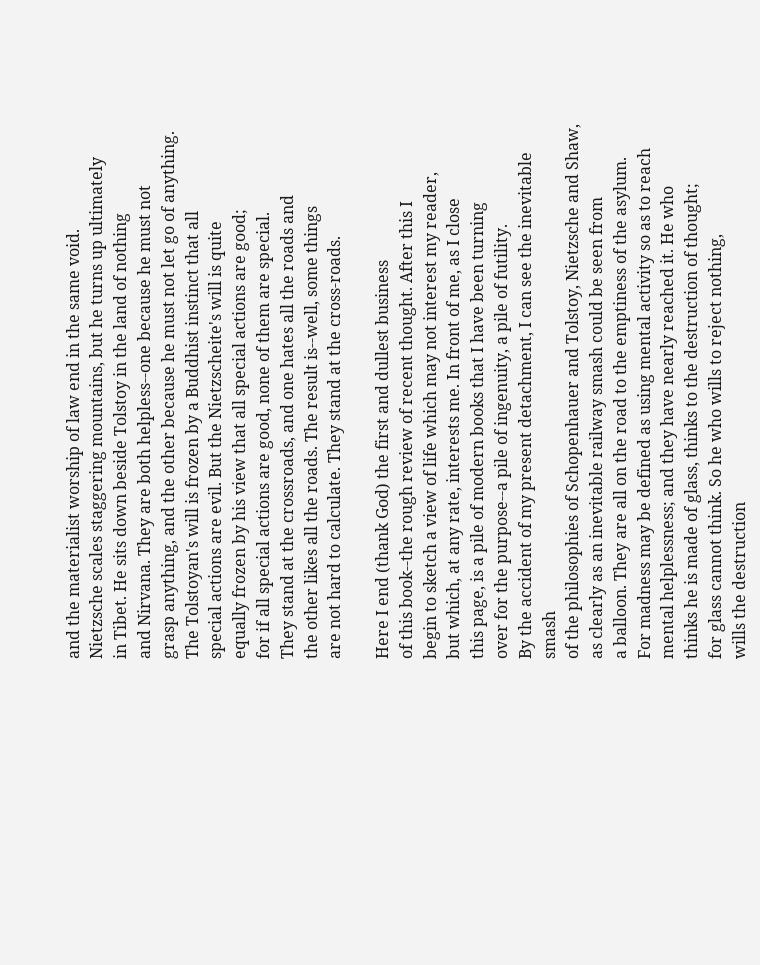and the materialist worship of law end in the same void.
Nietzsche scales staggering mountains, but he turns up ultimately
in Tibet. He sits down beside Tolstoy in the land of nothing
and Nirvana. They are both helpless--one because he must not
grasp anything, and the other because he must not let go of anything.
The Tolstoyan's will is frozen by a Buddhist instinct that all
special actions are evil. But the Nietzscheite's will is quite
equally frozen by his view that all special actions are good;
for if all special actions are good, none of them are special.
They stand at the crossroads, and one hates all the roads and
the other likes all the roads. The result is--well, some things
are not hard to calculate. They stand at the cross-roads.

Here I end (thank God) the first and dullest business
of this book--the rough review of recent thought. After this I
begin to sketch a view of life which may not interest my reader,
but which, at any rate, interests me. In front of me, as I close
this page, is a pile of modern books that I have been turning
over for the purpose--a pile of ingenuity, a pile of futility.
By the accident of my present detachment, I can see the inevitable smash
of the philosophies of Schopenhauer and Tolstoy, Nietzsche and Shaw,
as clearly as an inevitable railway smash could be seen from
a balloon. They are all on the road to the emptiness of the asylum.
For madness may be defined as using mental activity so as to reach
mental helplessness; and they have nearly reached it. He who
thinks he is made of glass, thinks to the destruction of thought;
for glass cannot think. So he who wills to reject nothing,
wills the destruction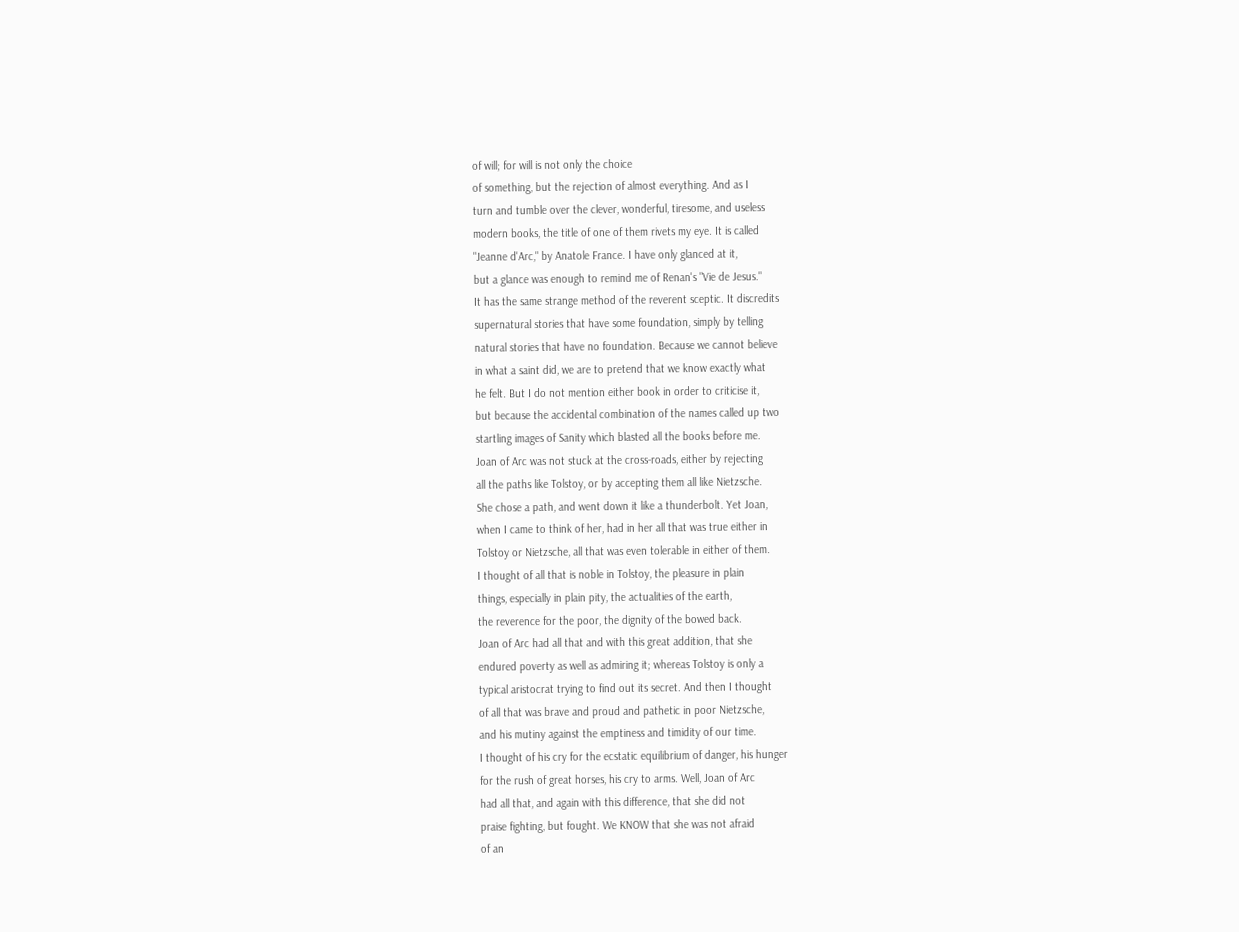of will; for will is not only the choice
of something, but the rejection of almost everything. And as I
turn and tumble over the clever, wonderful, tiresome, and useless
modern books, the title of one of them rivets my eye. It is called
"Jeanne d'Arc," by Anatole France. I have only glanced at it,
but a glance was enough to remind me of Renan's "Vie de Jesus."
It has the same strange method of the reverent sceptic. It discredits
supernatural stories that have some foundation, simply by telling
natural stories that have no foundation. Because we cannot believe
in what a saint did, we are to pretend that we know exactly what
he felt. But I do not mention either book in order to criticise it,
but because the accidental combination of the names called up two
startling images of Sanity which blasted all the books before me.
Joan of Arc was not stuck at the cross-roads, either by rejecting
all the paths like Tolstoy, or by accepting them all like Nietzsche.
She chose a path, and went down it like a thunderbolt. Yet Joan,
when I came to think of her, had in her all that was true either in
Tolstoy or Nietzsche, all that was even tolerable in either of them.
I thought of all that is noble in Tolstoy, the pleasure in plain
things, especially in plain pity, the actualities of the earth,
the reverence for the poor, the dignity of the bowed back.
Joan of Arc had all that and with this great addition, that she
endured poverty as well as admiring it; whereas Tolstoy is only a
typical aristocrat trying to find out its secret. And then I thought
of all that was brave and proud and pathetic in poor Nietzsche,
and his mutiny against the emptiness and timidity of our time.
I thought of his cry for the ecstatic equilibrium of danger, his hunger
for the rush of great horses, his cry to arms. Well, Joan of Arc
had all that, and again with this difference, that she did not
praise fighting, but fought. We KNOW that she was not afraid
of an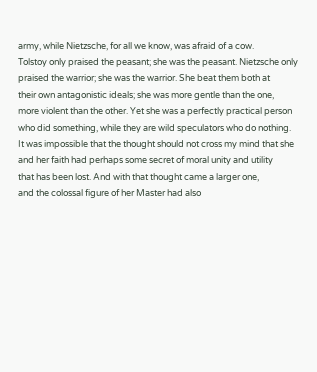army, while Nietzsche, for all we know, was afraid of a cow.
Tolstoy only praised the peasant; she was the peasant. Nietzsche only
praised the warrior; she was the warrior. She beat them both at
their own antagonistic ideals; she was more gentle than the one,
more violent than the other. Yet she was a perfectly practical person
who did something, while they are wild speculators who do nothing.
It was impossible that the thought should not cross my mind that she
and her faith had perhaps some secret of moral unity and utility
that has been lost. And with that thought came a larger one,
and the colossal figure of her Master had also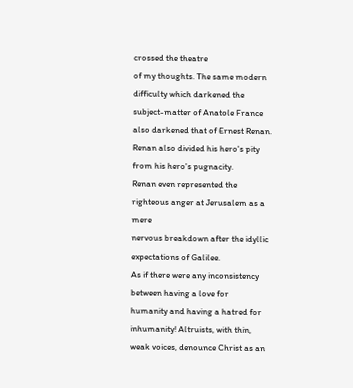crossed the theatre
of my thoughts. The same modern difficulty which darkened the
subject-matter of Anatole France also darkened that of Ernest Renan.
Renan also divided his hero's pity from his hero's pugnacity.
Renan even represented the righteous anger at Jerusalem as a mere
nervous breakdown after the idyllic expectations of Galilee.
As if there were any inconsistency between having a love for
humanity and having a hatred for inhumanity! Altruists, with thin,
weak voices, denounce Christ as an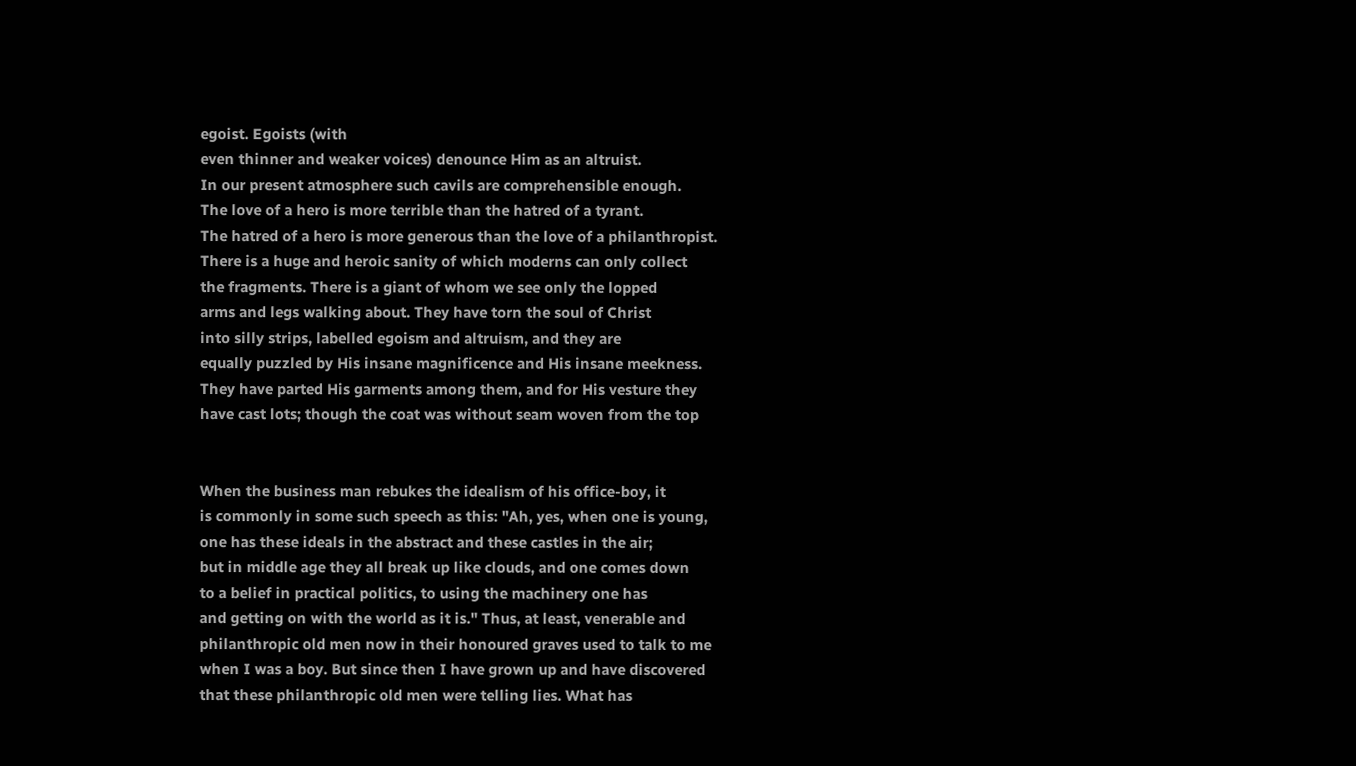egoist. Egoists (with
even thinner and weaker voices) denounce Him as an altruist.
In our present atmosphere such cavils are comprehensible enough.
The love of a hero is more terrible than the hatred of a tyrant.
The hatred of a hero is more generous than the love of a philanthropist.
There is a huge and heroic sanity of which moderns can only collect
the fragments. There is a giant of whom we see only the lopped
arms and legs walking about. They have torn the soul of Christ
into silly strips, labelled egoism and altruism, and they are
equally puzzled by His insane magnificence and His insane meekness.
They have parted His garments among them, and for His vesture they
have cast lots; though the coat was without seam woven from the top


When the business man rebukes the idealism of his office-boy, it
is commonly in some such speech as this: "Ah, yes, when one is young,
one has these ideals in the abstract and these castles in the air;
but in middle age they all break up like clouds, and one comes down
to a belief in practical politics, to using the machinery one has
and getting on with the world as it is." Thus, at least, venerable and
philanthropic old men now in their honoured graves used to talk to me
when I was a boy. But since then I have grown up and have discovered
that these philanthropic old men were telling lies. What has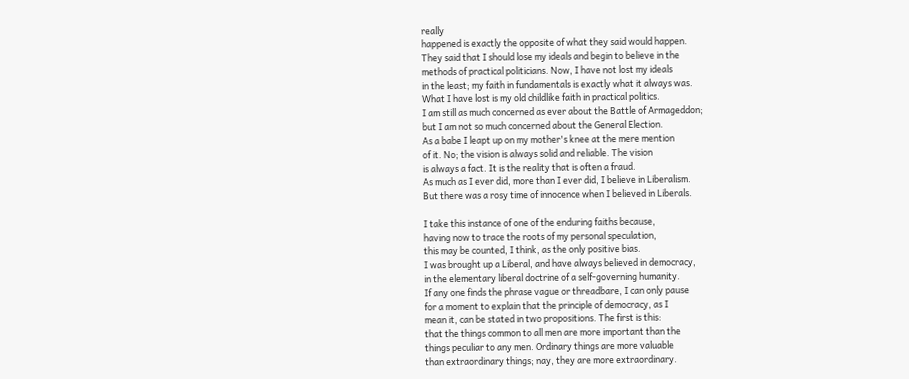really
happened is exactly the opposite of what they said would happen.
They said that I should lose my ideals and begin to believe in the
methods of practical politicians. Now, I have not lost my ideals
in the least; my faith in fundamentals is exactly what it always was.
What I have lost is my old childlike faith in practical politics.
I am still as much concerned as ever about the Battle of Armageddon;
but I am not so much concerned about the General Election.
As a babe I leapt up on my mother's knee at the mere mention
of it. No; the vision is always solid and reliable. The vision
is always a fact. It is the reality that is often a fraud.
As much as I ever did, more than I ever did, I believe in Liberalism.
But there was a rosy time of innocence when I believed in Liberals.

I take this instance of one of the enduring faiths because,
having now to trace the roots of my personal speculation,
this may be counted, I think, as the only positive bias.
I was brought up a Liberal, and have always believed in democracy,
in the elementary liberal doctrine of a self-governing humanity.
If any one finds the phrase vague or threadbare, I can only pause
for a moment to explain that the principle of democracy, as I
mean it, can be stated in two propositions. The first is this:
that the things common to all men are more important than the
things peculiar to any men. Ordinary things are more valuable
than extraordinary things; nay, they are more extraordinary.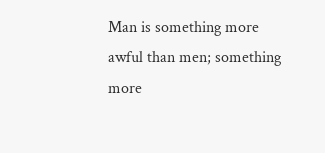Man is something more awful than men; something more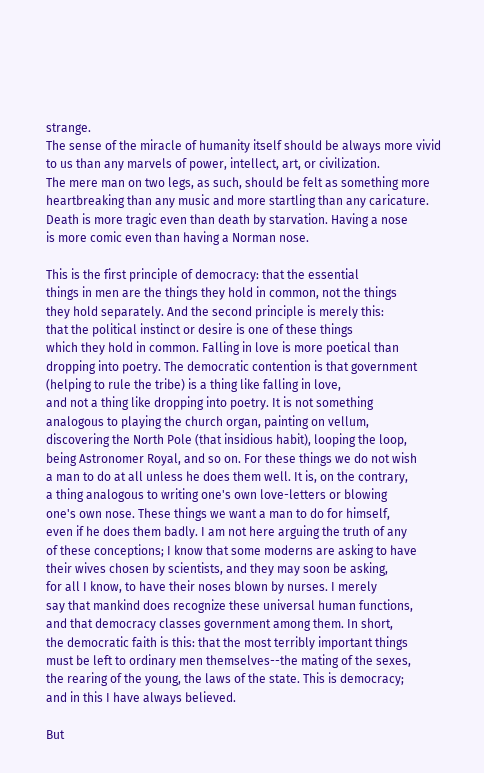strange.
The sense of the miracle of humanity itself should be always more vivid
to us than any marvels of power, intellect, art, or civilization.
The mere man on two legs, as such, should be felt as something more
heartbreaking than any music and more startling than any caricature.
Death is more tragic even than death by starvation. Having a nose
is more comic even than having a Norman nose.

This is the first principle of democracy: that the essential
things in men are the things they hold in common, not the things
they hold separately. And the second principle is merely this:
that the political instinct or desire is one of these things
which they hold in common. Falling in love is more poetical than
dropping into poetry. The democratic contention is that government
(helping to rule the tribe) is a thing like falling in love,
and not a thing like dropping into poetry. It is not something
analogous to playing the church organ, painting on vellum,
discovering the North Pole (that insidious habit), looping the loop,
being Astronomer Royal, and so on. For these things we do not wish
a man to do at all unless he does them well. It is, on the contrary,
a thing analogous to writing one's own love-letters or blowing
one's own nose. These things we want a man to do for himself,
even if he does them badly. I am not here arguing the truth of any
of these conceptions; I know that some moderns are asking to have
their wives chosen by scientists, and they may soon be asking,
for all I know, to have their noses blown by nurses. I merely
say that mankind does recognize these universal human functions,
and that democracy classes government among them. In short,
the democratic faith is this: that the most terribly important things
must be left to ordinary men themselves--the mating of the sexes,
the rearing of the young, the laws of the state. This is democracy;
and in this I have always believed.

But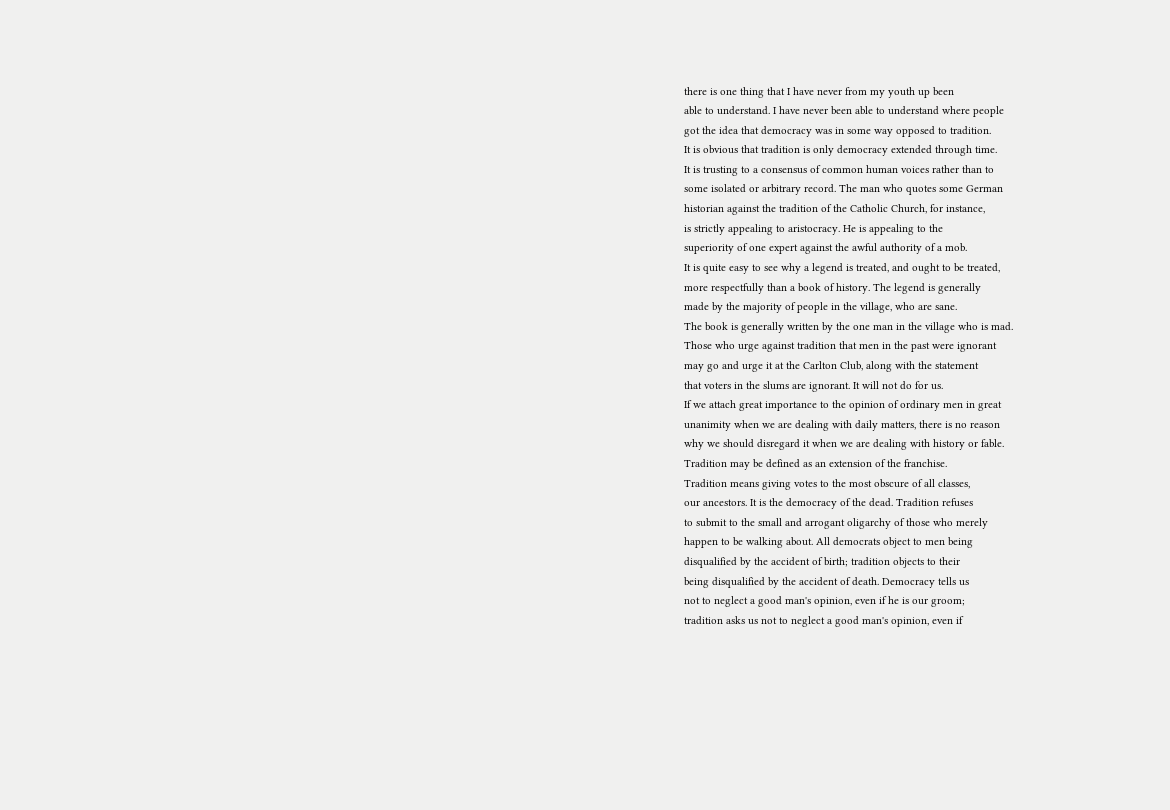there is one thing that I have never from my youth up been
able to understand. I have never been able to understand where people
got the idea that democracy was in some way opposed to tradition.
It is obvious that tradition is only democracy extended through time.
It is trusting to a consensus of common human voices rather than to
some isolated or arbitrary record. The man who quotes some German
historian against the tradition of the Catholic Church, for instance,
is strictly appealing to aristocracy. He is appealing to the
superiority of one expert against the awful authority of a mob.
It is quite easy to see why a legend is treated, and ought to be treated,
more respectfully than a book of history. The legend is generally
made by the majority of people in the village, who are sane.
The book is generally written by the one man in the village who is mad.
Those who urge against tradition that men in the past were ignorant
may go and urge it at the Carlton Club, along with the statement
that voters in the slums are ignorant. It will not do for us.
If we attach great importance to the opinion of ordinary men in great
unanimity when we are dealing with daily matters, there is no reason
why we should disregard it when we are dealing with history or fable.
Tradition may be defined as an extension of the franchise.
Tradition means giving votes to the most obscure of all classes,
our ancestors. It is the democracy of the dead. Tradition refuses
to submit to the small and arrogant oligarchy of those who merely
happen to be walking about. All democrats object to men being
disqualified by the accident of birth; tradition objects to their
being disqualified by the accident of death. Democracy tells us
not to neglect a good man's opinion, even if he is our groom;
tradition asks us not to neglect a good man's opinion, even if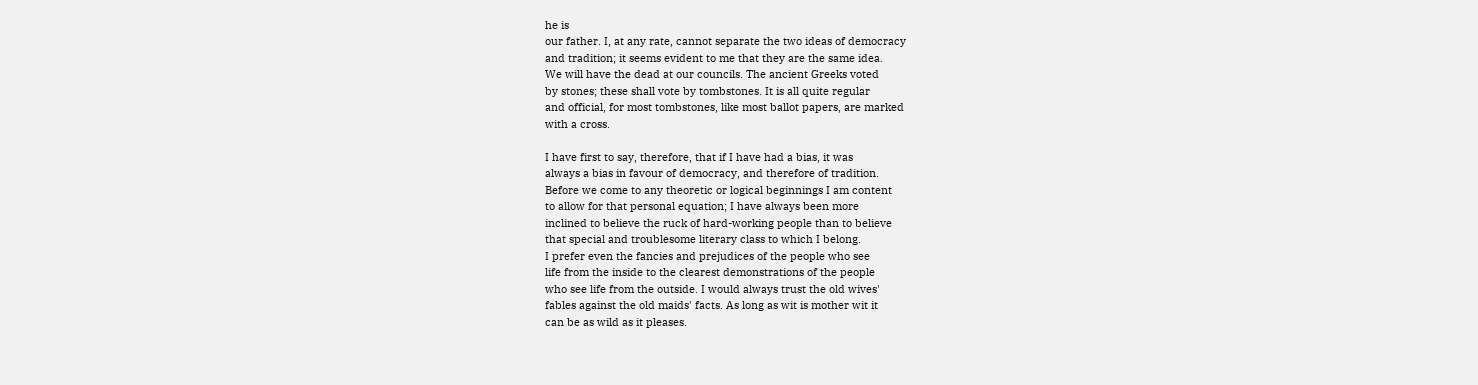he is
our father. I, at any rate, cannot separate the two ideas of democracy
and tradition; it seems evident to me that they are the same idea.
We will have the dead at our councils. The ancient Greeks voted
by stones; these shall vote by tombstones. It is all quite regular
and official, for most tombstones, like most ballot papers, are marked
with a cross.

I have first to say, therefore, that if I have had a bias, it was
always a bias in favour of democracy, and therefore of tradition.
Before we come to any theoretic or logical beginnings I am content
to allow for that personal equation; I have always been more
inclined to believe the ruck of hard-working people than to believe
that special and troublesome literary class to which I belong.
I prefer even the fancies and prejudices of the people who see
life from the inside to the clearest demonstrations of the people
who see life from the outside. I would always trust the old wives'
fables against the old maids' facts. As long as wit is mother wit it
can be as wild as it pleases.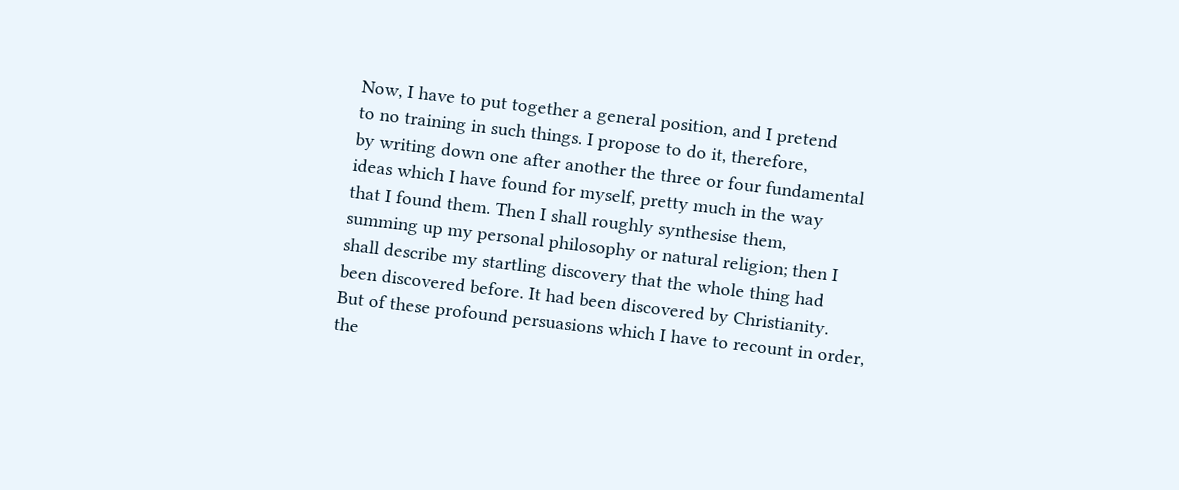Now, I have to put together a general position, and I pretend
to no training in such things. I propose to do it, therefore,
by writing down one after another the three or four fundamental
ideas which I have found for myself, pretty much in the way
that I found them. Then I shall roughly synthesise them,
summing up my personal philosophy or natural religion; then I
shall describe my startling discovery that the whole thing had
been discovered before. It had been discovered by Christianity.
But of these profound persuasions which I have to recount in order,
the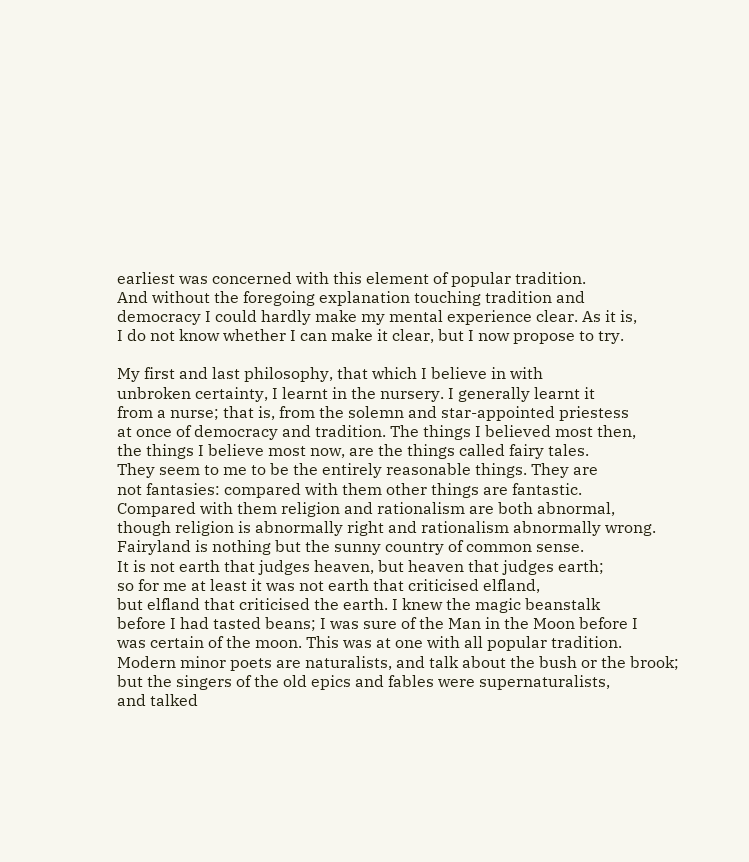earliest was concerned with this element of popular tradition.
And without the foregoing explanation touching tradition and
democracy I could hardly make my mental experience clear. As it is,
I do not know whether I can make it clear, but I now propose to try.

My first and last philosophy, that which I believe in with
unbroken certainty, I learnt in the nursery. I generally learnt it
from a nurse; that is, from the solemn and star-appointed priestess
at once of democracy and tradition. The things I believed most then,
the things I believe most now, are the things called fairy tales.
They seem to me to be the entirely reasonable things. They are
not fantasies: compared with them other things are fantastic.
Compared with them religion and rationalism are both abnormal,
though religion is abnormally right and rationalism abnormally wrong.
Fairyland is nothing but the sunny country of common sense.
It is not earth that judges heaven, but heaven that judges earth;
so for me at least it was not earth that criticised elfland,
but elfland that criticised the earth. I knew the magic beanstalk
before I had tasted beans; I was sure of the Man in the Moon before I
was certain of the moon. This was at one with all popular tradition.
Modern minor poets are naturalists, and talk about the bush or the brook;
but the singers of the old epics and fables were supernaturalists,
and talked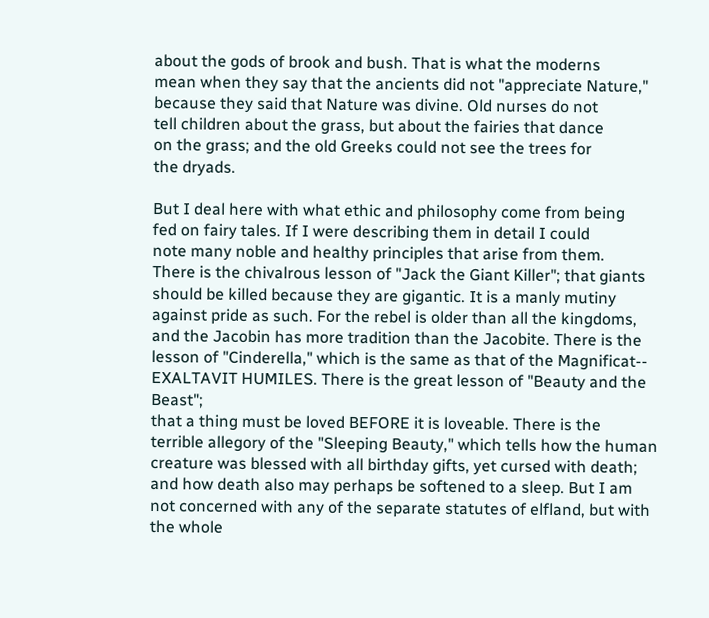about the gods of brook and bush. That is what the moderns
mean when they say that the ancients did not "appreciate Nature,"
because they said that Nature was divine. Old nurses do not
tell children about the grass, but about the fairies that dance
on the grass; and the old Greeks could not see the trees for
the dryads.

But I deal here with what ethic and philosophy come from being
fed on fairy tales. If I were describing them in detail I could
note many noble and healthy principles that arise from them.
There is the chivalrous lesson of "Jack the Giant Killer"; that giants
should be killed because they are gigantic. It is a manly mutiny
against pride as such. For the rebel is older than all the kingdoms,
and the Jacobin has more tradition than the Jacobite. There is the
lesson of "Cinderella," which is the same as that of the Magnificat--
EXALTAVIT HUMILES. There is the great lesson of "Beauty and the Beast";
that a thing must be loved BEFORE it is loveable. There is the
terrible allegory of the "Sleeping Beauty," which tells how the human
creature was blessed with all birthday gifts, yet cursed with death;
and how death also may perhaps be softened to a sleep. But I am
not concerned with any of the separate statutes of elfland, but with
the whole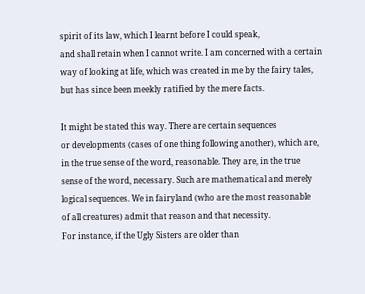spirit of its law, which I learnt before I could speak,
and shall retain when I cannot write. I am concerned with a certain
way of looking at life, which was created in me by the fairy tales,
but has since been meekly ratified by the mere facts.

It might be stated this way. There are certain sequences
or developments (cases of one thing following another), which are,
in the true sense of the word, reasonable. They are, in the true
sense of the word, necessary. Such are mathematical and merely
logical sequences. We in fairyland (who are the most reasonable
of all creatures) admit that reason and that necessity.
For instance, if the Ugly Sisters are older than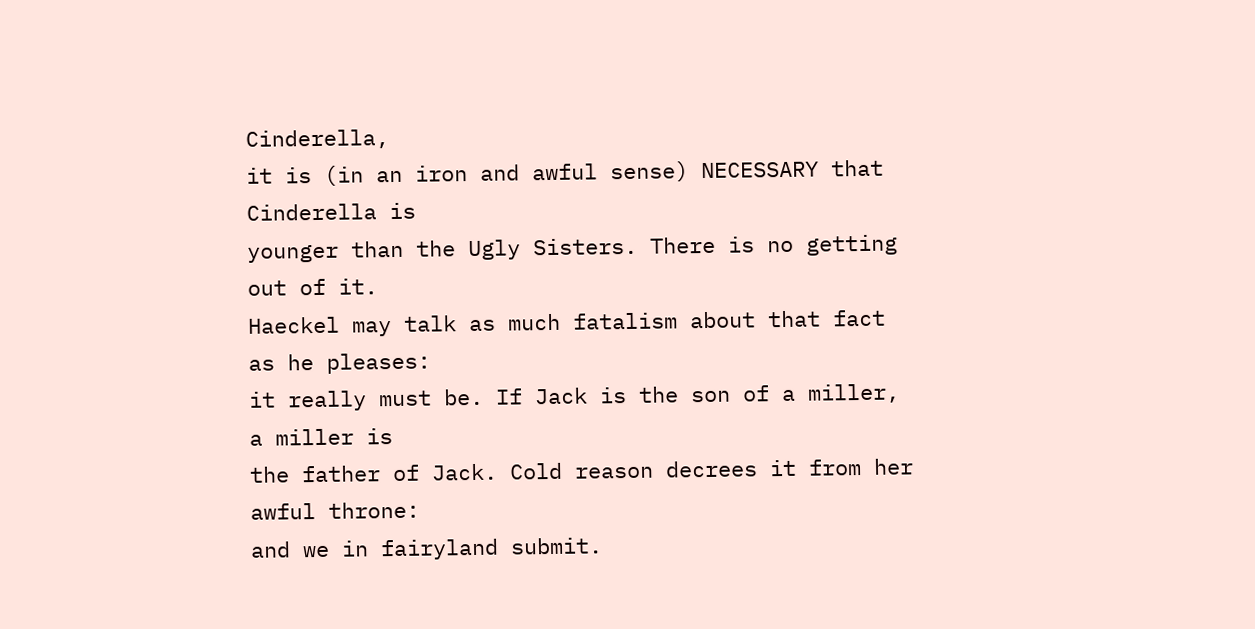Cinderella,
it is (in an iron and awful sense) NECESSARY that Cinderella is
younger than the Ugly Sisters. There is no getting out of it.
Haeckel may talk as much fatalism about that fact as he pleases:
it really must be. If Jack is the son of a miller, a miller is
the father of Jack. Cold reason decrees it from her awful throne:
and we in fairyland submit.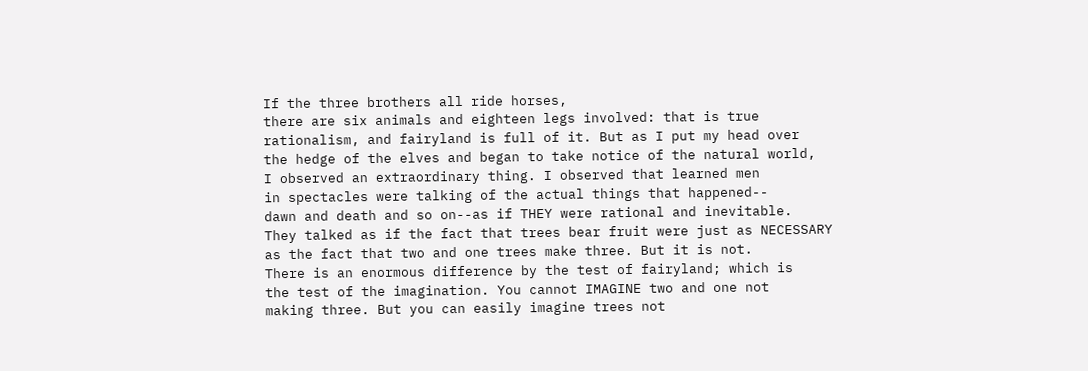If the three brothers all ride horses,
there are six animals and eighteen legs involved: that is true
rationalism, and fairyland is full of it. But as I put my head over
the hedge of the elves and began to take notice of the natural world,
I observed an extraordinary thing. I observed that learned men
in spectacles were talking of the actual things that happened--
dawn and death and so on--as if THEY were rational and inevitable.
They talked as if the fact that trees bear fruit were just as NECESSARY
as the fact that two and one trees make three. But it is not.
There is an enormous difference by the test of fairyland; which is
the test of the imagination. You cannot IMAGINE two and one not
making three. But you can easily imagine trees not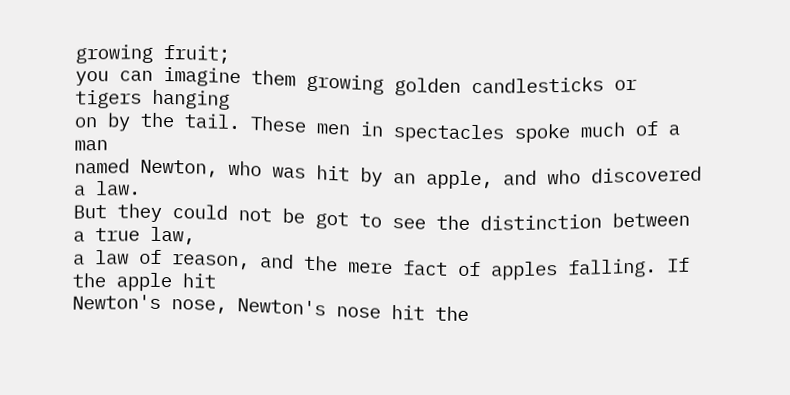growing fruit;
you can imagine them growing golden candlesticks or tigers hanging
on by the tail. These men in spectacles spoke much of a man
named Newton, who was hit by an apple, and who discovered a law.
But they could not be got to see the distinction between a true law,
a law of reason, and the mere fact of apples falling. If the apple hit
Newton's nose, Newton's nose hit the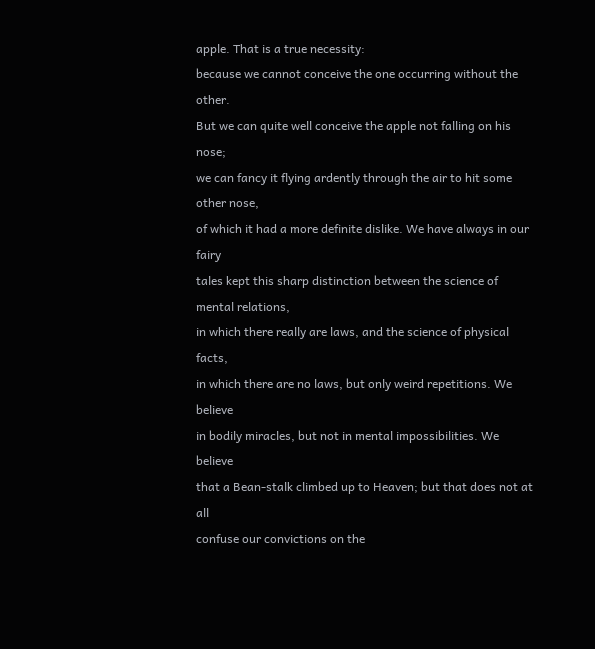apple. That is a true necessity:
because we cannot conceive the one occurring without the other.
But we can quite well conceive the apple not falling on his nose;
we can fancy it flying ardently through the air to hit some other nose,
of which it had a more definite dislike. We have always in our fairy
tales kept this sharp distinction between the science of mental relations,
in which there really are laws, and the science of physical facts,
in which there are no laws, but only weird repetitions. We believe
in bodily miracles, but not in mental impossibilities. We believe
that a Bean-stalk climbed up to Heaven; but that does not at all
confuse our convictions on the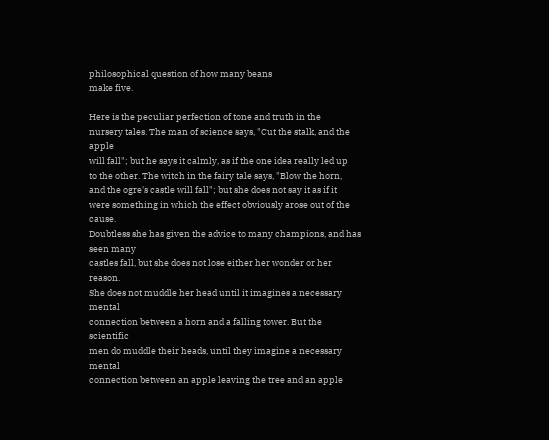philosophical question of how many beans
make five.

Here is the peculiar perfection of tone and truth in the
nursery tales. The man of science says, "Cut the stalk, and the apple
will fall"; but he says it calmly, as if the one idea really led up
to the other. The witch in the fairy tale says, "Blow the horn,
and the ogre's castle will fall"; but she does not say it as if it
were something in which the effect obviously arose out of the cause.
Doubtless she has given the advice to many champions, and has seen many
castles fall, but she does not lose either her wonder or her reason.
She does not muddle her head until it imagines a necessary mental
connection between a horn and a falling tower. But the scientific
men do muddle their heads, until they imagine a necessary mental
connection between an apple leaving the tree and an apple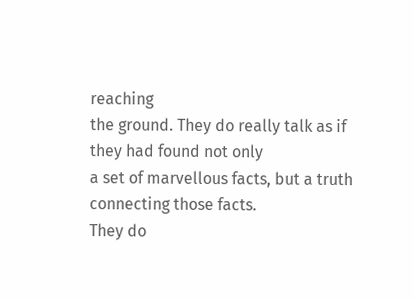reaching
the ground. They do really talk as if they had found not only
a set of marvellous facts, but a truth connecting those facts.
They do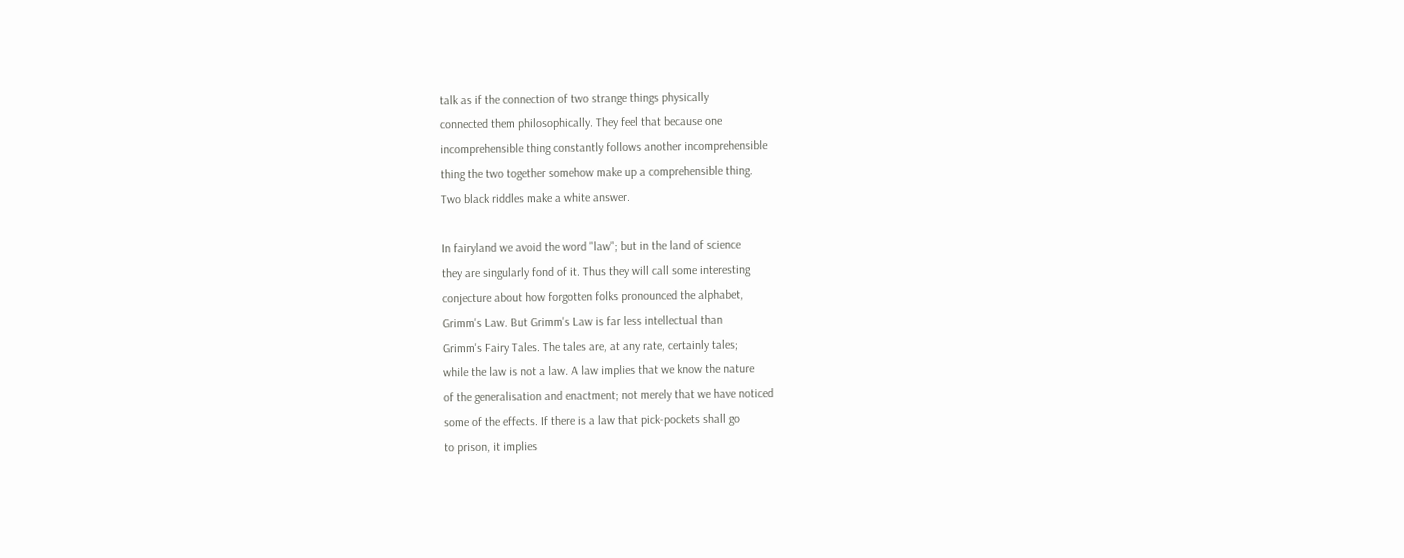talk as if the connection of two strange things physically
connected them philosophically. They feel that because one
incomprehensible thing constantly follows another incomprehensible
thing the two together somehow make up a comprehensible thing.
Two black riddles make a white answer.

In fairyland we avoid the word "law"; but in the land of science
they are singularly fond of it. Thus they will call some interesting
conjecture about how forgotten folks pronounced the alphabet,
Grimm's Law. But Grimm's Law is far less intellectual than
Grimm's Fairy Tales. The tales are, at any rate, certainly tales;
while the law is not a law. A law implies that we know the nature
of the generalisation and enactment; not merely that we have noticed
some of the effects. If there is a law that pick-pockets shall go
to prison, it implies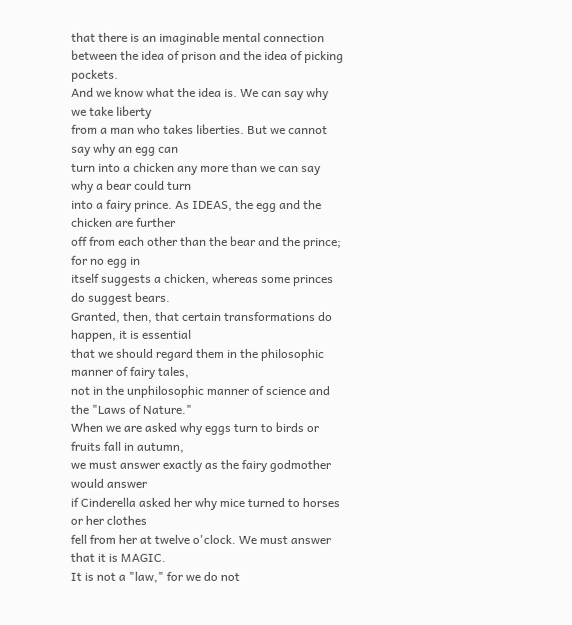that there is an imaginable mental connection
between the idea of prison and the idea of picking pockets.
And we know what the idea is. We can say why we take liberty
from a man who takes liberties. But we cannot say why an egg can
turn into a chicken any more than we can say why a bear could turn
into a fairy prince. As IDEAS, the egg and the chicken are further
off from each other than the bear and the prince; for no egg in
itself suggests a chicken, whereas some princes do suggest bears.
Granted, then, that certain transformations do happen, it is essential
that we should regard them in the philosophic manner of fairy tales,
not in the unphilosophic manner of science and the "Laws of Nature."
When we are asked why eggs turn to birds or fruits fall in autumn,
we must answer exactly as the fairy godmother would answer
if Cinderella asked her why mice turned to horses or her clothes
fell from her at twelve o'clock. We must answer that it is MAGIC.
It is not a "law," for we do not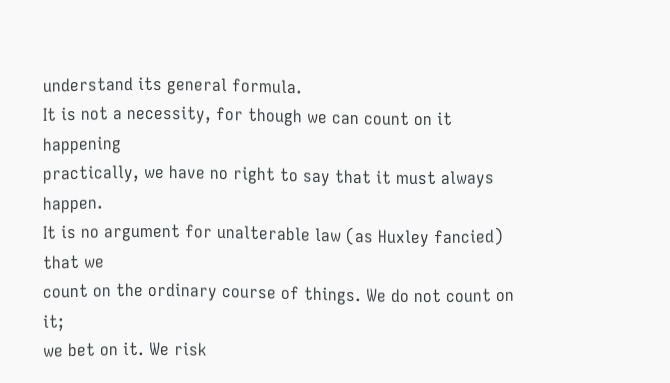understand its general formula.
It is not a necessity, for though we can count on it happening
practically, we have no right to say that it must always happen.
It is no argument for unalterable law (as Huxley fancied) that we
count on the ordinary course of things. We do not count on it;
we bet on it. We risk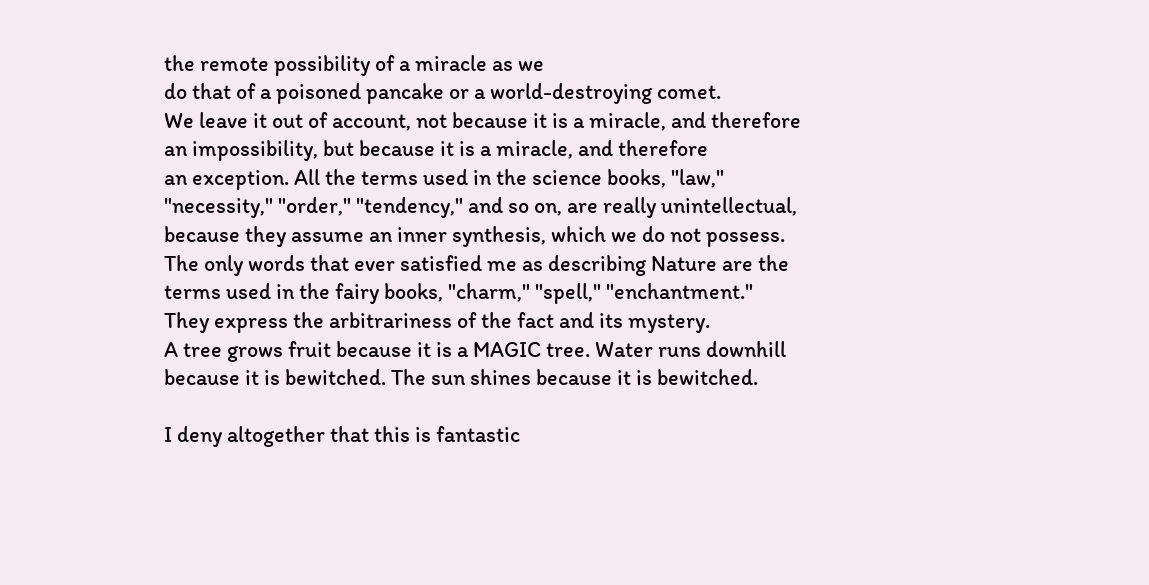the remote possibility of a miracle as we
do that of a poisoned pancake or a world-destroying comet.
We leave it out of account, not because it is a miracle, and therefore
an impossibility, but because it is a miracle, and therefore
an exception. All the terms used in the science books, "law,"
"necessity," "order," "tendency," and so on, are really unintellectual,
because they assume an inner synthesis, which we do not possess.
The only words that ever satisfied me as describing Nature are the
terms used in the fairy books, "charm," "spell," "enchantment."
They express the arbitrariness of the fact and its mystery.
A tree grows fruit because it is a MAGIC tree. Water runs downhill
because it is bewitched. The sun shines because it is bewitched.

I deny altogether that this is fantastic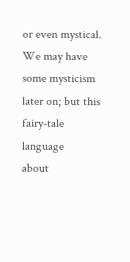or even mystical.
We may have some mysticism later on; but this fairy-tale language
about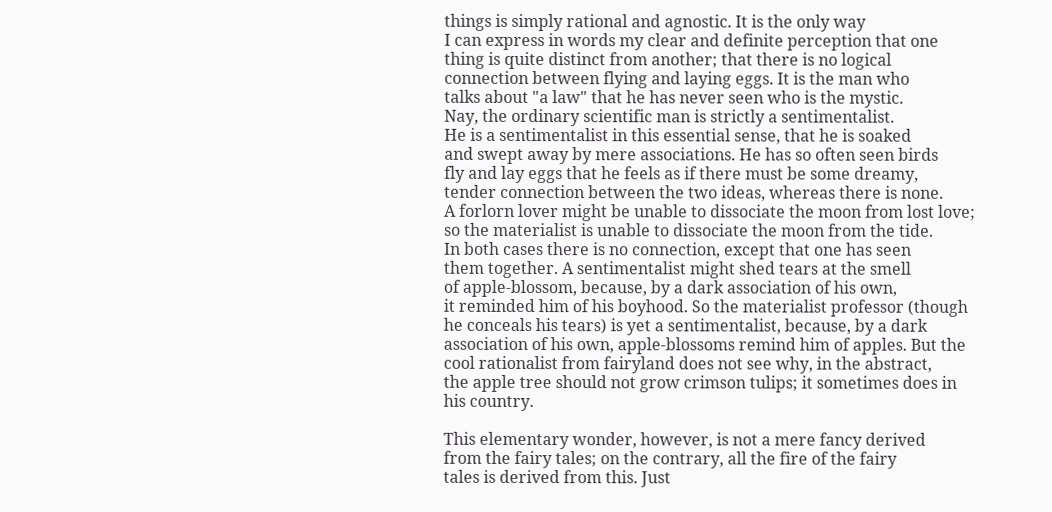things is simply rational and agnostic. It is the only way
I can express in words my clear and definite perception that one
thing is quite distinct from another; that there is no logical
connection between flying and laying eggs. It is the man who
talks about "a law" that he has never seen who is the mystic.
Nay, the ordinary scientific man is strictly a sentimentalist.
He is a sentimentalist in this essential sense, that he is soaked
and swept away by mere associations. He has so often seen birds
fly and lay eggs that he feels as if there must be some dreamy,
tender connection between the two ideas, whereas there is none.
A forlorn lover might be unable to dissociate the moon from lost love;
so the materialist is unable to dissociate the moon from the tide.
In both cases there is no connection, except that one has seen
them together. A sentimentalist might shed tears at the smell
of apple-blossom, because, by a dark association of his own,
it reminded him of his boyhood. So the materialist professor (though
he conceals his tears) is yet a sentimentalist, because, by a dark
association of his own, apple-blossoms remind him of apples. But the
cool rationalist from fairyland does not see why, in the abstract,
the apple tree should not grow crimson tulips; it sometimes does in
his country.

This elementary wonder, however, is not a mere fancy derived
from the fairy tales; on the contrary, all the fire of the fairy
tales is derived from this. Just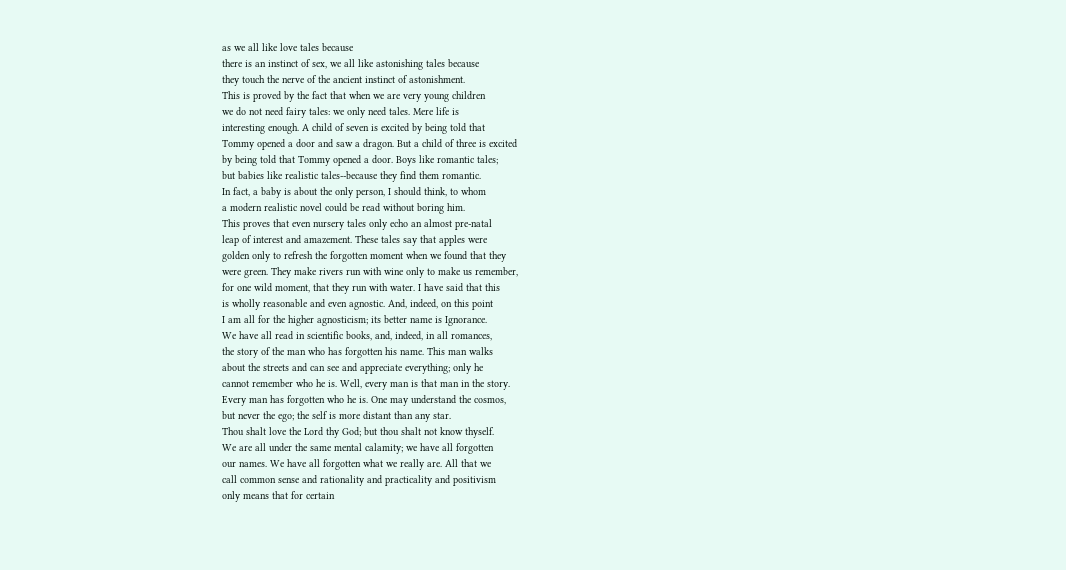as we all like love tales because
there is an instinct of sex, we all like astonishing tales because
they touch the nerve of the ancient instinct of astonishment.
This is proved by the fact that when we are very young children
we do not need fairy tales: we only need tales. Mere life is
interesting enough. A child of seven is excited by being told that
Tommy opened a door and saw a dragon. But a child of three is excited
by being told that Tommy opened a door. Boys like romantic tales;
but babies like realistic tales--because they find them romantic.
In fact, a baby is about the only person, I should think, to whom
a modern realistic novel could be read without boring him.
This proves that even nursery tales only echo an almost pre-natal
leap of interest and amazement. These tales say that apples were
golden only to refresh the forgotten moment when we found that they
were green. They make rivers run with wine only to make us remember,
for one wild moment, that they run with water. I have said that this
is wholly reasonable and even agnostic. And, indeed, on this point
I am all for the higher agnosticism; its better name is Ignorance.
We have all read in scientific books, and, indeed, in all romances,
the story of the man who has forgotten his name. This man walks
about the streets and can see and appreciate everything; only he
cannot remember who he is. Well, every man is that man in the story.
Every man has forgotten who he is. One may understand the cosmos,
but never the ego; the self is more distant than any star.
Thou shalt love the Lord thy God; but thou shalt not know thyself.
We are all under the same mental calamity; we have all forgotten
our names. We have all forgotten what we really are. All that we
call common sense and rationality and practicality and positivism
only means that for certain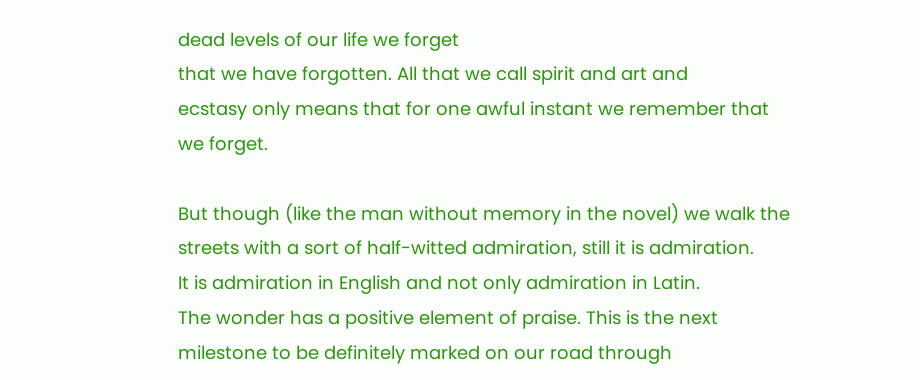dead levels of our life we forget
that we have forgotten. All that we call spirit and art and
ecstasy only means that for one awful instant we remember that
we forget.

But though (like the man without memory in the novel) we walk the
streets with a sort of half-witted admiration, still it is admiration.
It is admiration in English and not only admiration in Latin.
The wonder has a positive element of praise. This is the next
milestone to be definitely marked on our road through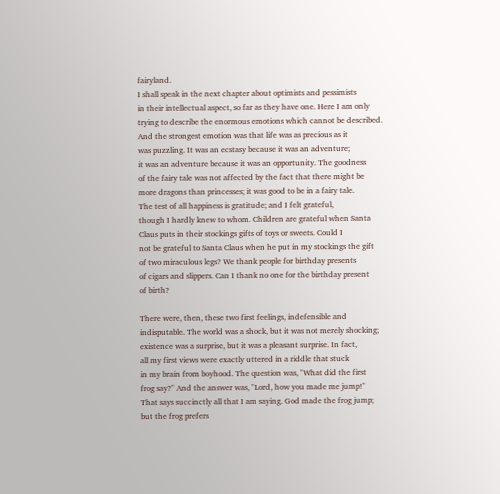fairyland.
I shall speak in the next chapter about optimists and pessimists
in their intellectual aspect, so far as they have one. Here I am only
trying to describe the enormous emotions which cannot be described.
And the strongest emotion was that life was as precious as it
was puzzling. It was an ecstasy because it was an adventure;
it was an adventure because it was an opportunity. The goodness
of the fairy tale was not affected by the fact that there might be
more dragons than princesses; it was good to be in a fairy tale.
The test of all happiness is gratitude; and I felt grateful,
though I hardly knew to whom. Children are grateful when Santa
Claus puts in their stockings gifts of toys or sweets. Could I
not be grateful to Santa Claus when he put in my stockings the gift
of two miraculous legs? We thank people for birthday presents
of cigars and slippers. Can I thank no one for the birthday present
of birth?

There were, then, these two first feelings, indefensible and
indisputable. The world was a shock, but it was not merely shocking;
existence was a surprise, but it was a pleasant surprise. In fact,
all my first views were exactly uttered in a riddle that stuck
in my brain from boyhood. The question was, "What did the first
frog say?" And the answer was, "Lord, how you made me jump!"
That says succinctly all that I am saying. God made the frog jump;
but the frog prefers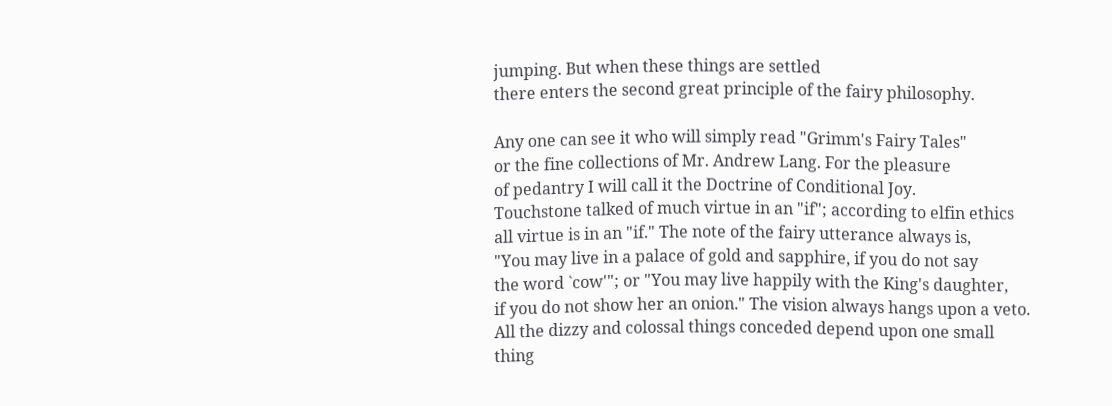jumping. But when these things are settled
there enters the second great principle of the fairy philosophy.

Any one can see it who will simply read "Grimm's Fairy Tales"
or the fine collections of Mr. Andrew Lang. For the pleasure
of pedantry I will call it the Doctrine of Conditional Joy.
Touchstone talked of much virtue in an "if"; according to elfin ethics
all virtue is in an "if." The note of the fairy utterance always is,
"You may live in a palace of gold and sapphire, if you do not say
the word `cow'"; or "You may live happily with the King's daughter,
if you do not show her an onion." The vision always hangs upon a veto.
All the dizzy and colossal things conceded depend upon one small
thing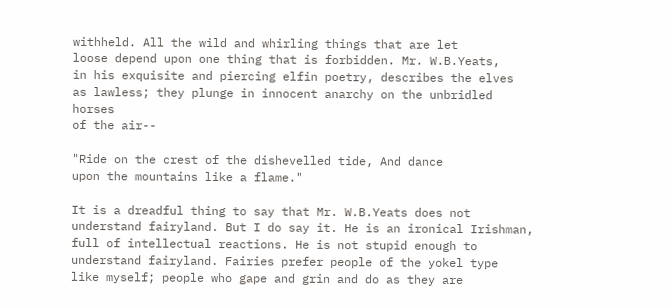withheld. All the wild and whirling things that are let
loose depend upon one thing that is forbidden. Mr. W.B.Yeats,
in his exquisite and piercing elfin poetry, describes the elves
as lawless; they plunge in innocent anarchy on the unbridled horses
of the air--

"Ride on the crest of the dishevelled tide, And dance
upon the mountains like a flame."

It is a dreadful thing to say that Mr. W.B.Yeats does not
understand fairyland. But I do say it. He is an ironical Irishman,
full of intellectual reactions. He is not stupid enough to
understand fairyland. Fairies prefer people of the yokel type
like myself; people who gape and grin and do as they are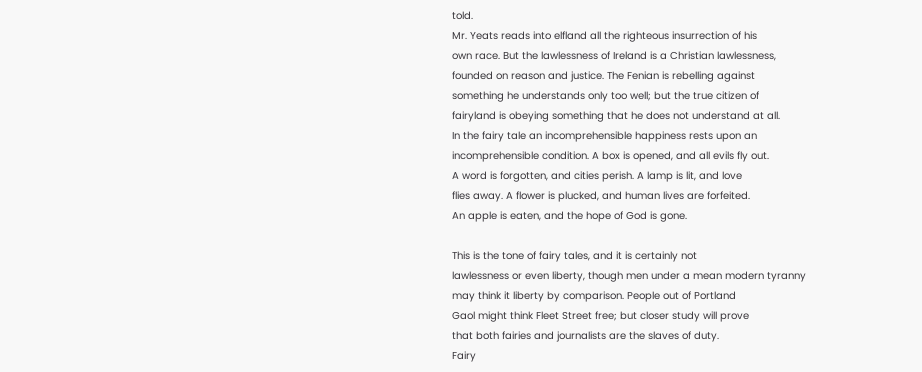told.
Mr. Yeats reads into elfland all the righteous insurrection of his
own race. But the lawlessness of Ireland is a Christian lawlessness,
founded on reason and justice. The Fenian is rebelling against
something he understands only too well; but the true citizen of
fairyland is obeying something that he does not understand at all.
In the fairy tale an incomprehensible happiness rests upon an
incomprehensible condition. A box is opened, and all evils fly out.
A word is forgotten, and cities perish. A lamp is lit, and love
flies away. A flower is plucked, and human lives are forfeited.
An apple is eaten, and the hope of God is gone.

This is the tone of fairy tales, and it is certainly not
lawlessness or even liberty, though men under a mean modern tyranny
may think it liberty by comparison. People out of Portland
Gaol might think Fleet Street free; but closer study will prove
that both fairies and journalists are the slaves of duty.
Fairy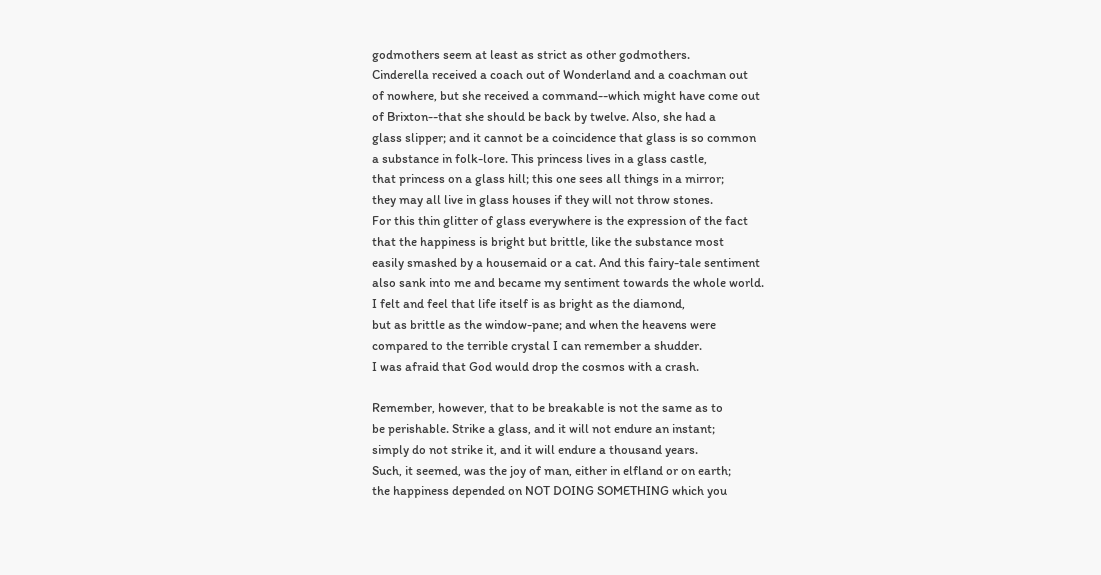godmothers seem at least as strict as other godmothers.
Cinderella received a coach out of Wonderland and a coachman out
of nowhere, but she received a command--which might have come out
of Brixton--that she should be back by twelve. Also, she had a
glass slipper; and it cannot be a coincidence that glass is so common
a substance in folk-lore. This princess lives in a glass castle,
that princess on a glass hill; this one sees all things in a mirror;
they may all live in glass houses if they will not throw stones.
For this thin glitter of glass everywhere is the expression of the fact
that the happiness is bright but brittle, like the substance most
easily smashed by a housemaid or a cat. And this fairy-tale sentiment
also sank into me and became my sentiment towards the whole world.
I felt and feel that life itself is as bright as the diamond,
but as brittle as the window-pane; and when the heavens were
compared to the terrible crystal I can remember a shudder.
I was afraid that God would drop the cosmos with a crash.

Remember, however, that to be breakable is not the same as to
be perishable. Strike a glass, and it will not endure an instant;
simply do not strike it, and it will endure a thousand years.
Such, it seemed, was the joy of man, either in elfland or on earth;
the happiness depended on NOT DOING SOMETHING which you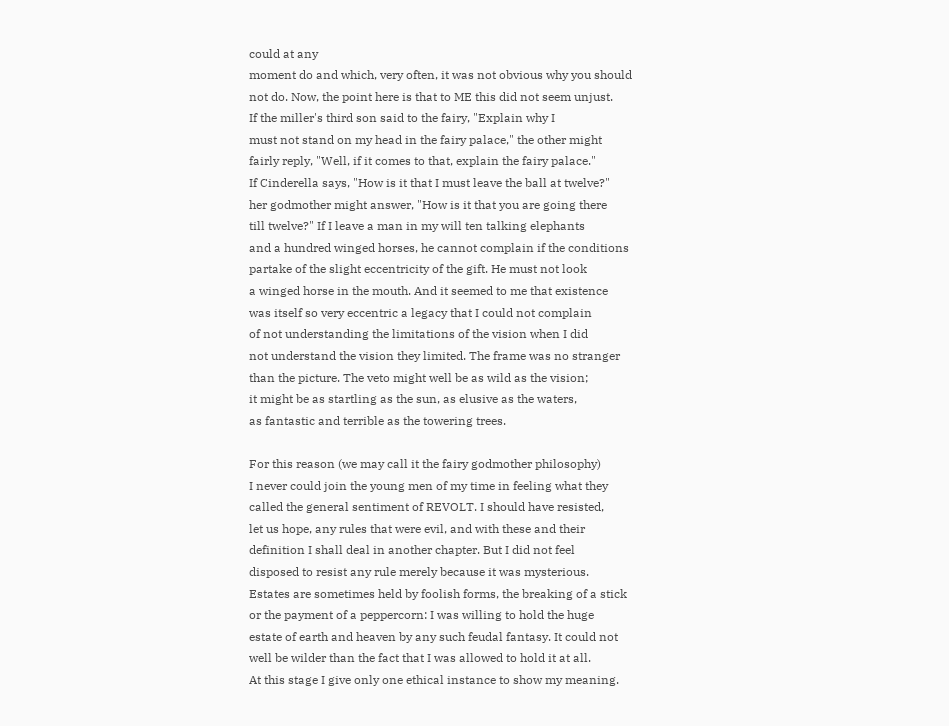could at any
moment do and which, very often, it was not obvious why you should
not do. Now, the point here is that to ME this did not seem unjust.
If the miller's third son said to the fairy, "Explain why I
must not stand on my head in the fairy palace," the other might
fairly reply, "Well, if it comes to that, explain the fairy palace."
If Cinderella says, "How is it that I must leave the ball at twelve?"
her godmother might answer, "How is it that you are going there
till twelve?" If I leave a man in my will ten talking elephants
and a hundred winged horses, he cannot complain if the conditions
partake of the slight eccentricity of the gift. He must not look
a winged horse in the mouth. And it seemed to me that existence
was itself so very eccentric a legacy that I could not complain
of not understanding the limitations of the vision when I did
not understand the vision they limited. The frame was no stranger
than the picture. The veto might well be as wild as the vision;
it might be as startling as the sun, as elusive as the waters,
as fantastic and terrible as the towering trees.

For this reason (we may call it the fairy godmother philosophy)
I never could join the young men of my time in feeling what they
called the general sentiment of REVOLT. I should have resisted,
let us hope, any rules that were evil, and with these and their
definition I shall deal in another chapter. But I did not feel
disposed to resist any rule merely because it was mysterious.
Estates are sometimes held by foolish forms, the breaking of a stick
or the payment of a peppercorn: I was willing to hold the huge
estate of earth and heaven by any such feudal fantasy. It could not
well be wilder than the fact that I was allowed to hold it at all.
At this stage I give only one ethical instance to show my meaning.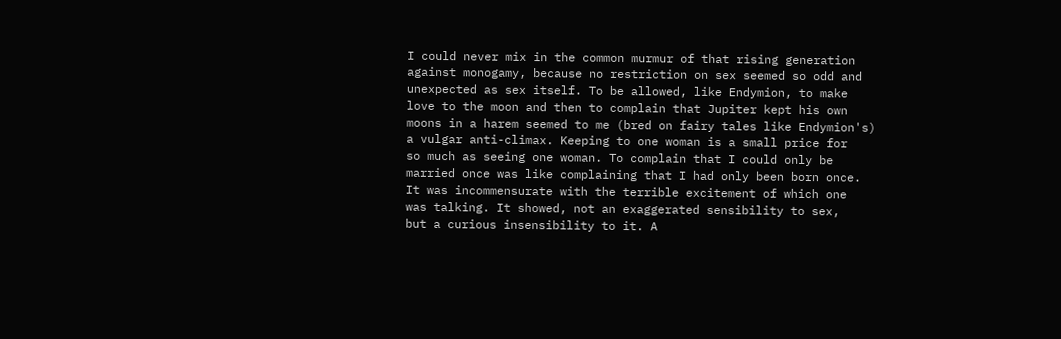I could never mix in the common murmur of that rising generation
against monogamy, because no restriction on sex seemed so odd and
unexpected as sex itself. To be allowed, like Endymion, to make
love to the moon and then to complain that Jupiter kept his own
moons in a harem seemed to me (bred on fairy tales like Endymion's)
a vulgar anti-climax. Keeping to one woman is a small price for
so much as seeing one woman. To complain that I could only be
married once was like complaining that I had only been born once.
It was incommensurate with the terrible excitement of which one
was talking. It showed, not an exaggerated sensibility to sex,
but a curious insensibility to it. A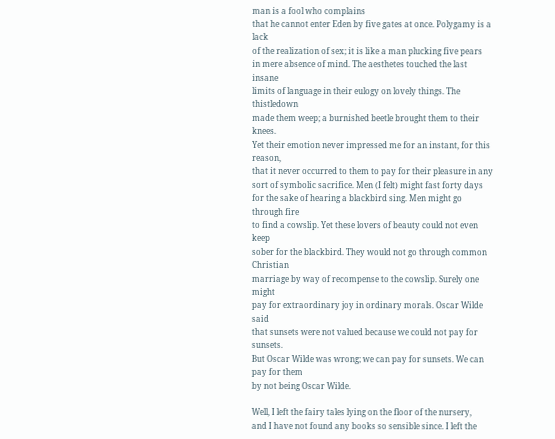man is a fool who complains
that he cannot enter Eden by five gates at once. Polygamy is a lack
of the realization of sex; it is like a man plucking five pears
in mere absence of mind. The aesthetes touched the last insane
limits of language in their eulogy on lovely things. The thistledown
made them weep; a burnished beetle brought them to their knees.
Yet their emotion never impressed me for an instant, for this reason,
that it never occurred to them to pay for their pleasure in any
sort of symbolic sacrifice. Men (I felt) might fast forty days
for the sake of hearing a blackbird sing. Men might go through fire
to find a cowslip. Yet these lovers of beauty could not even keep
sober for the blackbird. They would not go through common Christian
marriage by way of recompense to the cowslip. Surely one might
pay for extraordinary joy in ordinary morals. Oscar Wilde said
that sunsets were not valued because we could not pay for sunsets.
But Oscar Wilde was wrong; we can pay for sunsets. We can pay for them
by not being Oscar Wilde.

Well, I left the fairy tales lying on the floor of the nursery,
and I have not found any books so sensible since. I left the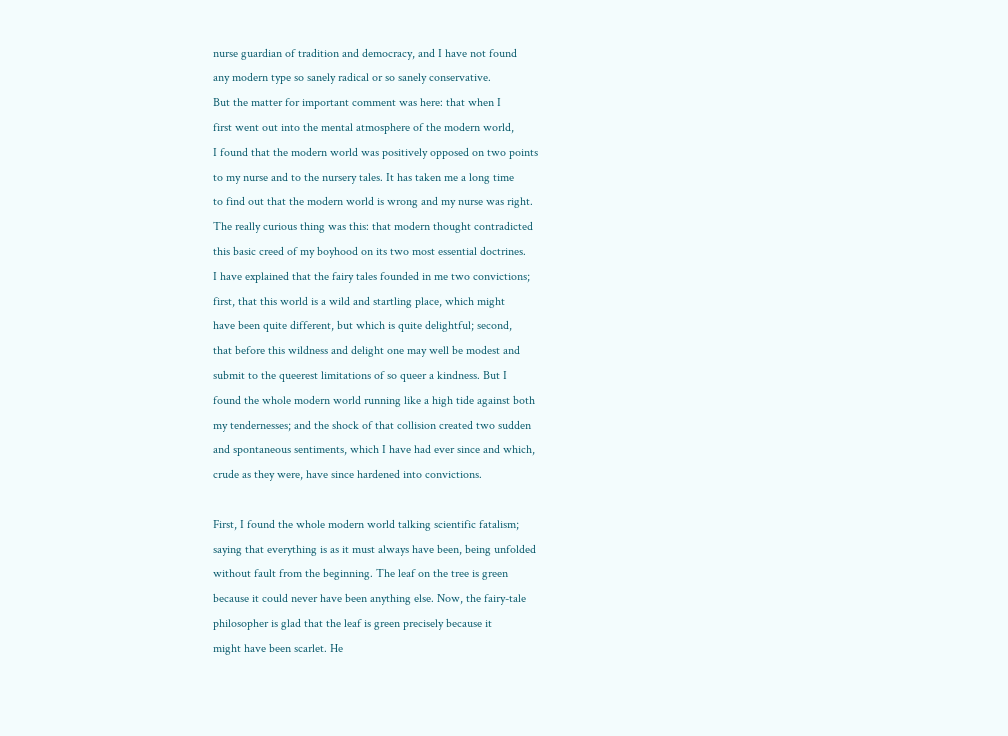nurse guardian of tradition and democracy, and I have not found
any modern type so sanely radical or so sanely conservative.
But the matter for important comment was here: that when I
first went out into the mental atmosphere of the modern world,
I found that the modern world was positively opposed on two points
to my nurse and to the nursery tales. It has taken me a long time
to find out that the modern world is wrong and my nurse was right.
The really curious thing was this: that modern thought contradicted
this basic creed of my boyhood on its two most essential doctrines.
I have explained that the fairy tales founded in me two convictions;
first, that this world is a wild and startling place, which might
have been quite different, but which is quite delightful; second,
that before this wildness and delight one may well be modest and
submit to the queerest limitations of so queer a kindness. But I
found the whole modern world running like a high tide against both
my tendernesses; and the shock of that collision created two sudden
and spontaneous sentiments, which I have had ever since and which,
crude as they were, have since hardened into convictions.

First, I found the whole modern world talking scientific fatalism;
saying that everything is as it must always have been, being unfolded
without fault from the beginning. The leaf on the tree is green
because it could never have been anything else. Now, the fairy-tale
philosopher is glad that the leaf is green precisely because it
might have been scarlet. He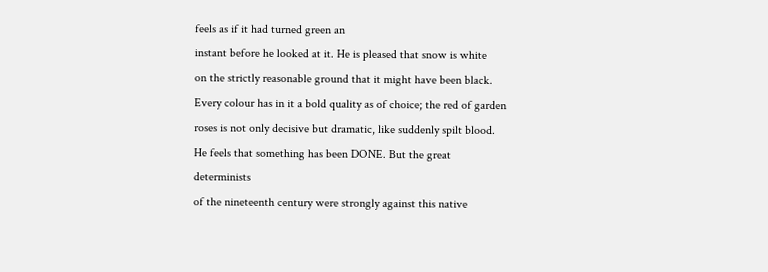feels as if it had turned green an
instant before he looked at it. He is pleased that snow is white
on the strictly reasonable ground that it might have been black.
Every colour has in it a bold quality as of choice; the red of garden
roses is not only decisive but dramatic, like suddenly spilt blood.
He feels that something has been DONE. But the great determinists
of the nineteenth century were strongly against this native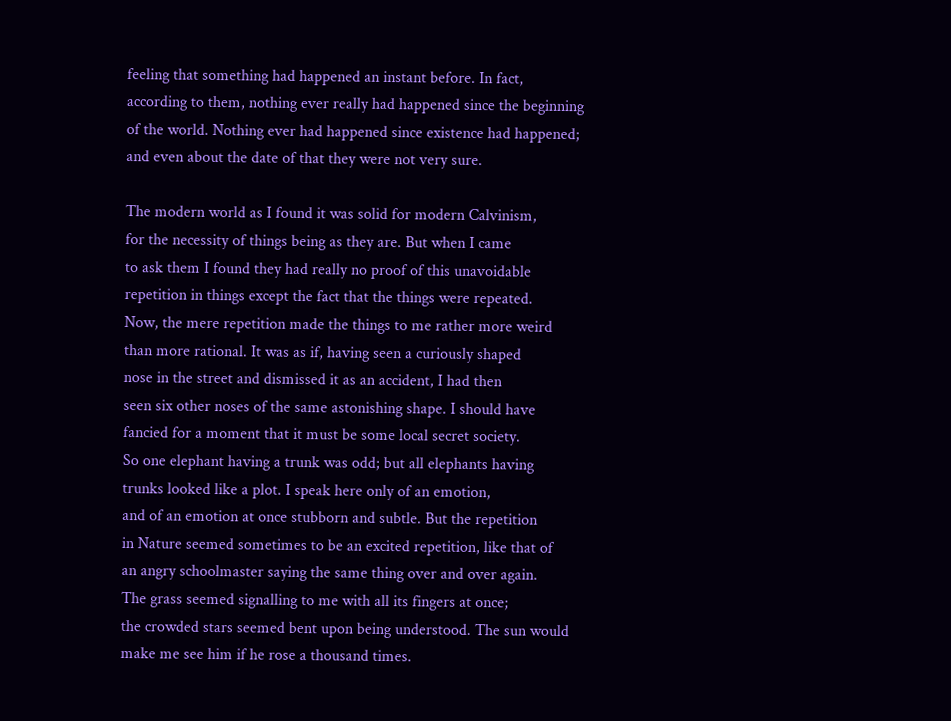feeling that something had happened an instant before. In fact,
according to them, nothing ever really had happened since the beginning
of the world. Nothing ever had happened since existence had happened;
and even about the date of that they were not very sure.

The modern world as I found it was solid for modern Calvinism,
for the necessity of things being as they are. But when I came
to ask them I found they had really no proof of this unavoidable
repetition in things except the fact that the things were repeated.
Now, the mere repetition made the things to me rather more weird
than more rational. It was as if, having seen a curiously shaped
nose in the street and dismissed it as an accident, I had then
seen six other noses of the same astonishing shape. I should have
fancied for a moment that it must be some local secret society.
So one elephant having a trunk was odd; but all elephants having
trunks looked like a plot. I speak here only of an emotion,
and of an emotion at once stubborn and subtle. But the repetition
in Nature seemed sometimes to be an excited repetition, like that of
an angry schoolmaster saying the same thing over and over again.
The grass seemed signalling to me with all its fingers at once;
the crowded stars seemed bent upon being understood. The sun would
make me see him if he rose a thousand times.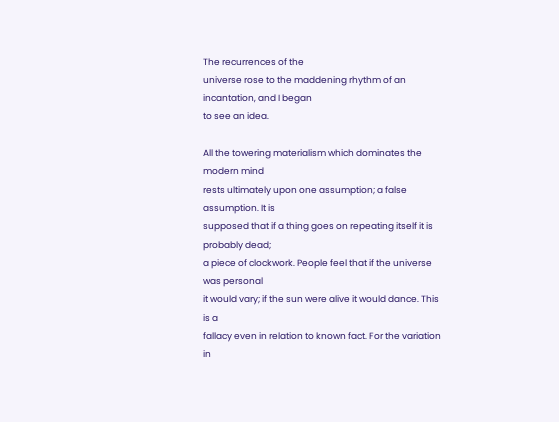The recurrences of the
universe rose to the maddening rhythm of an incantation, and I began
to see an idea.

All the towering materialism which dominates the modern mind
rests ultimately upon one assumption; a false assumption. It is
supposed that if a thing goes on repeating itself it is probably dead;
a piece of clockwork. People feel that if the universe was personal
it would vary; if the sun were alive it would dance. This is a
fallacy even in relation to known fact. For the variation in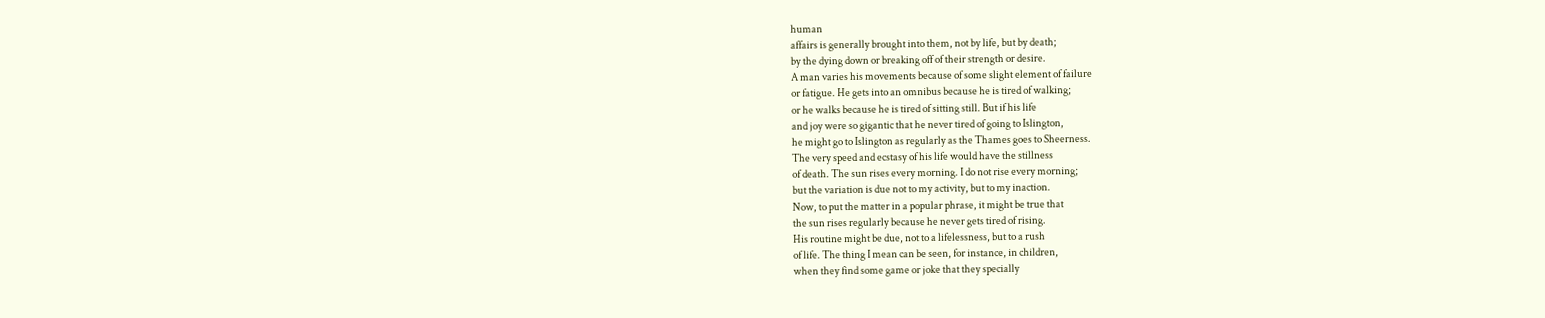human
affairs is generally brought into them, not by life, but by death;
by the dying down or breaking off of their strength or desire.
A man varies his movements because of some slight element of failure
or fatigue. He gets into an omnibus because he is tired of walking;
or he walks because he is tired of sitting still. But if his life
and joy were so gigantic that he never tired of going to Islington,
he might go to Islington as regularly as the Thames goes to Sheerness.
The very speed and ecstasy of his life would have the stillness
of death. The sun rises every morning. I do not rise every morning;
but the variation is due not to my activity, but to my inaction.
Now, to put the matter in a popular phrase, it might be true that
the sun rises regularly because he never gets tired of rising.
His routine might be due, not to a lifelessness, but to a rush
of life. The thing I mean can be seen, for instance, in children,
when they find some game or joke that they specially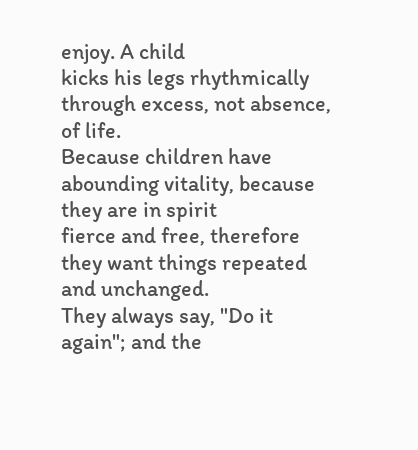enjoy. A child
kicks his legs rhythmically through excess, not absence, of life.
Because children have abounding vitality, because they are in spirit
fierce and free, therefore they want things repeated and unchanged.
They always say, "Do it again"; and the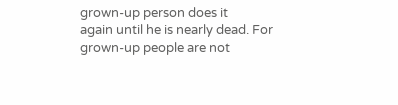grown-up person does it
again until he is nearly dead. For grown-up people are not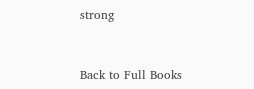strong


Back to Full Books